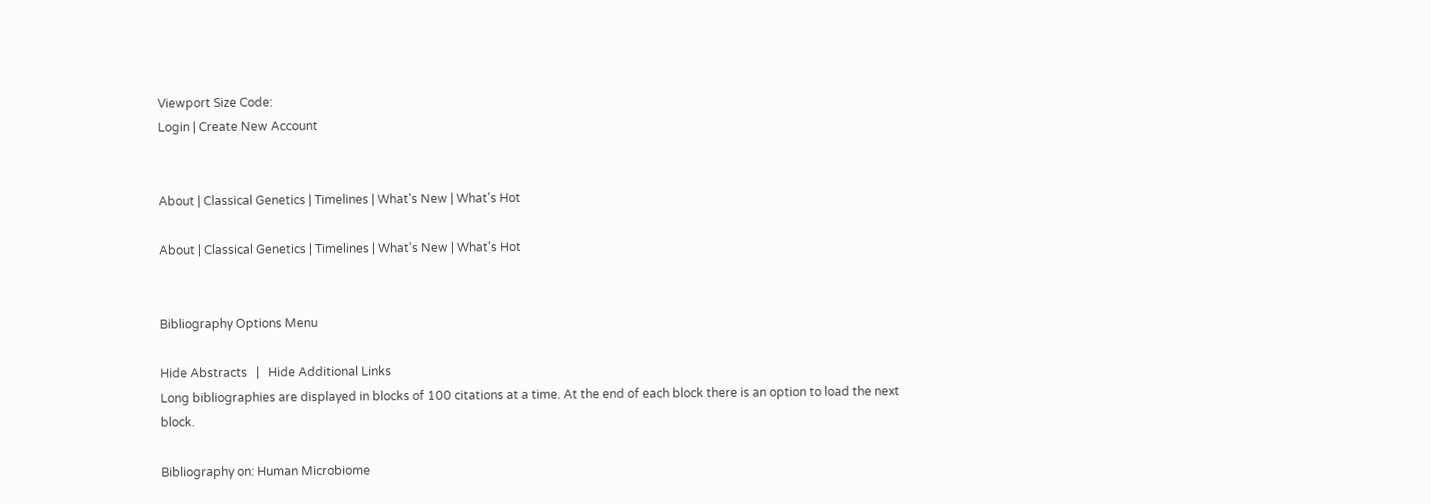Viewport Size Code:
Login | Create New Account


About | Classical Genetics | Timelines | What's New | What's Hot

About | Classical Genetics | Timelines | What's New | What's Hot


Bibliography Options Menu

Hide Abstracts   |   Hide Additional Links
Long bibliographies are displayed in blocks of 100 citations at a time. At the end of each block there is an option to load the next block.

Bibliography on: Human Microbiome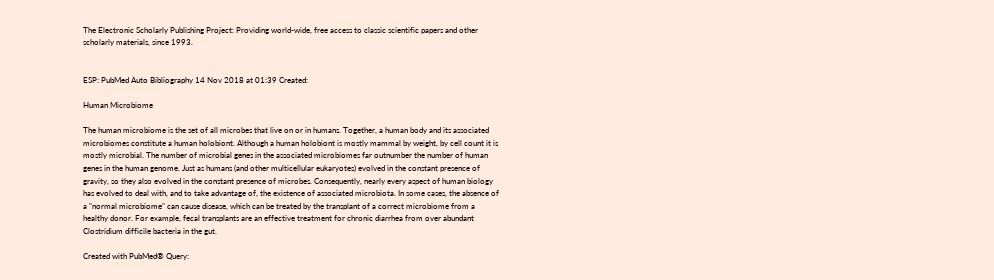The Electronic Scholarly Publishing Project: Providing world-wide, free access to classic scientific papers and other scholarly materials, since 1993.


ESP: PubMed Auto Bibliography 14 Nov 2018 at 01:39 Created:

Human Microbiome

The human microbiome is the set of all microbes that live on or in humans. Together, a human body and its associated microbiomes constitute a human holobiont. Although a human holobiont is mostly mammal by weight, by cell count it is mostly microbial. The number of microbial genes in the associated microbiomes far outnumber the number of human genes in the human genome. Just as humans (and other multicellular eukaryotes) evolved in the constant presence of gravity, so they also evolved in the constant presence of microbes. Consequently, nearly every aspect of human biology has evolved to deal with, and to take advantage of, the existence of associated microbiota. In some cases, the absence of a "normal microbiome" can cause disease, which can be treated by the transplant of a correct microbiome from a healthy donor. For example, fecal transplants are an effective treatment for chronic diarrhea from over abundant Clostridium difficile bacteria in the gut.

Created with PubMed® Query: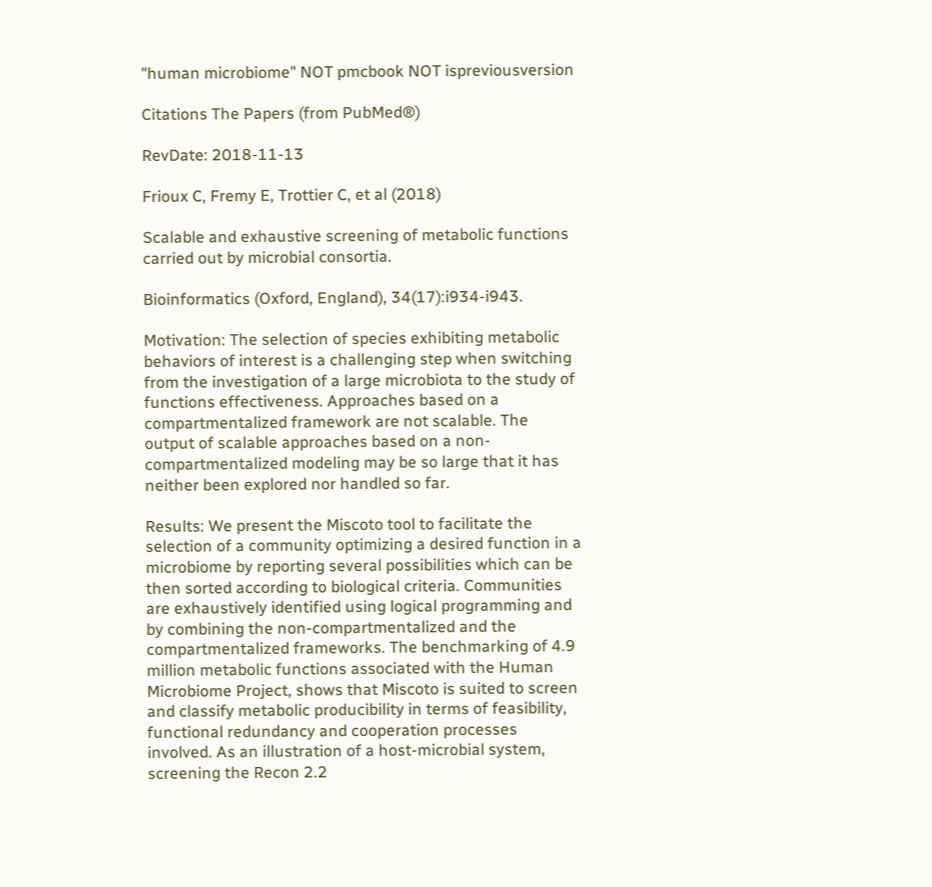"human microbiome" NOT pmcbook NOT ispreviousversion

Citations The Papers (from PubMed®)

RevDate: 2018-11-13

Frioux C, Fremy E, Trottier C, et al (2018)

Scalable and exhaustive screening of metabolic functions carried out by microbial consortia.

Bioinformatics (Oxford, England), 34(17):i934-i943.

Motivation: The selection of species exhibiting metabolic behaviors of interest is a challenging step when switching from the investigation of a large microbiota to the study of functions effectiveness. Approaches based on a compartmentalized framework are not scalable. The output of scalable approaches based on a non-compartmentalized modeling may be so large that it has neither been explored nor handled so far.

Results: We present the Miscoto tool to facilitate the selection of a community optimizing a desired function in a microbiome by reporting several possibilities which can be then sorted according to biological criteria. Communities are exhaustively identified using logical programming and by combining the non-compartmentalized and the compartmentalized frameworks. The benchmarking of 4.9 million metabolic functions associated with the Human Microbiome Project, shows that Miscoto is suited to screen and classify metabolic producibility in terms of feasibility, functional redundancy and cooperation processes involved. As an illustration of a host-microbial system, screening the Recon 2.2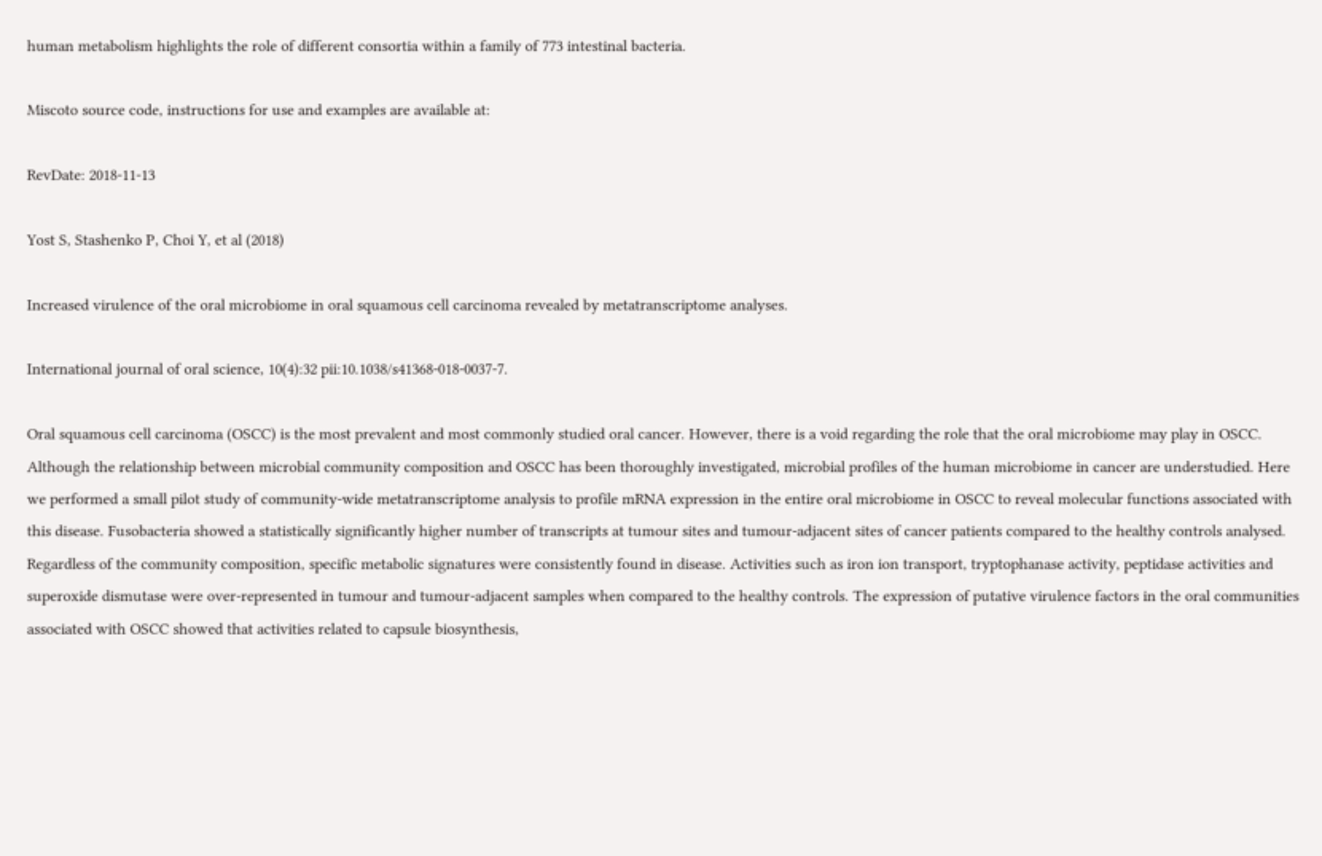human metabolism highlights the role of different consortia within a family of 773 intestinal bacteria.

Miscoto source code, instructions for use and examples are available at:

RevDate: 2018-11-13

Yost S, Stashenko P, Choi Y, et al (2018)

Increased virulence of the oral microbiome in oral squamous cell carcinoma revealed by metatranscriptome analyses.

International journal of oral science, 10(4):32 pii:10.1038/s41368-018-0037-7.

Oral squamous cell carcinoma (OSCC) is the most prevalent and most commonly studied oral cancer. However, there is a void regarding the role that the oral microbiome may play in OSCC. Although the relationship between microbial community composition and OSCC has been thoroughly investigated, microbial profiles of the human microbiome in cancer are understudied. Here we performed a small pilot study of community-wide metatranscriptome analysis to profile mRNA expression in the entire oral microbiome in OSCC to reveal molecular functions associated with this disease. Fusobacteria showed a statistically significantly higher number of transcripts at tumour sites and tumour-adjacent sites of cancer patients compared to the healthy controls analysed. Regardless of the community composition, specific metabolic signatures were consistently found in disease. Activities such as iron ion transport, tryptophanase activity, peptidase activities and superoxide dismutase were over-represented in tumour and tumour-adjacent samples when compared to the healthy controls. The expression of putative virulence factors in the oral communities associated with OSCC showed that activities related to capsule biosynthesis,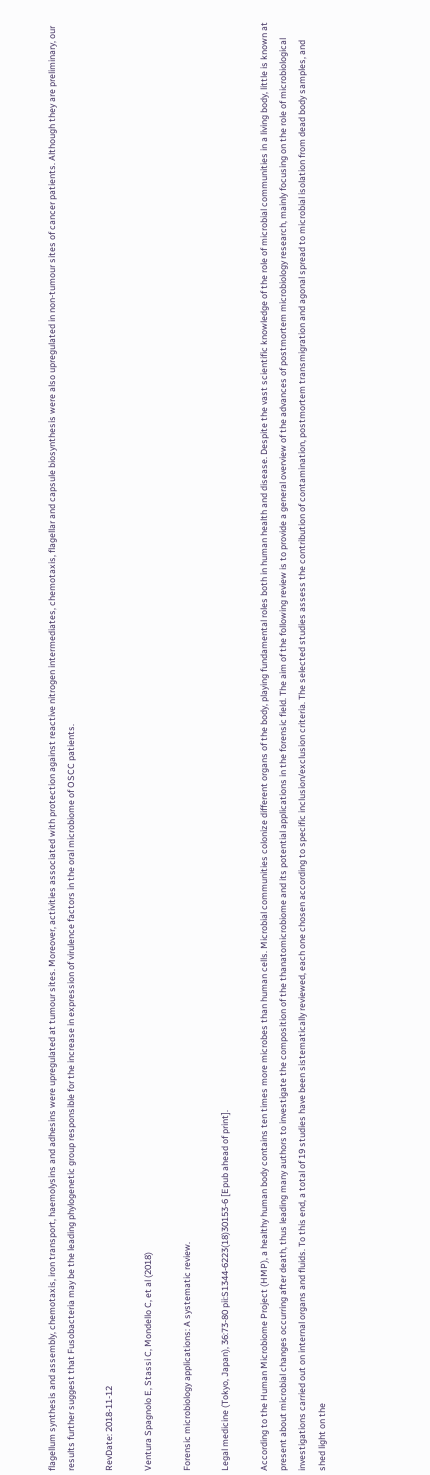flagellum synthesis and assembly, chemotaxis, iron transport, haemolysins and adhesins were upregulated at tumour sites. Moreover, activities associated with protection against reactive nitrogen intermediates, chemotaxis, flagellar and capsule biosynthesis were also upregulated in non-tumour sites of cancer patients. Although they are preliminary, our results further suggest that Fusobacteria may be the leading phylogenetic group responsible for the increase in expression of virulence factors in the oral microbiome of OSCC patients.

RevDate: 2018-11-12

Ventura Spagnolo E, Stassi C, Mondello C, et al (2018)

Forensic microbiology applications: A systematic review.

Legal medicine (Tokyo, Japan), 36:73-80 pii:S1344-6223(18)30153-6 [Epub ahead of print].

According to the Human Microbiome Project (HMP), a healthy human body contains ten times more microbes than human cells. Microbial communities colonize different organs of the body, playing fundamental roles both in human health and disease. Despite the vast scientific knowledge of the role of microbial communities in a living body, little is known at present about microbial changes occurring after death, thus leading many authors to investigate the composition of the thanatomicrobiome and its potential applications in the forensic field. The aim of the following review is to provide a general overview of the advances of postmortem microbiology research, mainly focusing on the role of microbiological investigations carried out on internal organs and fluids. To this end, a total of 19 studies have been sistematically reviewed, each one chosen according to specific inclusion/exclusion criteria. The selected studies assess the contribution of contamination, postmortem transmigration and agonal spread to microbial isolation from dead body samples, and shed light on the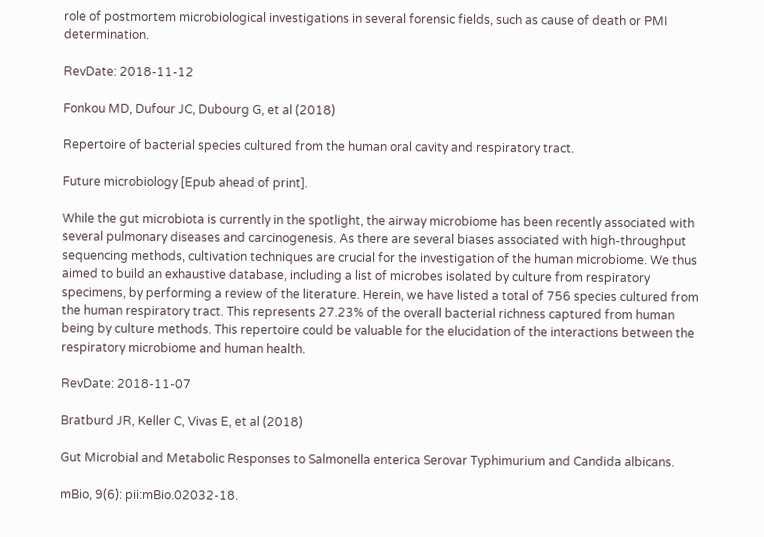role of postmortem microbiological investigations in several forensic fields, such as cause of death or PMI determination.

RevDate: 2018-11-12

Fonkou MD, Dufour JC, Dubourg G, et al (2018)

Repertoire of bacterial species cultured from the human oral cavity and respiratory tract.

Future microbiology [Epub ahead of print].

While the gut microbiota is currently in the spotlight, the airway microbiome has been recently associated with several pulmonary diseases and carcinogenesis. As there are several biases associated with high-throughput sequencing methods, cultivation techniques are crucial for the investigation of the human microbiome. We thus aimed to build an exhaustive database, including a list of microbes isolated by culture from respiratory specimens, by performing a review of the literature. Herein, we have listed a total of 756 species cultured from the human respiratory tract. This represents 27.23% of the overall bacterial richness captured from human being by culture methods. This repertoire could be valuable for the elucidation of the interactions between the respiratory microbiome and human health.

RevDate: 2018-11-07

Bratburd JR, Keller C, Vivas E, et al (2018)

Gut Microbial and Metabolic Responses to Salmonella enterica Serovar Typhimurium and Candida albicans.

mBio, 9(6): pii:mBio.02032-18.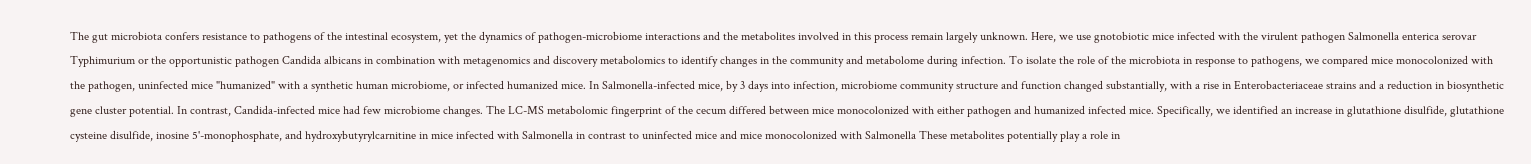The gut microbiota confers resistance to pathogens of the intestinal ecosystem, yet the dynamics of pathogen-microbiome interactions and the metabolites involved in this process remain largely unknown. Here, we use gnotobiotic mice infected with the virulent pathogen Salmonella enterica serovar Typhimurium or the opportunistic pathogen Candida albicans in combination with metagenomics and discovery metabolomics to identify changes in the community and metabolome during infection. To isolate the role of the microbiota in response to pathogens, we compared mice monocolonized with the pathogen, uninfected mice "humanized" with a synthetic human microbiome, or infected humanized mice. In Salmonella-infected mice, by 3 days into infection, microbiome community structure and function changed substantially, with a rise in Enterobacteriaceae strains and a reduction in biosynthetic gene cluster potential. In contrast, Candida-infected mice had few microbiome changes. The LC-MS metabolomic fingerprint of the cecum differed between mice monocolonized with either pathogen and humanized infected mice. Specifically, we identified an increase in glutathione disulfide, glutathione cysteine disulfide, inosine 5'-monophosphate, and hydroxybutyrylcarnitine in mice infected with Salmonella in contrast to uninfected mice and mice monocolonized with Salmonella These metabolites potentially play a role in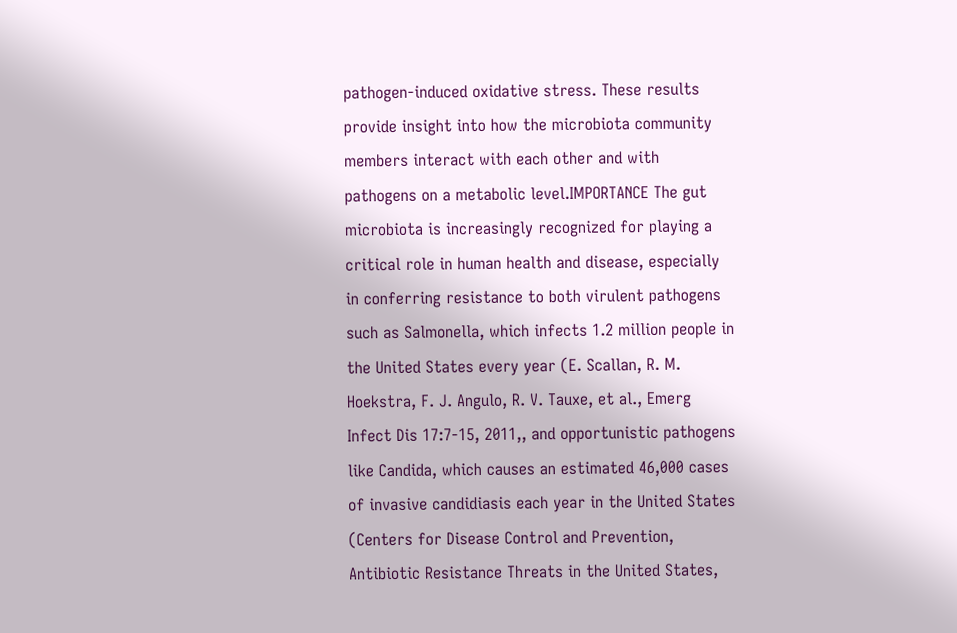pathogen-induced oxidative stress. These results provide insight into how the microbiota community members interact with each other and with pathogens on a metabolic level.IMPORTANCE The gut microbiota is increasingly recognized for playing a critical role in human health and disease, especially in conferring resistance to both virulent pathogens such as Salmonella, which infects 1.2 million people in the United States every year (E. Scallan, R. M. Hoekstra, F. J. Angulo, R. V. Tauxe, et al., Emerg Infect Dis 17:7-15, 2011,, and opportunistic pathogens like Candida, which causes an estimated 46,000 cases of invasive candidiasis each year in the United States (Centers for Disease Control and Prevention, Antibiotic Resistance Threats in the United States,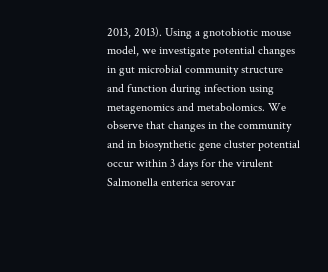2013, 2013). Using a gnotobiotic mouse model, we investigate potential changes in gut microbial community structure and function during infection using metagenomics and metabolomics. We observe that changes in the community and in biosynthetic gene cluster potential occur within 3 days for the virulent Salmonella enterica serovar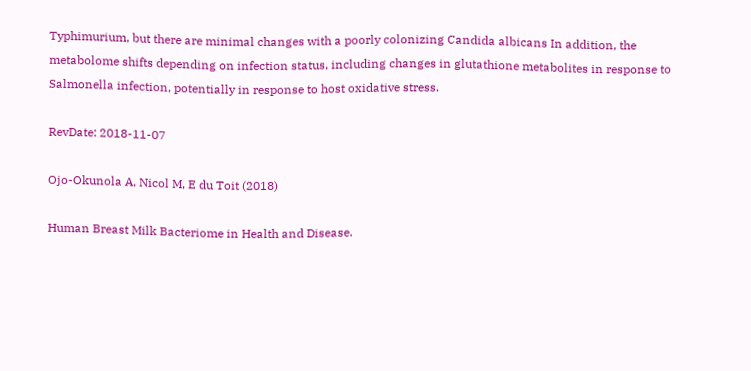Typhimurium, but there are minimal changes with a poorly colonizing Candida albicans In addition, the metabolome shifts depending on infection status, including changes in glutathione metabolites in response to Salmonella infection, potentially in response to host oxidative stress.

RevDate: 2018-11-07

Ojo-Okunola A, Nicol M, E du Toit (2018)

Human Breast Milk Bacteriome in Health and Disease.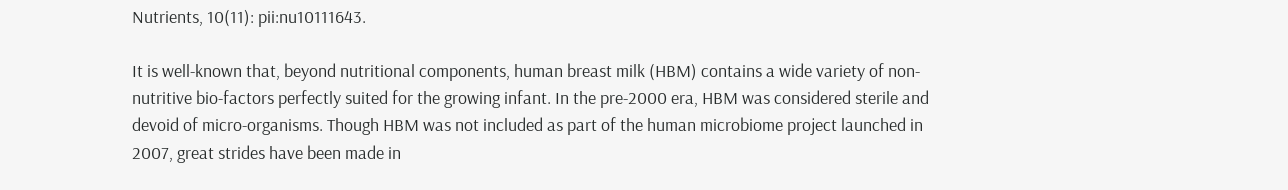Nutrients, 10(11): pii:nu10111643.

It is well-known that, beyond nutritional components, human breast milk (HBM) contains a wide variety of non-nutritive bio-factors perfectly suited for the growing infant. In the pre-2000 era, HBM was considered sterile and devoid of micro-organisms. Though HBM was not included as part of the human microbiome project launched in 2007, great strides have been made in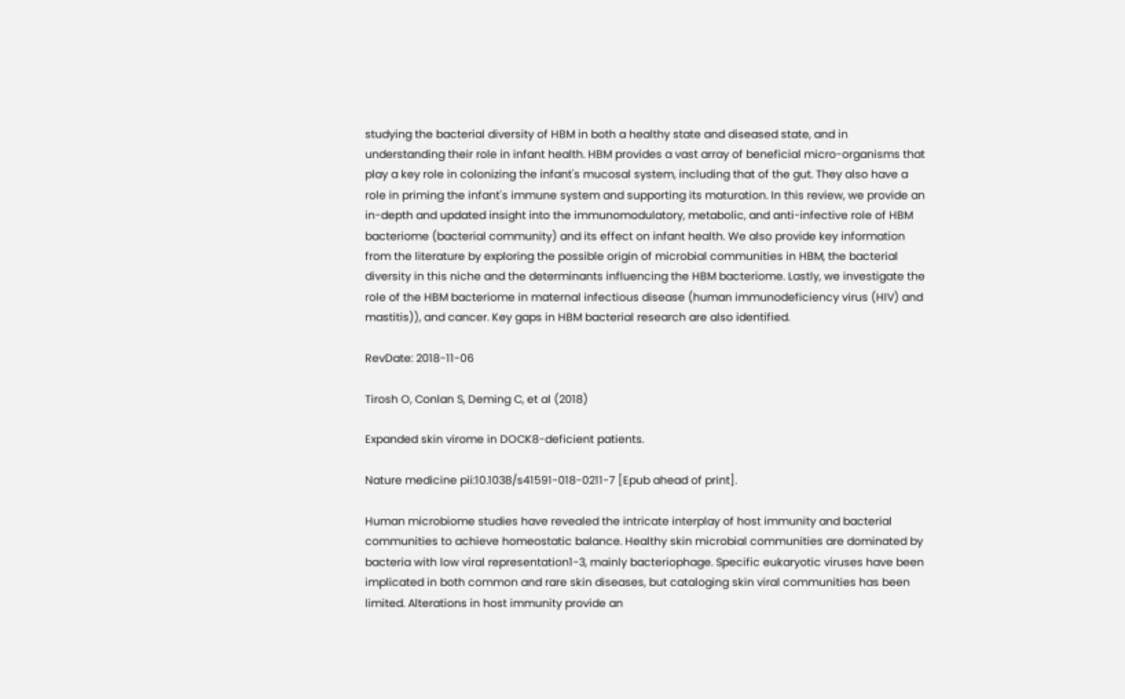studying the bacterial diversity of HBM in both a healthy state and diseased state, and in understanding their role in infant health. HBM provides a vast array of beneficial micro-organisms that play a key role in colonizing the infant's mucosal system, including that of the gut. They also have a role in priming the infant's immune system and supporting its maturation. In this review, we provide an in-depth and updated insight into the immunomodulatory, metabolic, and anti-infective role of HBM bacteriome (bacterial community) and its effect on infant health. We also provide key information from the literature by exploring the possible origin of microbial communities in HBM, the bacterial diversity in this niche and the determinants influencing the HBM bacteriome. Lastly, we investigate the role of the HBM bacteriome in maternal infectious disease (human immunodeficiency virus (HIV) and mastitis)), and cancer. Key gaps in HBM bacterial research are also identified.

RevDate: 2018-11-06

Tirosh O, Conlan S, Deming C, et al (2018)

Expanded skin virome in DOCK8-deficient patients.

Nature medicine pii:10.1038/s41591-018-0211-7 [Epub ahead of print].

Human microbiome studies have revealed the intricate interplay of host immunity and bacterial communities to achieve homeostatic balance. Healthy skin microbial communities are dominated by bacteria with low viral representation1-3, mainly bacteriophage. Specific eukaryotic viruses have been implicated in both common and rare skin diseases, but cataloging skin viral communities has been limited. Alterations in host immunity provide an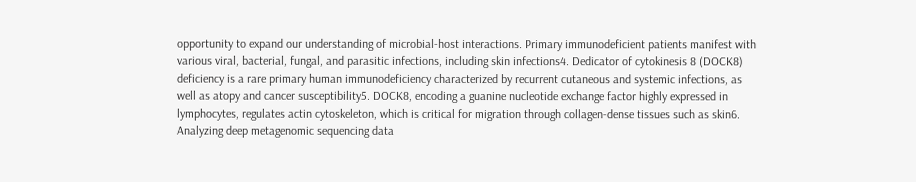opportunity to expand our understanding of microbial-host interactions. Primary immunodeficient patients manifest with various viral, bacterial, fungal, and parasitic infections, including skin infections4. Dedicator of cytokinesis 8 (DOCK8) deficiency is a rare primary human immunodeficiency characterized by recurrent cutaneous and systemic infections, as well as atopy and cancer susceptibility5. DOCK8, encoding a guanine nucleotide exchange factor highly expressed in lymphocytes, regulates actin cytoskeleton, which is critical for migration through collagen-dense tissues such as skin6. Analyzing deep metagenomic sequencing data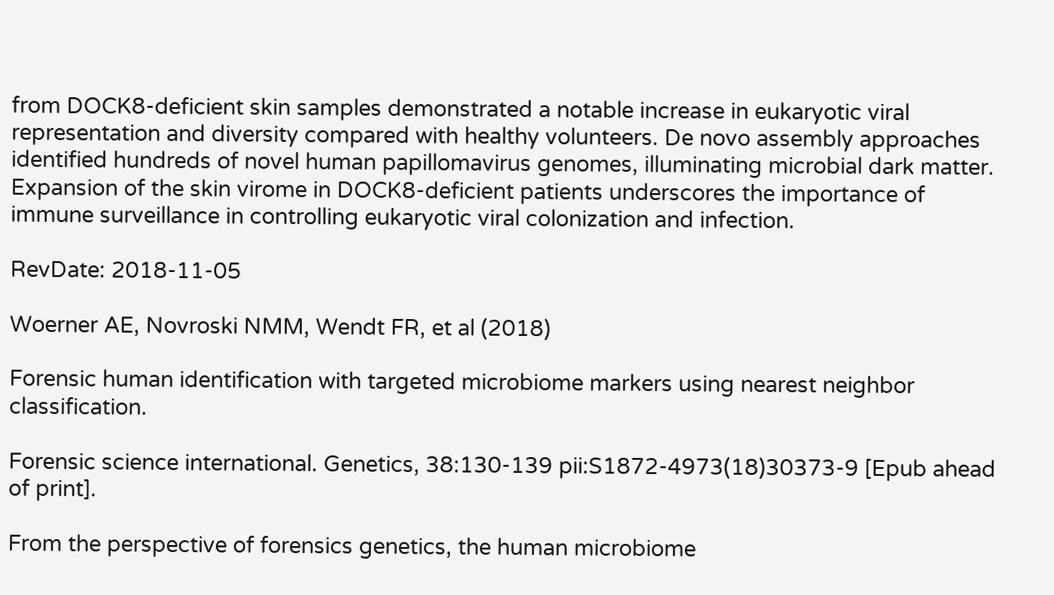from DOCK8-deficient skin samples demonstrated a notable increase in eukaryotic viral representation and diversity compared with healthy volunteers. De novo assembly approaches identified hundreds of novel human papillomavirus genomes, illuminating microbial dark matter. Expansion of the skin virome in DOCK8-deficient patients underscores the importance of immune surveillance in controlling eukaryotic viral colonization and infection.

RevDate: 2018-11-05

Woerner AE, Novroski NMM, Wendt FR, et al (2018)

Forensic human identification with targeted microbiome markers using nearest neighbor classification.

Forensic science international. Genetics, 38:130-139 pii:S1872-4973(18)30373-9 [Epub ahead of print].

From the perspective of forensics genetics, the human microbiome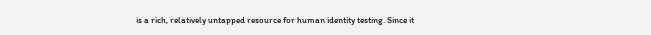is a rich, relatively untapped resource for human identity testing. Since it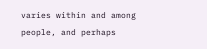varies within and among people, and perhaps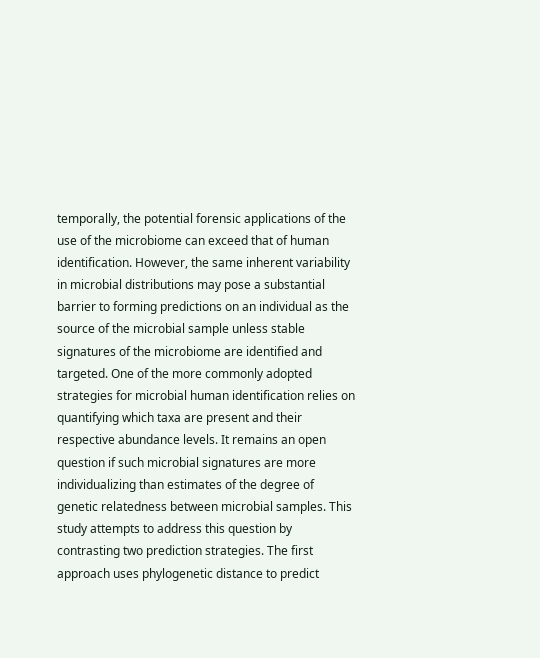temporally, the potential forensic applications of the use of the microbiome can exceed that of human identification. However, the same inherent variability in microbial distributions may pose a substantial barrier to forming predictions on an individual as the source of the microbial sample unless stable signatures of the microbiome are identified and targeted. One of the more commonly adopted strategies for microbial human identification relies on quantifying which taxa are present and their respective abundance levels. It remains an open question if such microbial signatures are more individualizing than estimates of the degree of genetic relatedness between microbial samples. This study attempts to address this question by contrasting two prediction strategies. The first approach uses phylogenetic distance to predict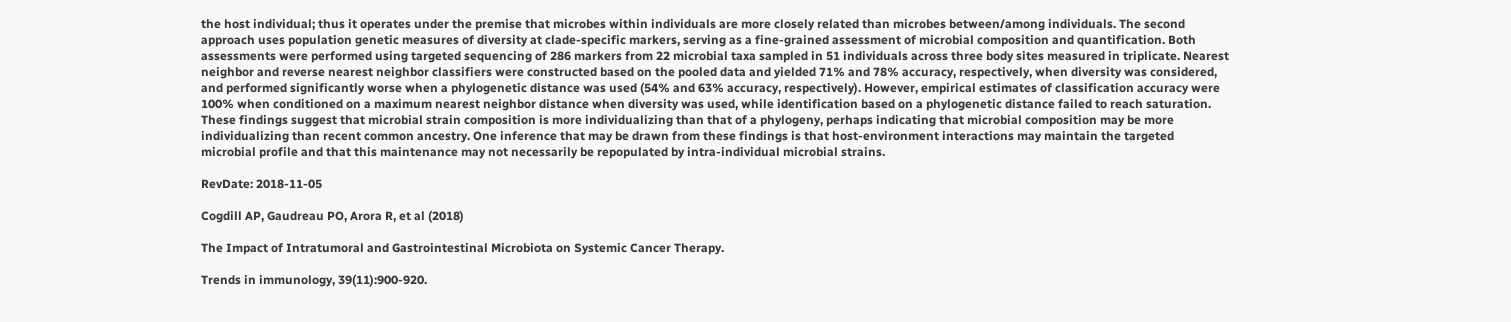the host individual; thus it operates under the premise that microbes within individuals are more closely related than microbes between/among individuals. The second approach uses population genetic measures of diversity at clade-specific markers, serving as a fine-grained assessment of microbial composition and quantification. Both assessments were performed using targeted sequencing of 286 markers from 22 microbial taxa sampled in 51 individuals across three body sites measured in triplicate. Nearest neighbor and reverse nearest neighbor classifiers were constructed based on the pooled data and yielded 71% and 78% accuracy, respectively, when diversity was considered, and performed significantly worse when a phylogenetic distance was used (54% and 63% accuracy, respectively). However, empirical estimates of classification accuracy were 100% when conditioned on a maximum nearest neighbor distance when diversity was used, while identification based on a phylogenetic distance failed to reach saturation. These findings suggest that microbial strain composition is more individualizing than that of a phylogeny, perhaps indicating that microbial composition may be more individualizing than recent common ancestry. One inference that may be drawn from these findings is that host-environment interactions may maintain the targeted microbial profile and that this maintenance may not necessarily be repopulated by intra-individual microbial strains.

RevDate: 2018-11-05

Cogdill AP, Gaudreau PO, Arora R, et al (2018)

The Impact of Intratumoral and Gastrointestinal Microbiota on Systemic Cancer Therapy.

Trends in immunology, 39(11):900-920.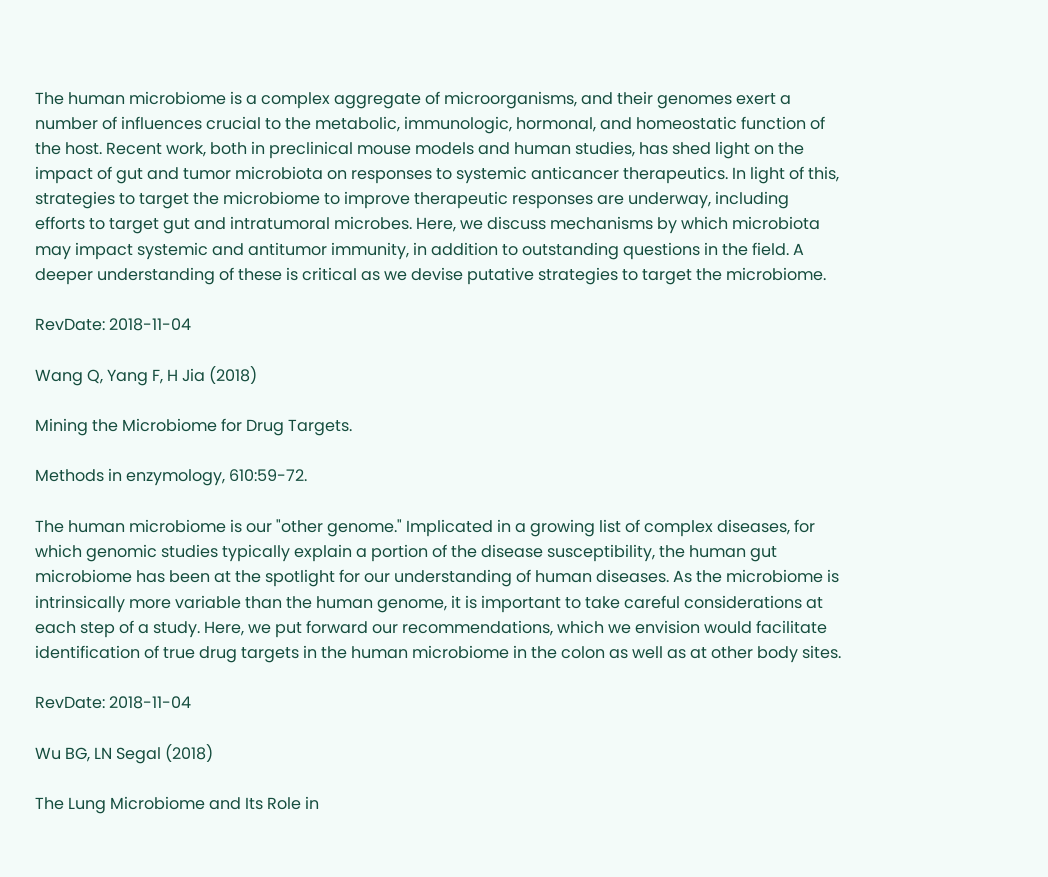The human microbiome is a complex aggregate of microorganisms, and their genomes exert a number of influences crucial to the metabolic, immunologic, hormonal, and homeostatic function of the host. Recent work, both in preclinical mouse models and human studies, has shed light on the impact of gut and tumor microbiota on responses to systemic anticancer therapeutics. In light of this, strategies to target the microbiome to improve therapeutic responses are underway, including efforts to target gut and intratumoral microbes. Here, we discuss mechanisms by which microbiota may impact systemic and antitumor immunity, in addition to outstanding questions in the field. A deeper understanding of these is critical as we devise putative strategies to target the microbiome.

RevDate: 2018-11-04

Wang Q, Yang F, H Jia (2018)

Mining the Microbiome for Drug Targets.

Methods in enzymology, 610:59-72.

The human microbiome is our "other genome." Implicated in a growing list of complex diseases, for which genomic studies typically explain a portion of the disease susceptibility, the human gut microbiome has been at the spotlight for our understanding of human diseases. As the microbiome is intrinsically more variable than the human genome, it is important to take careful considerations at each step of a study. Here, we put forward our recommendations, which we envision would facilitate identification of true drug targets in the human microbiome in the colon as well as at other body sites.

RevDate: 2018-11-04

Wu BG, LN Segal (2018)

The Lung Microbiome and Its Role in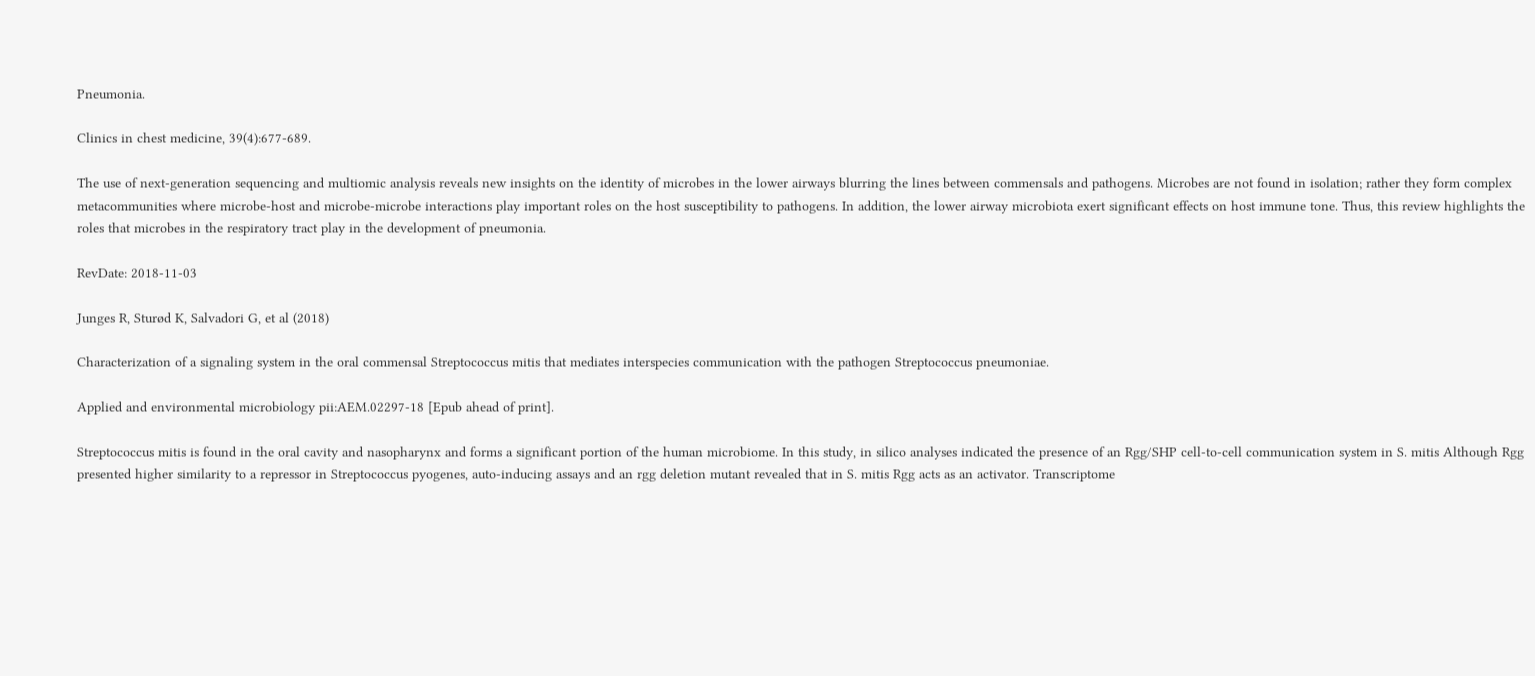Pneumonia.

Clinics in chest medicine, 39(4):677-689.

The use of next-generation sequencing and multiomic analysis reveals new insights on the identity of microbes in the lower airways blurring the lines between commensals and pathogens. Microbes are not found in isolation; rather they form complex metacommunities where microbe-host and microbe-microbe interactions play important roles on the host susceptibility to pathogens. In addition, the lower airway microbiota exert significant effects on host immune tone. Thus, this review highlights the roles that microbes in the respiratory tract play in the development of pneumonia.

RevDate: 2018-11-03

Junges R, Sturød K, Salvadori G, et al (2018)

Characterization of a signaling system in the oral commensal Streptococcus mitis that mediates interspecies communication with the pathogen Streptococcus pneumoniae.

Applied and environmental microbiology pii:AEM.02297-18 [Epub ahead of print].

Streptococcus mitis is found in the oral cavity and nasopharynx and forms a significant portion of the human microbiome. In this study, in silico analyses indicated the presence of an Rgg/SHP cell-to-cell communication system in S. mitis Although Rgg presented higher similarity to a repressor in Streptococcus pyogenes, auto-inducing assays and an rgg deletion mutant revealed that in S. mitis Rgg acts as an activator. Transcriptome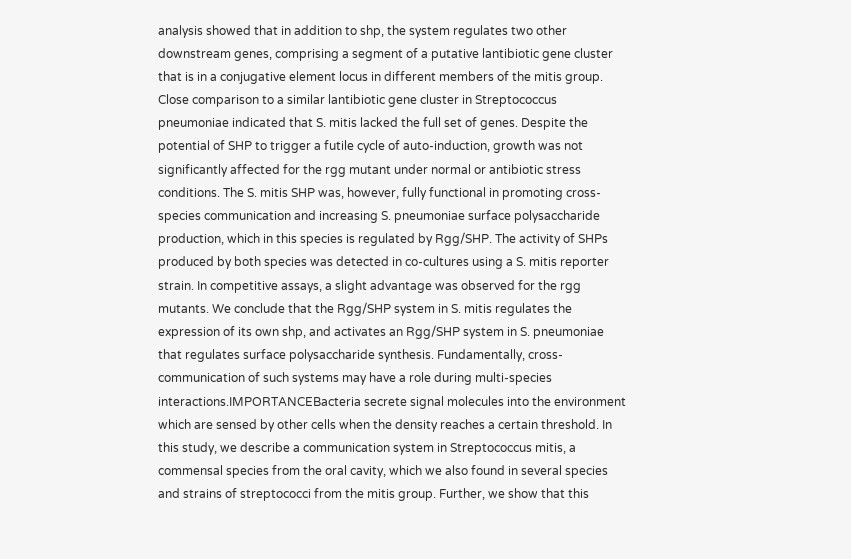analysis showed that in addition to shp, the system regulates two other downstream genes, comprising a segment of a putative lantibiotic gene cluster that is in a conjugative element locus in different members of the mitis group. Close comparison to a similar lantibiotic gene cluster in Streptococcus pneumoniae indicated that S. mitis lacked the full set of genes. Despite the potential of SHP to trigger a futile cycle of auto-induction, growth was not significantly affected for the rgg mutant under normal or antibiotic stress conditions. The S. mitis SHP was, however, fully functional in promoting cross-species communication and increasing S. pneumoniae surface polysaccharide production, which in this species is regulated by Rgg/SHP. The activity of SHPs produced by both species was detected in co-cultures using a S. mitis reporter strain. In competitive assays, a slight advantage was observed for the rgg mutants. We conclude that the Rgg/SHP system in S. mitis regulates the expression of its own shp, and activates an Rgg/SHP system in S. pneumoniae that regulates surface polysaccharide synthesis. Fundamentally, cross-communication of such systems may have a role during multi-species interactions.IMPORTANCEBacteria secrete signal molecules into the environment which are sensed by other cells when the density reaches a certain threshold. In this study, we describe a communication system in Streptococcus mitis, a commensal species from the oral cavity, which we also found in several species and strains of streptococci from the mitis group. Further, we show that this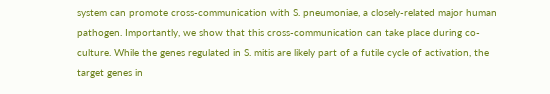system can promote cross-communication with S. pneumoniae, a closely-related major human pathogen. Importantly, we show that this cross-communication can take place during co-culture. While the genes regulated in S. mitis are likely part of a futile cycle of activation, the target genes in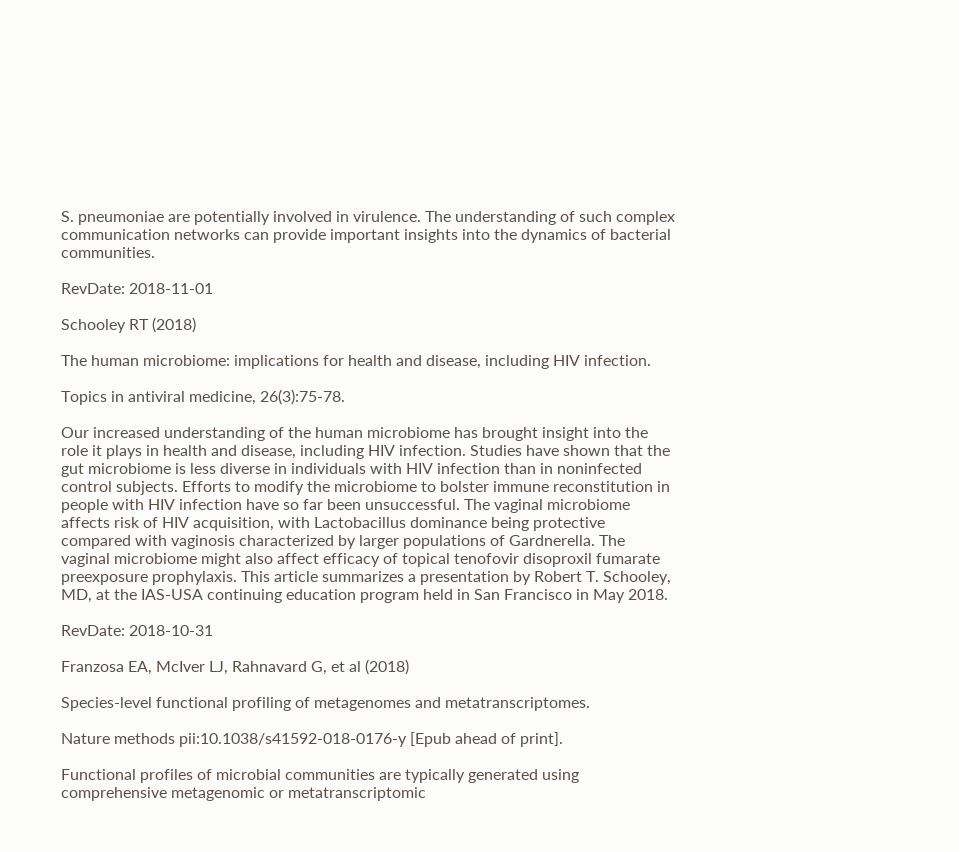S. pneumoniae are potentially involved in virulence. The understanding of such complex communication networks can provide important insights into the dynamics of bacterial communities.

RevDate: 2018-11-01

Schooley RT (2018)

The human microbiome: implications for health and disease, including HIV infection.

Topics in antiviral medicine, 26(3):75-78.

Our increased understanding of the human microbiome has brought insight into the role it plays in health and disease, including HIV infection. Studies have shown that the gut microbiome is less diverse in individuals with HIV infection than in noninfected control subjects. Efforts to modify the microbiome to bolster immune reconstitution in people with HIV infection have so far been unsuccessful. The vaginal microbiome affects risk of HIV acquisition, with Lactobacillus dominance being protective compared with vaginosis characterized by larger populations of Gardnerella. The vaginal microbiome might also affect efficacy of topical tenofovir disoproxil fumarate preexposure prophylaxis. This article summarizes a presentation by Robert T. Schooley, MD, at the IAS-USA continuing education program held in San Francisco in May 2018.

RevDate: 2018-10-31

Franzosa EA, McIver LJ, Rahnavard G, et al (2018)

Species-level functional profiling of metagenomes and metatranscriptomes.

Nature methods pii:10.1038/s41592-018-0176-y [Epub ahead of print].

Functional profiles of microbial communities are typically generated using comprehensive metagenomic or metatranscriptomic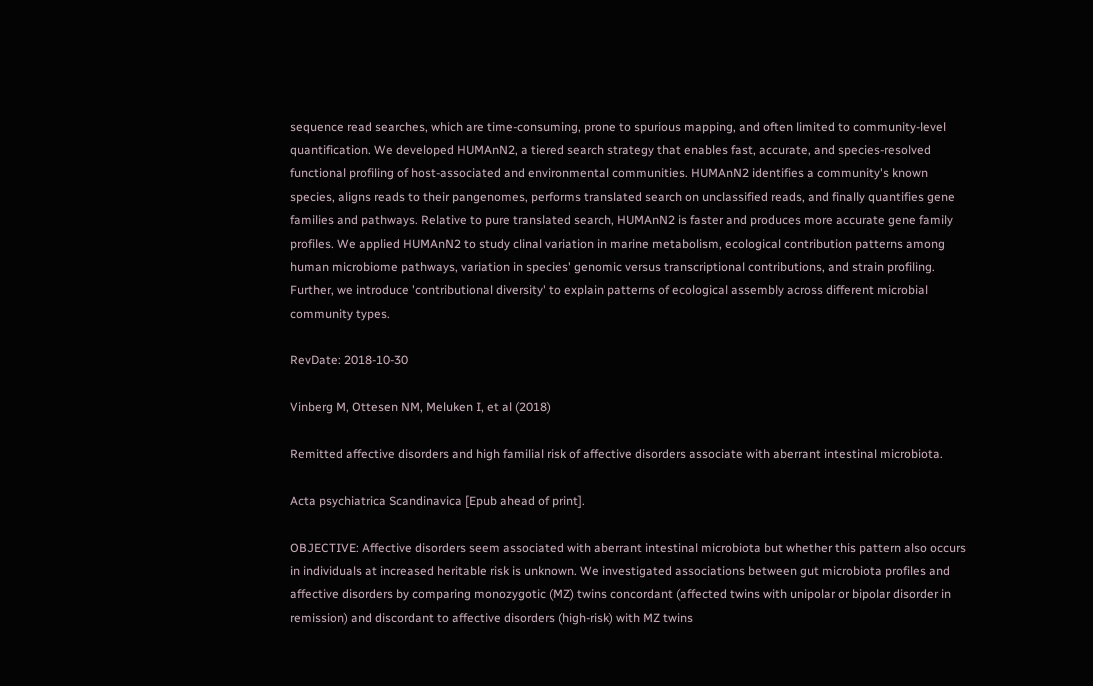sequence read searches, which are time-consuming, prone to spurious mapping, and often limited to community-level quantification. We developed HUMAnN2, a tiered search strategy that enables fast, accurate, and species-resolved functional profiling of host-associated and environmental communities. HUMAnN2 identifies a community's known species, aligns reads to their pangenomes, performs translated search on unclassified reads, and finally quantifies gene families and pathways. Relative to pure translated search, HUMAnN2 is faster and produces more accurate gene family profiles. We applied HUMAnN2 to study clinal variation in marine metabolism, ecological contribution patterns among human microbiome pathways, variation in species' genomic versus transcriptional contributions, and strain profiling. Further, we introduce 'contributional diversity' to explain patterns of ecological assembly across different microbial community types.

RevDate: 2018-10-30

Vinberg M, Ottesen NM, Meluken I, et al (2018)

Remitted affective disorders and high familial risk of affective disorders associate with aberrant intestinal microbiota.

Acta psychiatrica Scandinavica [Epub ahead of print].

OBJECTIVE: Affective disorders seem associated with aberrant intestinal microbiota but whether this pattern also occurs in individuals at increased heritable risk is unknown. We investigated associations between gut microbiota profiles and affective disorders by comparing monozygotic (MZ) twins concordant (affected twins with unipolar or bipolar disorder in remission) and discordant to affective disorders (high-risk) with MZ twins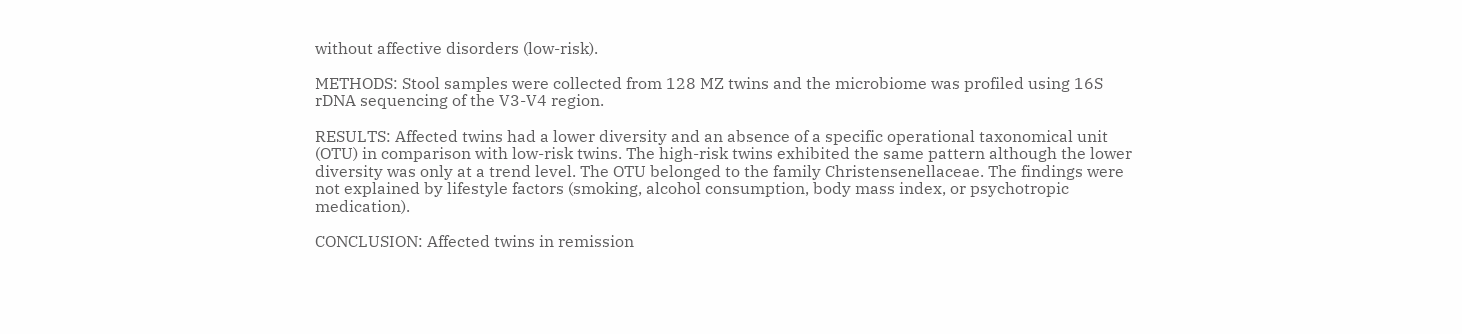without affective disorders (low-risk).

METHODS: Stool samples were collected from 128 MZ twins and the microbiome was profiled using 16S rDNA sequencing of the V3-V4 region.

RESULTS: Affected twins had a lower diversity and an absence of a specific operational taxonomical unit (OTU) in comparison with low-risk twins. The high-risk twins exhibited the same pattern although the lower diversity was only at a trend level. The OTU belonged to the family Christensenellaceae. The findings were not explained by lifestyle factors (smoking, alcohol consumption, body mass index, or psychotropic medication).

CONCLUSION: Affected twins in remission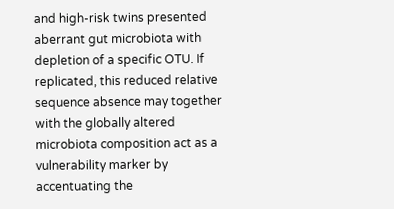and high-risk twins presented aberrant gut microbiota with depletion of a specific OTU. If replicated, this reduced relative sequence absence may together with the globally altered microbiota composition act as a vulnerability marker by accentuating the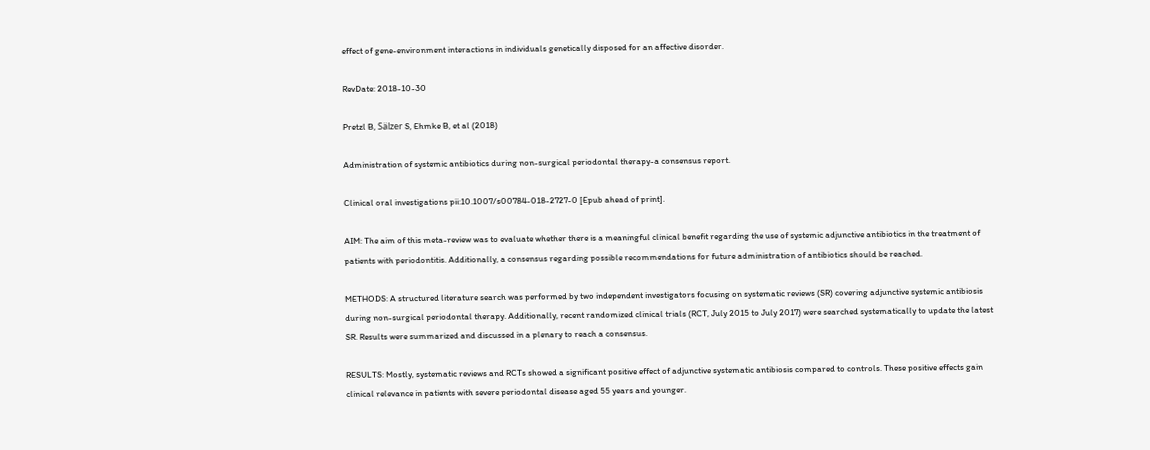effect of gene-environment interactions in individuals genetically disposed for an affective disorder.

RevDate: 2018-10-30

Pretzl B, Sälzer S, Ehmke B, et al (2018)

Administration of systemic antibiotics during non-surgical periodontal therapy-a consensus report.

Clinical oral investigations pii:10.1007/s00784-018-2727-0 [Epub ahead of print].

AIM: The aim of this meta-review was to evaluate whether there is a meaningful clinical benefit regarding the use of systemic adjunctive antibiotics in the treatment of patients with periodontitis. Additionally, a consensus regarding possible recommendations for future administration of antibiotics should be reached.

METHODS: A structured literature search was performed by two independent investigators focusing on systematic reviews (SR) covering adjunctive systemic antibiosis during non-surgical periodontal therapy. Additionally, recent randomized clinical trials (RCT, July 2015 to July 2017) were searched systematically to update the latest SR. Results were summarized and discussed in a plenary to reach a consensus.

RESULTS: Mostly, systematic reviews and RCTs showed a significant positive effect of adjunctive systematic antibiosis compared to controls. These positive effects gain clinical relevance in patients with severe periodontal disease aged 55 years and younger.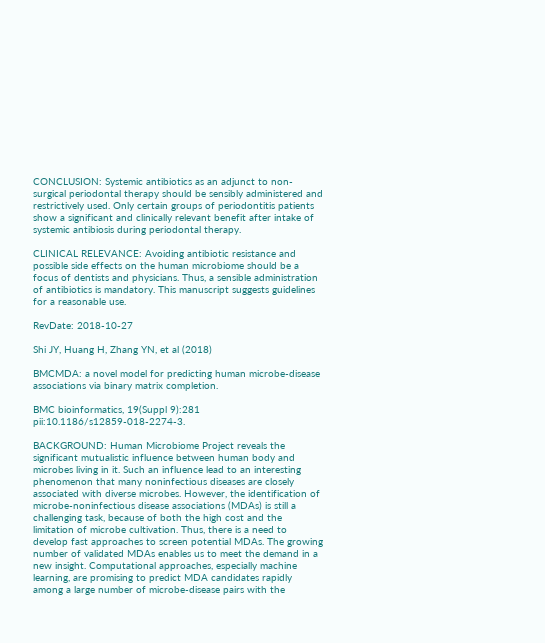CONCLUSION: Systemic antibiotics as an adjunct to non-surgical periodontal therapy should be sensibly administered and restrictively used. Only certain groups of periodontitis patients show a significant and clinically relevant benefit after intake of systemic antibiosis during periodontal therapy.

CLINICAL RELEVANCE: Avoiding antibiotic resistance and possible side effects on the human microbiome should be a focus of dentists and physicians. Thus, a sensible administration of antibiotics is mandatory. This manuscript suggests guidelines for a reasonable use.

RevDate: 2018-10-27

Shi JY, Huang H, Zhang YN, et al (2018)

BMCMDA: a novel model for predicting human microbe-disease associations via binary matrix completion.

BMC bioinformatics, 19(Suppl 9):281 pii:10.1186/s12859-018-2274-3.

BACKGROUND: Human Microbiome Project reveals the significant mutualistic influence between human body and microbes living in it. Such an influence lead to an interesting phenomenon that many noninfectious diseases are closely associated with diverse microbes. However, the identification of microbe-noninfectious disease associations (MDAs) is still a challenging task, because of both the high cost and the limitation of microbe cultivation. Thus, there is a need to develop fast approaches to screen potential MDAs. The growing number of validated MDAs enables us to meet the demand in a new insight. Computational approaches, especially machine learning, are promising to predict MDA candidates rapidly among a large number of microbe-disease pairs with the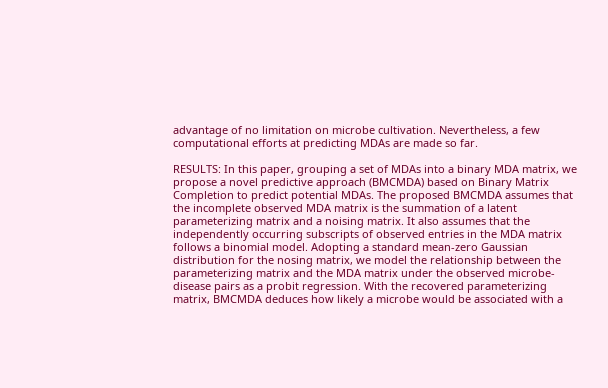advantage of no limitation on microbe cultivation. Nevertheless, a few computational efforts at predicting MDAs are made so far.

RESULTS: In this paper, grouping a set of MDAs into a binary MDA matrix, we propose a novel predictive approach (BMCMDA) based on Binary Matrix Completion to predict potential MDAs. The proposed BMCMDA assumes that the incomplete observed MDA matrix is the summation of a latent parameterizing matrix and a noising matrix. It also assumes that the independently occurring subscripts of observed entries in the MDA matrix follows a binomial model. Adopting a standard mean-zero Gaussian distribution for the nosing matrix, we model the relationship between the parameterizing matrix and the MDA matrix under the observed microbe-disease pairs as a probit regression. With the recovered parameterizing matrix, BMCMDA deduces how likely a microbe would be associated with a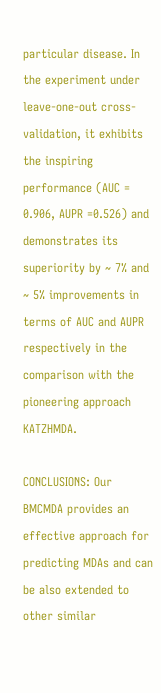particular disease. In the experiment under leave-one-out cross-validation, it exhibits the inspiring performance (AUC = 0.906, AUPR =0.526) and demonstrates its superiority by ~ 7% and ~ 5% improvements in terms of AUC and AUPR respectively in the comparison with the pioneering approach KATZHMDA.

CONCLUSIONS: Our BMCMDA provides an effective approach for predicting MDAs and can be also extended to other similar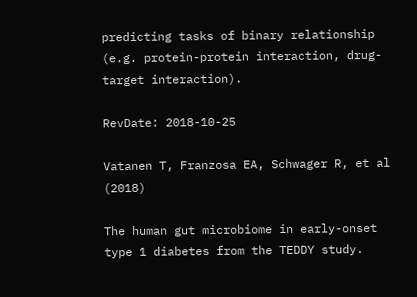predicting tasks of binary relationship (e.g. protein-protein interaction, drug-target interaction).

RevDate: 2018-10-25

Vatanen T, Franzosa EA, Schwager R, et al (2018)

The human gut microbiome in early-onset type 1 diabetes from the TEDDY study.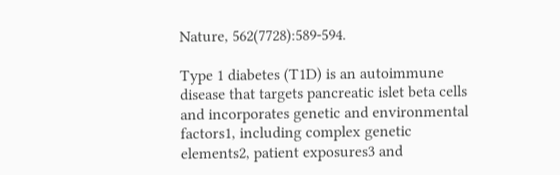Nature, 562(7728):589-594.

Type 1 diabetes (T1D) is an autoimmune disease that targets pancreatic islet beta cells and incorporates genetic and environmental factors1, including complex genetic elements2, patient exposures3 and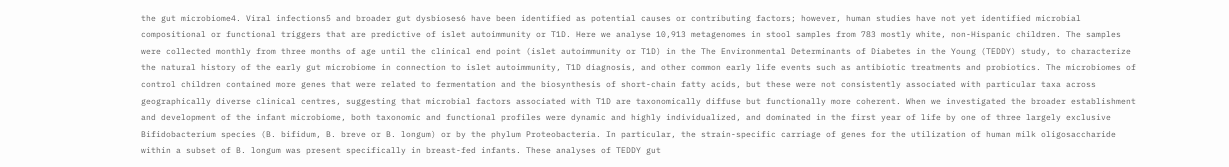the gut microbiome4. Viral infections5 and broader gut dysbioses6 have been identified as potential causes or contributing factors; however, human studies have not yet identified microbial compositional or functional triggers that are predictive of islet autoimmunity or T1D. Here we analyse 10,913 metagenomes in stool samples from 783 mostly white, non-Hispanic children. The samples were collected monthly from three months of age until the clinical end point (islet autoimmunity or T1D) in the The Environmental Determinants of Diabetes in the Young (TEDDY) study, to characterize the natural history of the early gut microbiome in connection to islet autoimmunity, T1D diagnosis, and other common early life events such as antibiotic treatments and probiotics. The microbiomes of control children contained more genes that were related to fermentation and the biosynthesis of short-chain fatty acids, but these were not consistently associated with particular taxa across geographically diverse clinical centres, suggesting that microbial factors associated with T1D are taxonomically diffuse but functionally more coherent. When we investigated the broader establishment and development of the infant microbiome, both taxonomic and functional profiles were dynamic and highly individualized, and dominated in the first year of life by one of three largely exclusive Bifidobacterium species (B. bifidum, B. breve or B. longum) or by the phylum Proteobacteria. In particular, the strain-specific carriage of genes for the utilization of human milk oligosaccharide within a subset of B. longum was present specifically in breast-fed infants. These analyses of TEDDY gut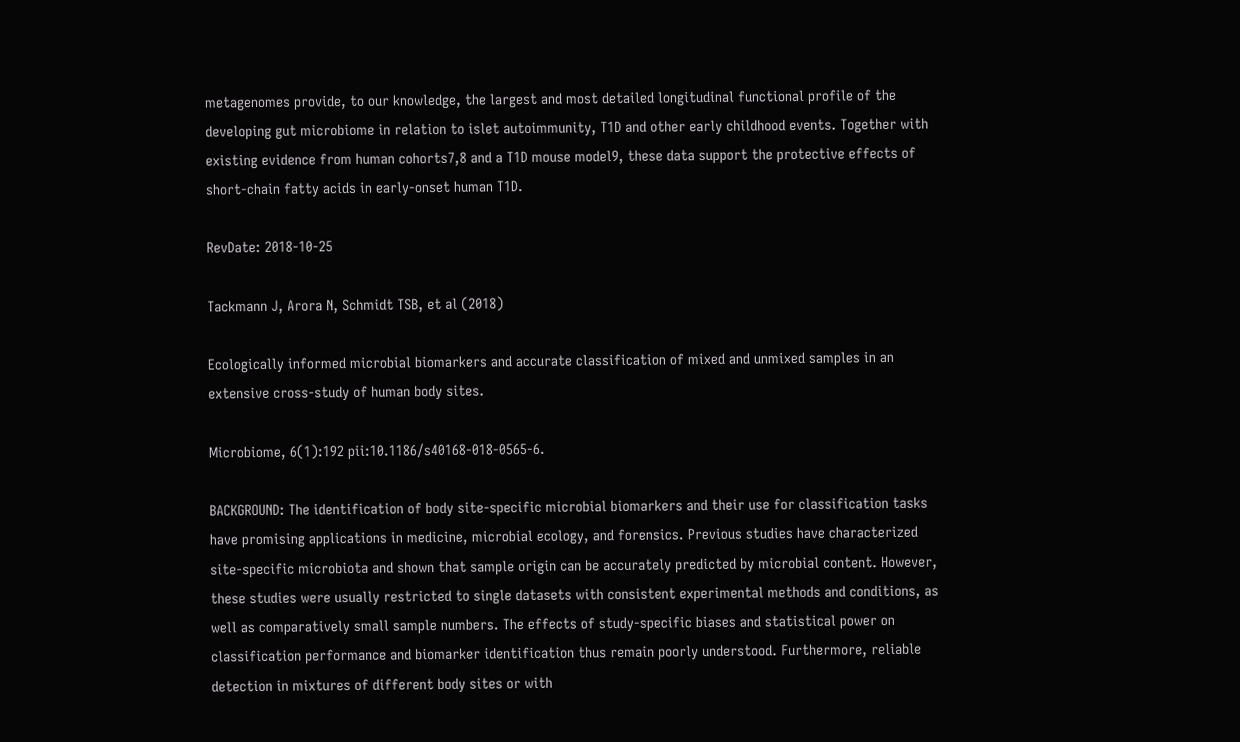metagenomes provide, to our knowledge, the largest and most detailed longitudinal functional profile of the developing gut microbiome in relation to islet autoimmunity, T1D and other early childhood events. Together with existing evidence from human cohorts7,8 and a T1D mouse model9, these data support the protective effects of short-chain fatty acids in early-onset human T1D.

RevDate: 2018-10-25

Tackmann J, Arora N, Schmidt TSB, et al (2018)

Ecologically informed microbial biomarkers and accurate classification of mixed and unmixed samples in an extensive cross-study of human body sites.

Microbiome, 6(1):192 pii:10.1186/s40168-018-0565-6.

BACKGROUND: The identification of body site-specific microbial biomarkers and their use for classification tasks have promising applications in medicine, microbial ecology, and forensics. Previous studies have characterized site-specific microbiota and shown that sample origin can be accurately predicted by microbial content. However, these studies were usually restricted to single datasets with consistent experimental methods and conditions, as well as comparatively small sample numbers. The effects of study-specific biases and statistical power on classification performance and biomarker identification thus remain poorly understood. Furthermore, reliable detection in mixtures of different body sites or with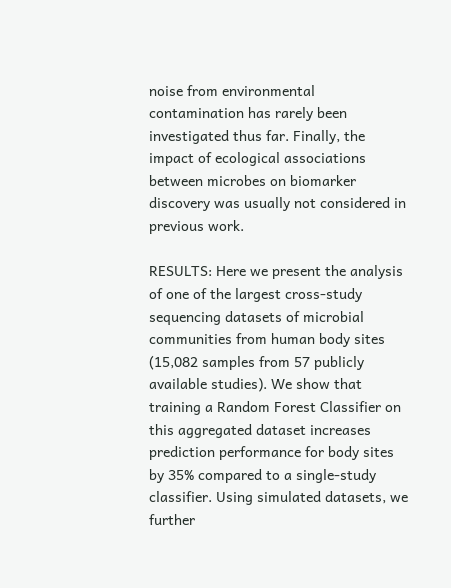noise from environmental contamination has rarely been investigated thus far. Finally, the impact of ecological associations between microbes on biomarker discovery was usually not considered in previous work.

RESULTS: Here we present the analysis of one of the largest cross-study sequencing datasets of microbial communities from human body sites (15,082 samples from 57 publicly available studies). We show that training a Random Forest Classifier on this aggregated dataset increases prediction performance for body sites by 35% compared to a single-study classifier. Using simulated datasets, we further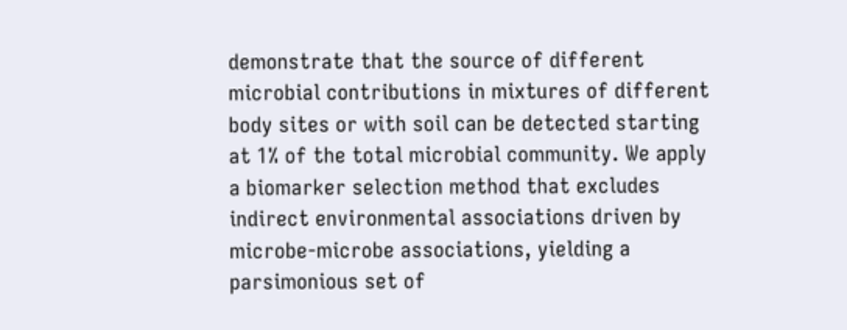demonstrate that the source of different microbial contributions in mixtures of different body sites or with soil can be detected starting at 1% of the total microbial community. We apply a biomarker selection method that excludes indirect environmental associations driven by microbe-microbe associations, yielding a parsimonious set of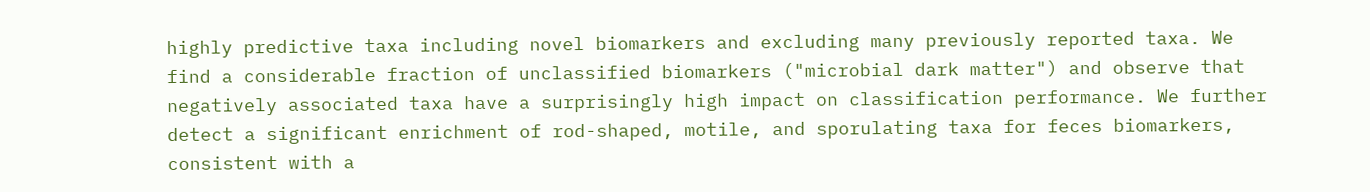highly predictive taxa including novel biomarkers and excluding many previously reported taxa. We find a considerable fraction of unclassified biomarkers ("microbial dark matter") and observe that negatively associated taxa have a surprisingly high impact on classification performance. We further detect a significant enrichment of rod-shaped, motile, and sporulating taxa for feces biomarkers, consistent with a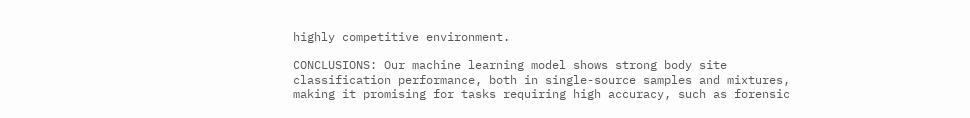highly competitive environment.

CONCLUSIONS: Our machine learning model shows strong body site classification performance, both in single-source samples and mixtures, making it promising for tasks requiring high accuracy, such as forensic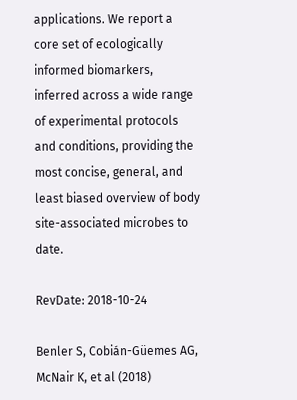applications. We report a core set of ecologically informed biomarkers, inferred across a wide range of experimental protocols and conditions, providing the most concise, general, and least biased overview of body site-associated microbes to date.

RevDate: 2018-10-24

Benler S, Cobián-Güemes AG, McNair K, et al (2018)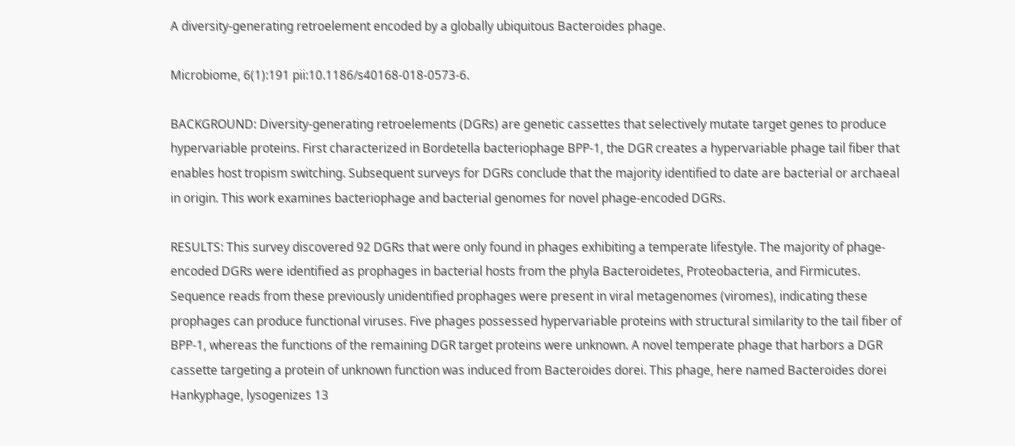A diversity-generating retroelement encoded by a globally ubiquitous Bacteroides phage.

Microbiome, 6(1):191 pii:10.1186/s40168-018-0573-6.

BACKGROUND: Diversity-generating retroelements (DGRs) are genetic cassettes that selectively mutate target genes to produce hypervariable proteins. First characterized in Bordetella bacteriophage BPP-1, the DGR creates a hypervariable phage tail fiber that enables host tropism switching. Subsequent surveys for DGRs conclude that the majority identified to date are bacterial or archaeal in origin. This work examines bacteriophage and bacterial genomes for novel phage-encoded DGRs.

RESULTS: This survey discovered 92 DGRs that were only found in phages exhibiting a temperate lifestyle. The majority of phage-encoded DGRs were identified as prophages in bacterial hosts from the phyla Bacteroidetes, Proteobacteria, and Firmicutes. Sequence reads from these previously unidentified prophages were present in viral metagenomes (viromes), indicating these prophages can produce functional viruses. Five phages possessed hypervariable proteins with structural similarity to the tail fiber of BPP-1, whereas the functions of the remaining DGR target proteins were unknown. A novel temperate phage that harbors a DGR cassette targeting a protein of unknown function was induced from Bacteroides dorei. This phage, here named Bacteroides dorei Hankyphage, lysogenizes 13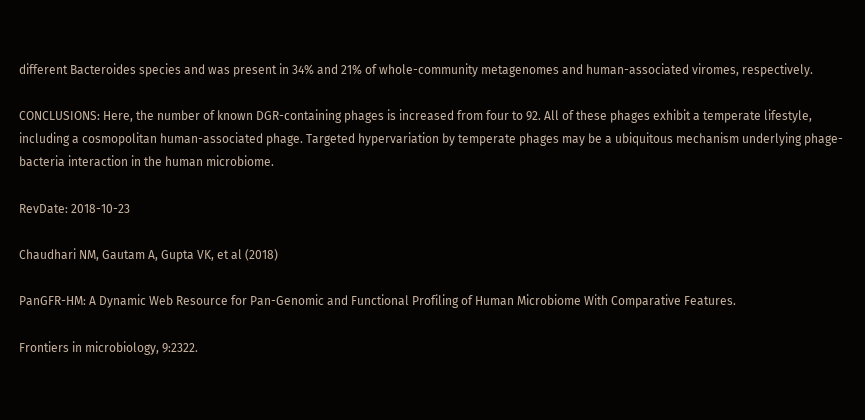different Bacteroides species and was present in 34% and 21% of whole-community metagenomes and human-associated viromes, respectively.

CONCLUSIONS: Here, the number of known DGR-containing phages is increased from four to 92. All of these phages exhibit a temperate lifestyle, including a cosmopolitan human-associated phage. Targeted hypervariation by temperate phages may be a ubiquitous mechanism underlying phage-bacteria interaction in the human microbiome.

RevDate: 2018-10-23

Chaudhari NM, Gautam A, Gupta VK, et al (2018)

PanGFR-HM: A Dynamic Web Resource for Pan-Genomic and Functional Profiling of Human Microbiome With Comparative Features.

Frontiers in microbiology, 9:2322.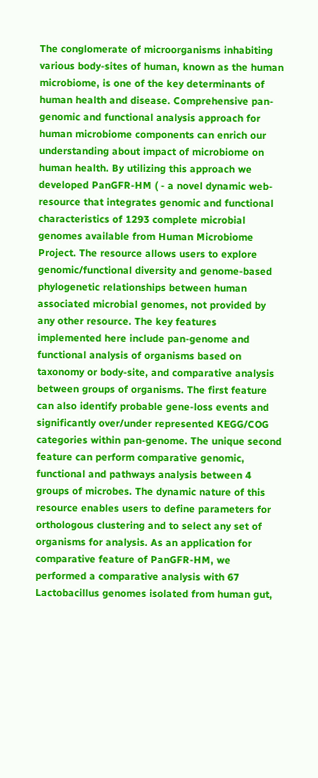The conglomerate of microorganisms inhabiting various body-sites of human, known as the human microbiome, is one of the key determinants of human health and disease. Comprehensive pan-genomic and functional analysis approach for human microbiome components can enrich our understanding about impact of microbiome on human health. By utilizing this approach we developed PanGFR-HM ( - a novel dynamic web-resource that integrates genomic and functional characteristics of 1293 complete microbial genomes available from Human Microbiome Project. The resource allows users to explore genomic/functional diversity and genome-based phylogenetic relationships between human associated microbial genomes, not provided by any other resource. The key features implemented here include pan-genome and functional analysis of organisms based on taxonomy or body-site, and comparative analysis between groups of organisms. The first feature can also identify probable gene-loss events and significantly over/under represented KEGG/COG categories within pan-genome. The unique second feature can perform comparative genomic, functional and pathways analysis between 4 groups of microbes. The dynamic nature of this resource enables users to define parameters for orthologous clustering and to select any set of organisms for analysis. As an application for comparative feature of PanGFR-HM, we performed a comparative analysis with 67 Lactobacillus genomes isolated from human gut,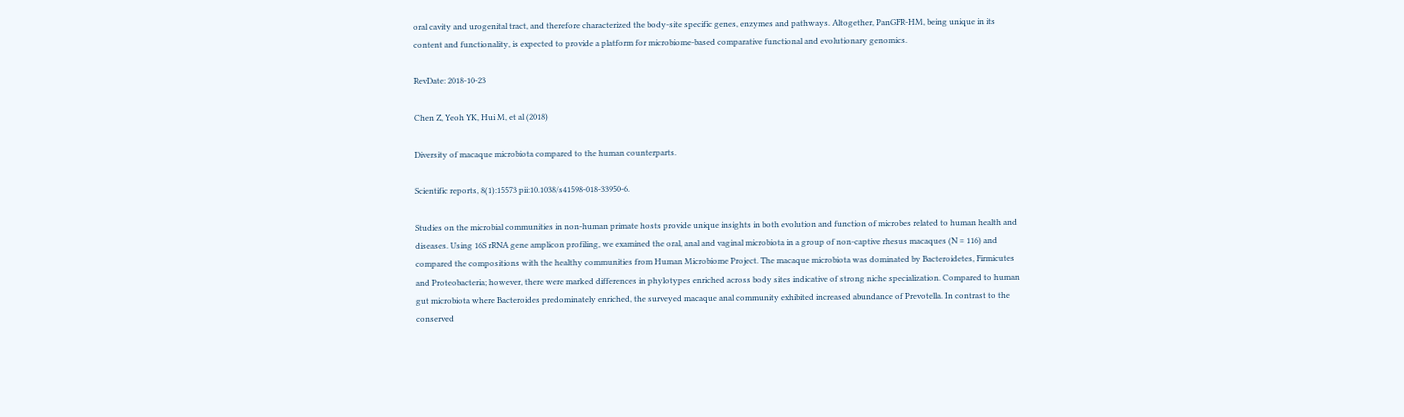oral cavity and urogenital tract, and therefore characterized the body-site specific genes, enzymes and pathways. Altogether, PanGFR-HM, being unique in its content and functionality, is expected to provide a platform for microbiome-based comparative functional and evolutionary genomics.

RevDate: 2018-10-23

Chen Z, Yeoh YK, Hui M, et al (2018)

Diversity of macaque microbiota compared to the human counterparts.

Scientific reports, 8(1):15573 pii:10.1038/s41598-018-33950-6.

Studies on the microbial communities in non-human primate hosts provide unique insights in both evolution and function of microbes related to human health and diseases. Using 16S rRNA gene amplicon profiling, we examined the oral, anal and vaginal microbiota in a group of non-captive rhesus macaques (N = 116) and compared the compositions with the healthy communities from Human Microbiome Project. The macaque microbiota was dominated by Bacteroidetes, Firmicutes and Proteobacteria; however, there were marked differences in phylotypes enriched across body sites indicative of strong niche specialization. Compared to human gut microbiota where Bacteroides predominately enriched, the surveyed macaque anal community exhibited increased abundance of Prevotella. In contrast to the conserved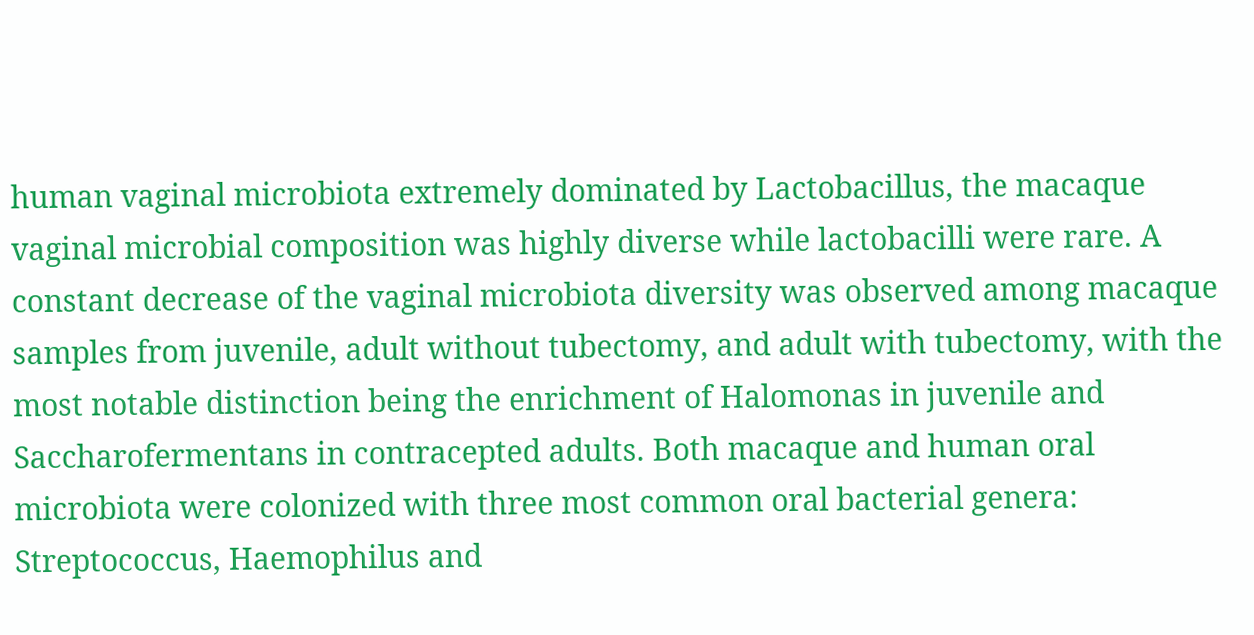human vaginal microbiota extremely dominated by Lactobacillus, the macaque vaginal microbial composition was highly diverse while lactobacilli were rare. A constant decrease of the vaginal microbiota diversity was observed among macaque samples from juvenile, adult without tubectomy, and adult with tubectomy, with the most notable distinction being the enrichment of Halomonas in juvenile and Saccharofermentans in contracepted adults. Both macaque and human oral microbiota were colonized with three most common oral bacterial genera: Streptococcus, Haemophilus and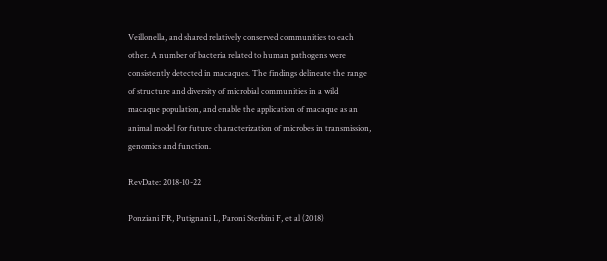Veillonella, and shared relatively conserved communities to each other. A number of bacteria related to human pathogens were consistently detected in macaques. The findings delineate the range of structure and diversity of microbial communities in a wild macaque population, and enable the application of macaque as an animal model for future characterization of microbes in transmission, genomics and function.

RevDate: 2018-10-22

Ponziani FR, Putignani L, Paroni Sterbini F, et al (2018)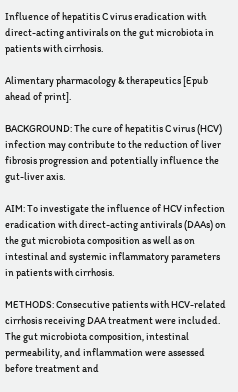Influence of hepatitis C virus eradication with direct-acting antivirals on the gut microbiota in patients with cirrhosis.

Alimentary pharmacology & therapeutics [Epub ahead of print].

BACKGROUND: The cure of hepatitis C virus (HCV) infection may contribute to the reduction of liver fibrosis progression and potentially influence the gut-liver axis.

AIM: To investigate the influence of HCV infection eradication with direct-acting antivirals (DAAs) on the gut microbiota composition as well as on intestinal and systemic inflammatory parameters in patients with cirrhosis.

METHODS: Consecutive patients with HCV-related cirrhosis receiving DAA treatment were included. The gut microbiota composition, intestinal permeability, and inflammation were assessed before treatment and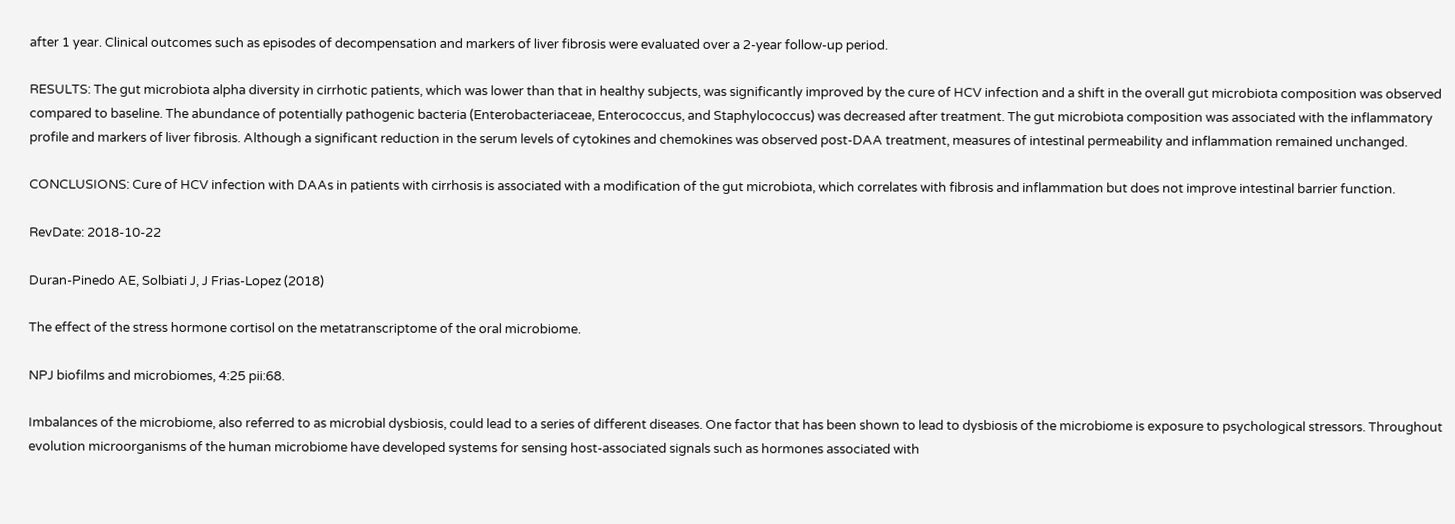after 1 year. Clinical outcomes such as episodes of decompensation and markers of liver fibrosis were evaluated over a 2-year follow-up period.

RESULTS: The gut microbiota alpha diversity in cirrhotic patients, which was lower than that in healthy subjects, was significantly improved by the cure of HCV infection and a shift in the overall gut microbiota composition was observed compared to baseline. The abundance of potentially pathogenic bacteria (Enterobacteriaceae, Enterococcus, and Staphylococcus) was decreased after treatment. The gut microbiota composition was associated with the inflammatory profile and markers of liver fibrosis. Although a significant reduction in the serum levels of cytokines and chemokines was observed post-DAA treatment, measures of intestinal permeability and inflammation remained unchanged.

CONCLUSIONS: Cure of HCV infection with DAAs in patients with cirrhosis is associated with a modification of the gut microbiota, which correlates with fibrosis and inflammation but does not improve intestinal barrier function.

RevDate: 2018-10-22

Duran-Pinedo AE, Solbiati J, J Frias-Lopez (2018)

The effect of the stress hormone cortisol on the metatranscriptome of the oral microbiome.

NPJ biofilms and microbiomes, 4:25 pii:68.

Imbalances of the microbiome, also referred to as microbial dysbiosis, could lead to a series of different diseases. One factor that has been shown to lead to dysbiosis of the microbiome is exposure to psychological stressors. Throughout evolution microorganisms of the human microbiome have developed systems for sensing host-associated signals such as hormones associated with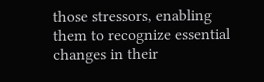those stressors, enabling them to recognize essential changes in their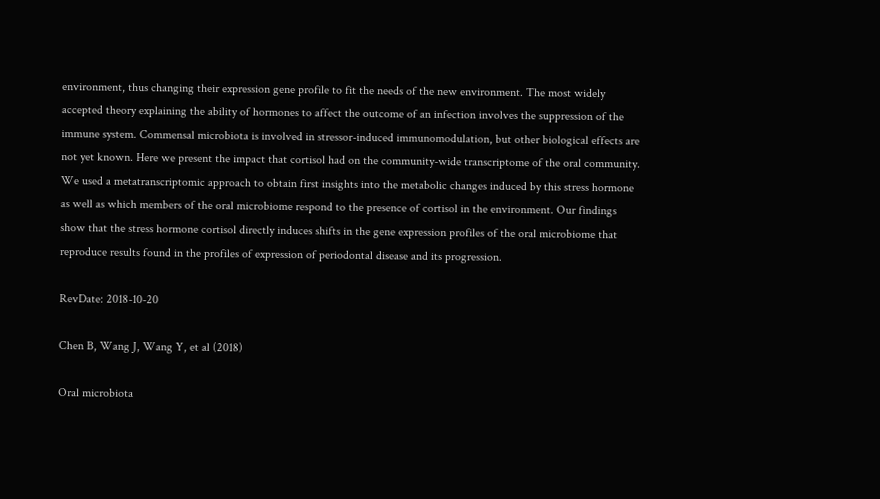environment, thus changing their expression gene profile to fit the needs of the new environment. The most widely accepted theory explaining the ability of hormones to affect the outcome of an infection involves the suppression of the immune system. Commensal microbiota is involved in stressor-induced immunomodulation, but other biological effects are not yet known. Here we present the impact that cortisol had on the community-wide transcriptome of the oral community. We used a metatranscriptomic approach to obtain first insights into the metabolic changes induced by this stress hormone as well as which members of the oral microbiome respond to the presence of cortisol in the environment. Our findings show that the stress hormone cortisol directly induces shifts in the gene expression profiles of the oral microbiome that reproduce results found in the profiles of expression of periodontal disease and its progression.

RevDate: 2018-10-20

Chen B, Wang J, Wang Y, et al (2018)

Oral microbiota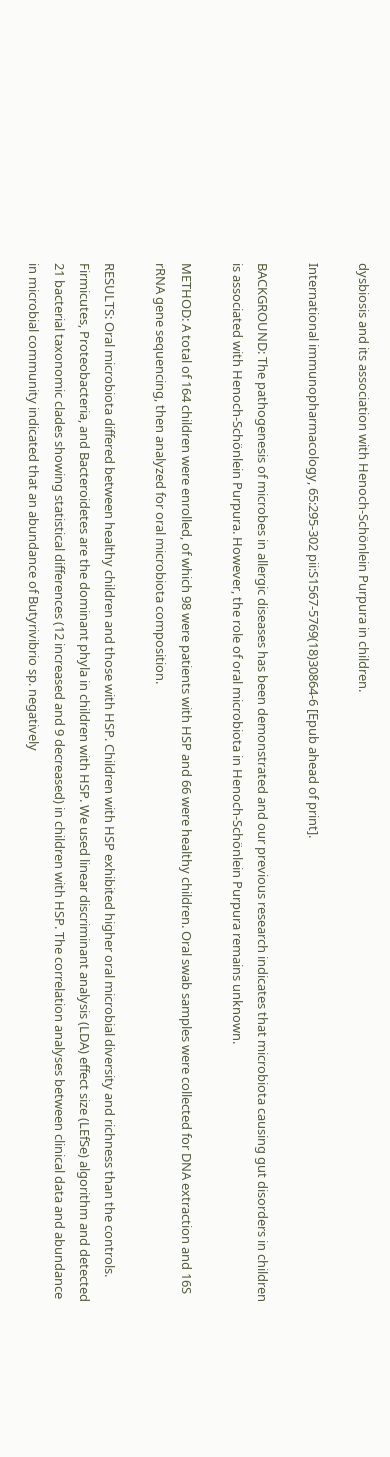dysbiosis and its association with Henoch-Schönlein Purpura in children.

International immunopharmacology, 65:295-302 pii:S1567-5769(18)30864-6 [Epub ahead of print].

BACKGROUND: The pathogenesis of microbes in allergic diseases has been demonstrated and our previous research indicates that microbiota causing gut disorders in children is associated with Henoch-Schönlein Purpura. However, the role of oral microbiota in Henoch-Schönlein Purpura remains unknown.

METHOD: A total of 164 children were enrolled, of which 98 were patients with HSP and 66 were healthy children. Oral swab samples were collected for DNA extraction and 16S rRNA gene sequencing, then analyzed for oral microbiota composition.

RESULTS: Oral microbiota differed between healthy children and those with HSP. Children with HSP exhibited higher oral microbial diversity and richness than the controls. Firmicutes, Proteobacteria, and Bacteroidetes are the dominant phyla in children with HSP. We used linear discriminant analysis (LDA) effect size (LEfSe) algorithm and detected 21 bacterial taxonomic clades showing statistical differences (12 increased and 9 decreased) in children with HSP. The correlation analyses between clinical data and abundance in microbial community indicated that an abundance of Butyrivibrio sp. negatively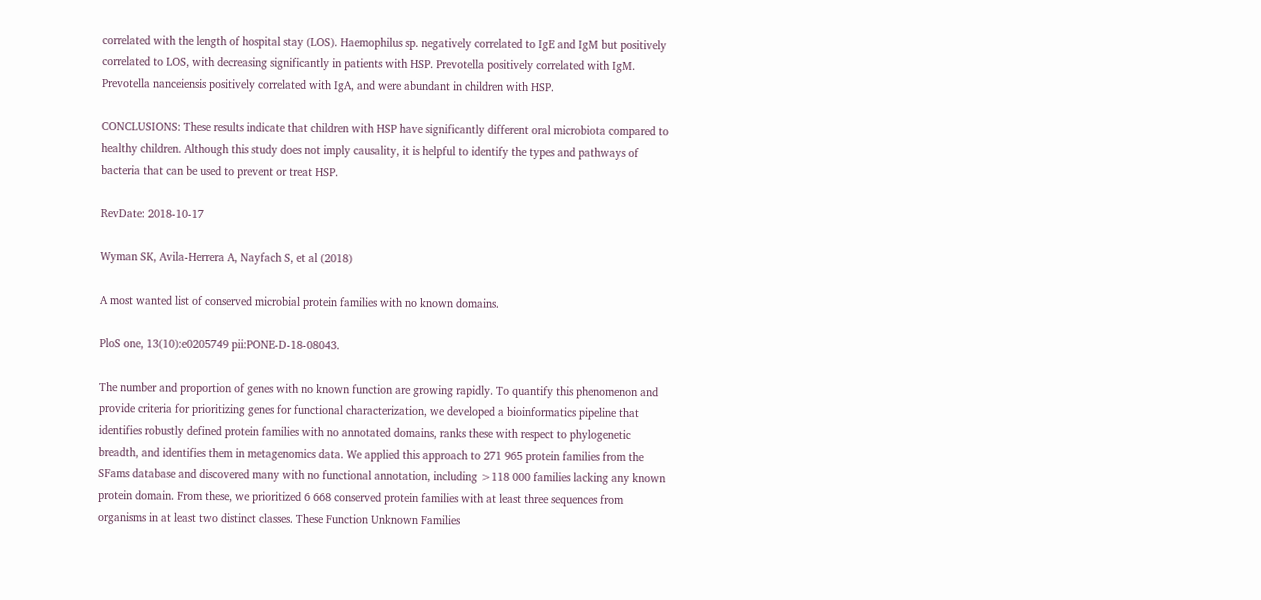correlated with the length of hospital stay (LOS). Haemophilus sp. negatively correlated to IgE and IgM but positively correlated to LOS, with decreasing significantly in patients with HSP. Prevotella positively correlated with IgM. Prevotella nanceiensis positively correlated with IgA, and were abundant in children with HSP.

CONCLUSIONS: These results indicate that children with HSP have significantly different oral microbiota compared to healthy children. Although this study does not imply causality, it is helpful to identify the types and pathways of bacteria that can be used to prevent or treat HSP.

RevDate: 2018-10-17

Wyman SK, Avila-Herrera A, Nayfach S, et al (2018)

A most wanted list of conserved microbial protein families with no known domains.

PloS one, 13(10):e0205749 pii:PONE-D-18-08043.

The number and proportion of genes with no known function are growing rapidly. To quantify this phenomenon and provide criteria for prioritizing genes for functional characterization, we developed a bioinformatics pipeline that identifies robustly defined protein families with no annotated domains, ranks these with respect to phylogenetic breadth, and identifies them in metagenomics data. We applied this approach to 271 965 protein families from the SFams database and discovered many with no functional annotation, including >118 000 families lacking any known protein domain. From these, we prioritized 6 668 conserved protein families with at least three sequences from organisms in at least two distinct classes. These Function Unknown Families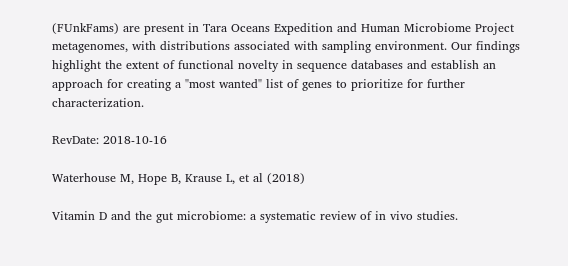(FUnkFams) are present in Tara Oceans Expedition and Human Microbiome Project metagenomes, with distributions associated with sampling environment. Our findings highlight the extent of functional novelty in sequence databases and establish an approach for creating a "most wanted" list of genes to prioritize for further characterization.

RevDate: 2018-10-16

Waterhouse M, Hope B, Krause L, et al (2018)

Vitamin D and the gut microbiome: a systematic review of in vivo studies.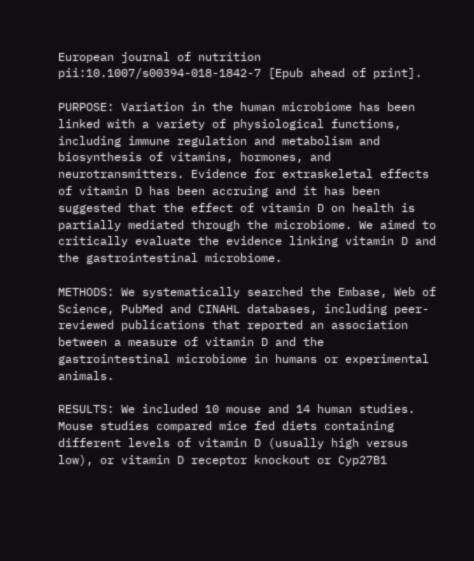European journal of nutrition pii:10.1007/s00394-018-1842-7 [Epub ahead of print].

PURPOSE: Variation in the human microbiome has been linked with a variety of physiological functions, including immune regulation and metabolism and biosynthesis of vitamins, hormones, and neurotransmitters. Evidence for extraskeletal effects of vitamin D has been accruing and it has been suggested that the effect of vitamin D on health is partially mediated through the microbiome. We aimed to critically evaluate the evidence linking vitamin D and the gastrointestinal microbiome.

METHODS: We systematically searched the Embase, Web of Science, PubMed and CINAHL databases, including peer-reviewed publications that reported an association between a measure of vitamin D and the gastrointestinal microbiome in humans or experimental animals.

RESULTS: We included 10 mouse and 14 human studies. Mouse studies compared mice fed diets containing different levels of vitamin D (usually high versus low), or vitamin D receptor knockout or Cyp27B1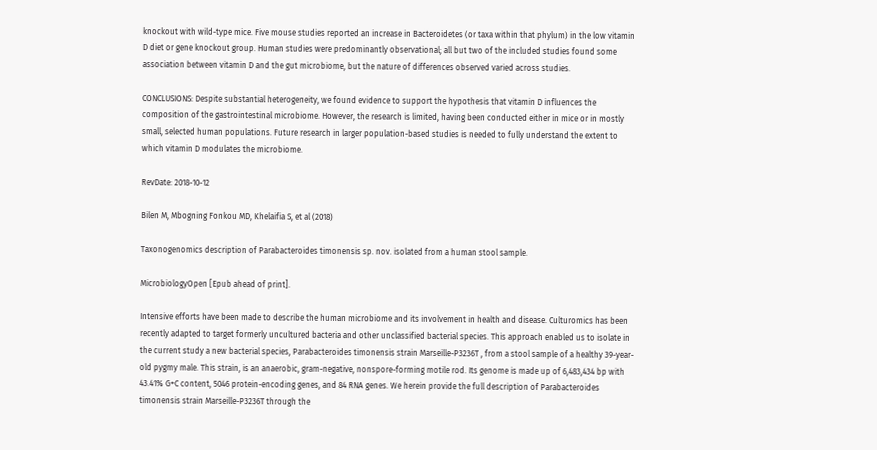knockout with wild-type mice. Five mouse studies reported an increase in Bacteroidetes (or taxa within that phylum) in the low vitamin D diet or gene knockout group. Human studies were predominantly observational; all but two of the included studies found some association between vitamin D and the gut microbiome, but the nature of differences observed varied across studies.

CONCLUSIONS: Despite substantial heterogeneity, we found evidence to support the hypothesis that vitamin D influences the composition of the gastrointestinal microbiome. However, the research is limited, having been conducted either in mice or in mostly small, selected human populations. Future research in larger population-based studies is needed to fully understand the extent to which vitamin D modulates the microbiome.

RevDate: 2018-10-12

Bilen M, Mbogning Fonkou MD, Khelaifia S, et al (2018)

Taxonogenomics description of Parabacteroides timonensis sp. nov. isolated from a human stool sample.

MicrobiologyOpen [Epub ahead of print].

Intensive efforts have been made to describe the human microbiome and its involvement in health and disease. Culturomics has been recently adapted to target formerly uncultured bacteria and other unclassified bacterial species. This approach enabled us to isolate in the current study a new bacterial species, Parabacteroides timonensis strain Marseille-P3236T , from a stool sample of a healthy 39-year-old pygmy male. This strain, is an anaerobic, gram-negative, nonspore-forming motile rod. Its genome is made up of 6,483,434 bp with 43.41% G+C content, 5046 protein-encoding genes, and 84 RNA genes. We herein provide the full description of Parabacteroides timonensis strain Marseille-P3236T through the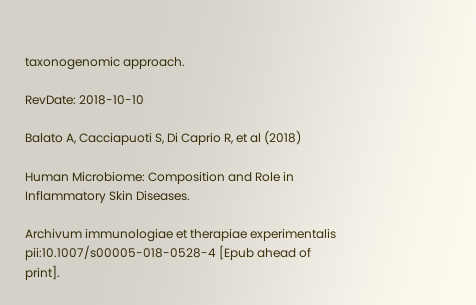taxonogenomic approach.

RevDate: 2018-10-10

Balato A, Cacciapuoti S, Di Caprio R, et al (2018)

Human Microbiome: Composition and Role in Inflammatory Skin Diseases.

Archivum immunologiae et therapiae experimentalis pii:10.1007/s00005-018-0528-4 [Epub ahead of print].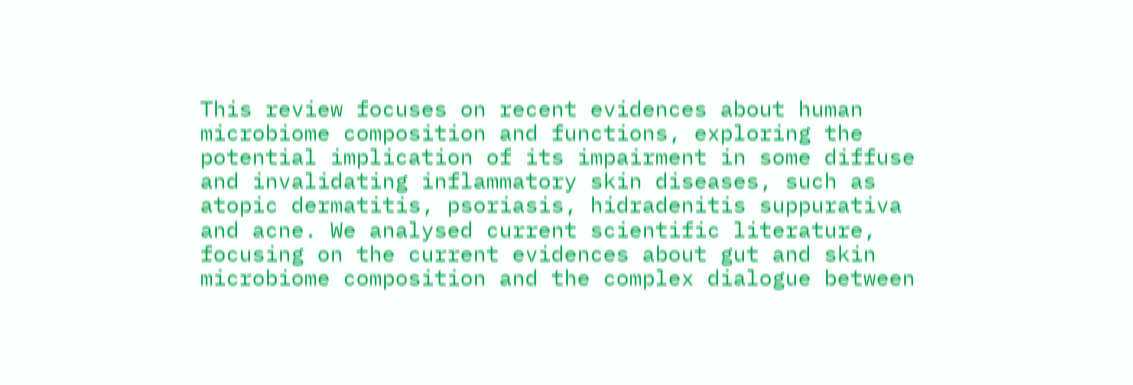This review focuses on recent evidences about human microbiome composition and functions, exploring the potential implication of its impairment in some diffuse and invalidating inflammatory skin diseases, such as atopic dermatitis, psoriasis, hidradenitis suppurativa and acne. We analysed current scientific literature, focusing on the current evidences about gut and skin microbiome composition and the complex dialogue between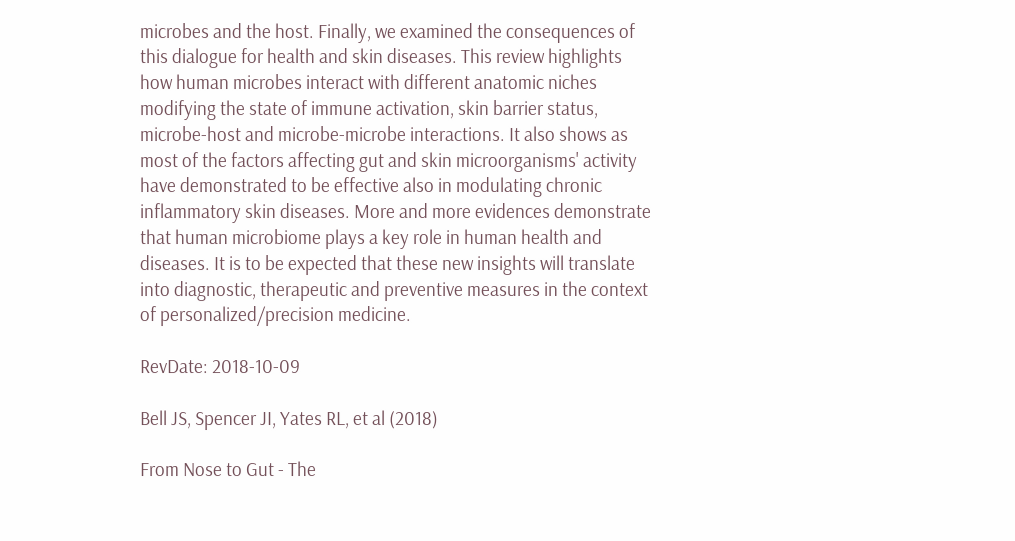microbes and the host. Finally, we examined the consequences of this dialogue for health and skin diseases. This review highlights how human microbes interact with different anatomic niches modifying the state of immune activation, skin barrier status, microbe-host and microbe-microbe interactions. It also shows as most of the factors affecting gut and skin microorganisms' activity have demonstrated to be effective also in modulating chronic inflammatory skin diseases. More and more evidences demonstrate that human microbiome plays a key role in human health and diseases. It is to be expected that these new insights will translate into diagnostic, therapeutic and preventive measures in the context of personalized/precision medicine.

RevDate: 2018-10-09

Bell JS, Spencer JI, Yates RL, et al (2018)

From Nose to Gut - The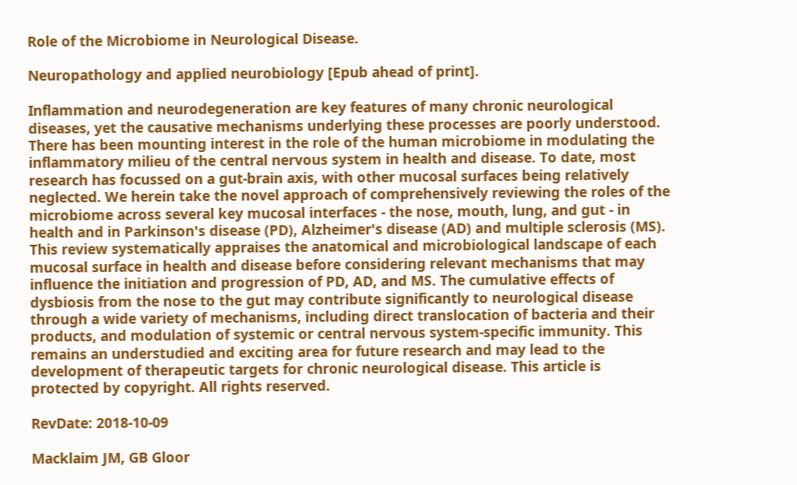Role of the Microbiome in Neurological Disease.

Neuropathology and applied neurobiology [Epub ahead of print].

Inflammation and neurodegeneration are key features of many chronic neurological diseases, yet the causative mechanisms underlying these processes are poorly understood. There has been mounting interest in the role of the human microbiome in modulating the inflammatory milieu of the central nervous system in health and disease. To date, most research has focussed on a gut-brain axis, with other mucosal surfaces being relatively neglected. We herein take the novel approach of comprehensively reviewing the roles of the microbiome across several key mucosal interfaces - the nose, mouth, lung, and gut - in health and in Parkinson's disease (PD), Alzheimer's disease (AD) and multiple sclerosis (MS). This review systematically appraises the anatomical and microbiological landscape of each mucosal surface in health and disease before considering relevant mechanisms that may influence the initiation and progression of PD, AD, and MS. The cumulative effects of dysbiosis from the nose to the gut may contribute significantly to neurological disease through a wide variety of mechanisms, including direct translocation of bacteria and their products, and modulation of systemic or central nervous system-specific immunity. This remains an understudied and exciting area for future research and may lead to the development of therapeutic targets for chronic neurological disease. This article is protected by copyright. All rights reserved.

RevDate: 2018-10-09

Macklaim JM, GB Gloor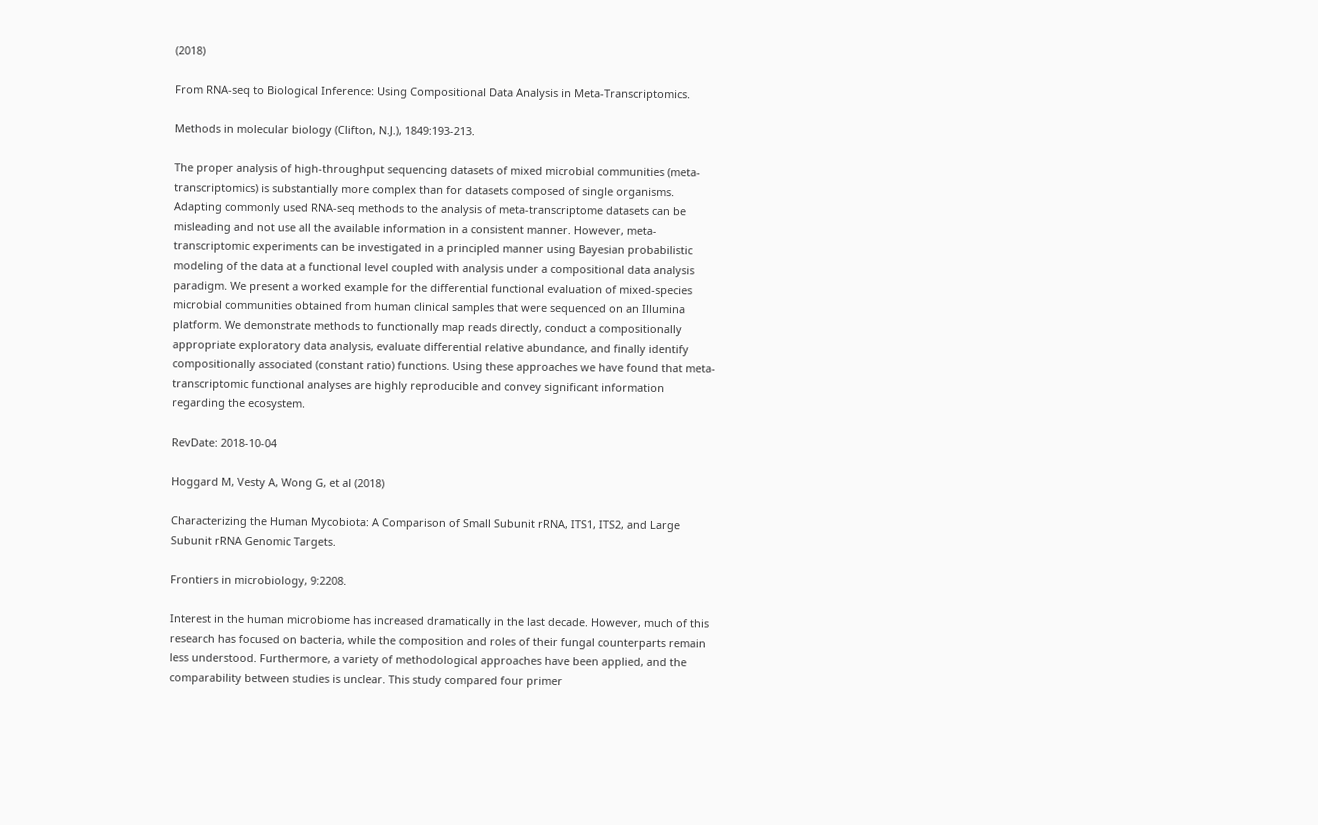(2018)

From RNA-seq to Biological Inference: Using Compositional Data Analysis in Meta-Transcriptomics.

Methods in molecular biology (Clifton, N.J.), 1849:193-213.

The proper analysis of high-throughput sequencing datasets of mixed microbial communities (meta-transcriptomics) is substantially more complex than for datasets composed of single organisms. Adapting commonly used RNA-seq methods to the analysis of meta-transcriptome datasets can be misleading and not use all the available information in a consistent manner. However, meta-transcriptomic experiments can be investigated in a principled manner using Bayesian probabilistic modeling of the data at a functional level coupled with analysis under a compositional data analysis paradigm. We present a worked example for the differential functional evaluation of mixed-species microbial communities obtained from human clinical samples that were sequenced on an Illumina platform. We demonstrate methods to functionally map reads directly, conduct a compositionally appropriate exploratory data analysis, evaluate differential relative abundance, and finally identify compositionally associated (constant ratio) functions. Using these approaches we have found that meta-transcriptomic functional analyses are highly reproducible and convey significant information regarding the ecosystem.

RevDate: 2018-10-04

Hoggard M, Vesty A, Wong G, et al (2018)

Characterizing the Human Mycobiota: A Comparison of Small Subunit rRNA, ITS1, ITS2, and Large Subunit rRNA Genomic Targets.

Frontiers in microbiology, 9:2208.

Interest in the human microbiome has increased dramatically in the last decade. However, much of this research has focused on bacteria, while the composition and roles of their fungal counterparts remain less understood. Furthermore, a variety of methodological approaches have been applied, and the comparability between studies is unclear. This study compared four primer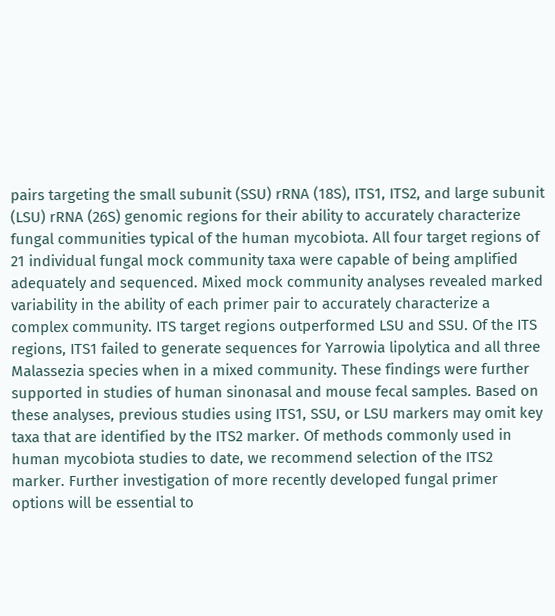pairs targeting the small subunit (SSU) rRNA (18S), ITS1, ITS2, and large subunit (LSU) rRNA (26S) genomic regions for their ability to accurately characterize fungal communities typical of the human mycobiota. All four target regions of 21 individual fungal mock community taxa were capable of being amplified adequately and sequenced. Mixed mock community analyses revealed marked variability in the ability of each primer pair to accurately characterize a complex community. ITS target regions outperformed LSU and SSU. Of the ITS regions, ITS1 failed to generate sequences for Yarrowia lipolytica and all three Malassezia species when in a mixed community. These findings were further supported in studies of human sinonasal and mouse fecal samples. Based on these analyses, previous studies using ITS1, SSU, or LSU markers may omit key taxa that are identified by the ITS2 marker. Of methods commonly used in human mycobiota studies to date, we recommend selection of the ITS2 marker. Further investigation of more recently developed fungal primer options will be essential to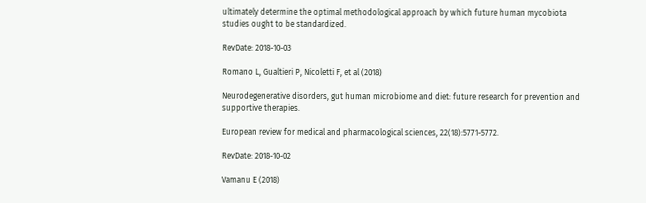ultimately determine the optimal methodological approach by which future human mycobiota studies ought to be standardized.

RevDate: 2018-10-03

Romano L, Gualtieri P, Nicoletti F, et al (2018)

Neurodegenerative disorders, gut human microbiome and diet: future research for prevention and supportive therapies.

European review for medical and pharmacological sciences, 22(18):5771-5772.

RevDate: 2018-10-02

Vamanu E (2018)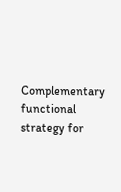Complementary functional strategy for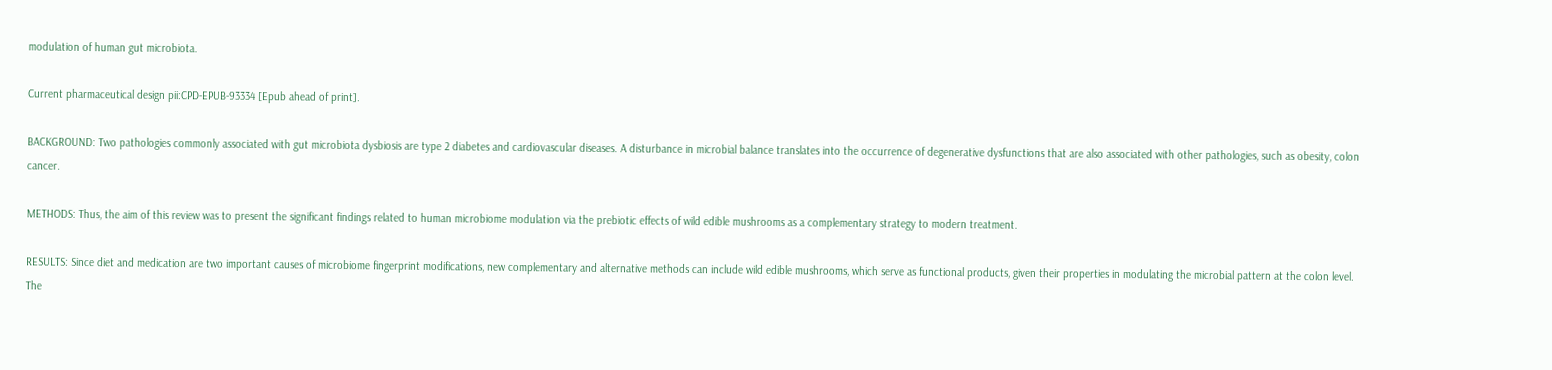modulation of human gut microbiota.

Current pharmaceutical design pii:CPD-EPUB-93334 [Epub ahead of print].

BACKGROUND: Two pathologies commonly associated with gut microbiota dysbiosis are type 2 diabetes and cardiovascular diseases. A disturbance in microbial balance translates into the occurrence of degenerative dysfunctions that are also associated with other pathologies, such as obesity, colon cancer.

METHODS: Thus, the aim of this review was to present the significant findings related to human microbiome modulation via the prebiotic effects of wild edible mushrooms as a complementary strategy to modern treatment.

RESULTS: Since diet and medication are two important causes of microbiome fingerprint modifications, new complementary and alternative methods can include wild edible mushrooms, which serve as functional products, given their properties in modulating the microbial pattern at the colon level. The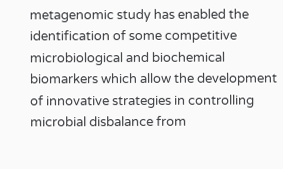metagenomic study has enabled the identification of some competitive microbiological and biochemical biomarkers which allow the development of innovative strategies in controlling microbial disbalance from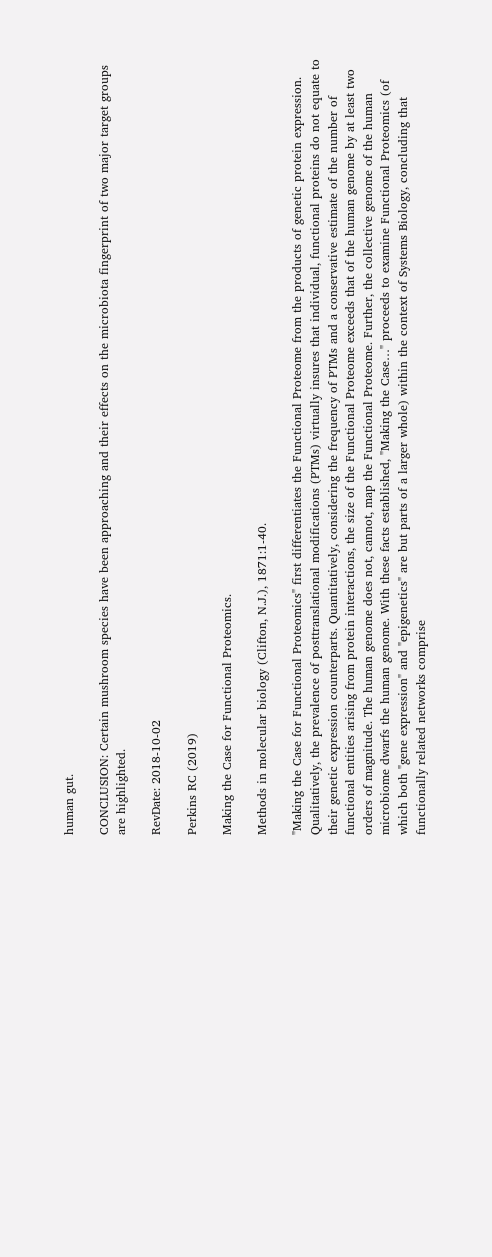human gut.

CONCLUSION: Certain mushroom species have been approaching and their effects on the microbiota fingerprint of two major target groups are highlighted.

RevDate: 2018-10-02

Perkins RC (2019)

Making the Case for Functional Proteomics.

Methods in molecular biology (Clifton, N.J.), 1871:1-40.

"Making the Case for Functional Proteomics" first differentiates the Functional Proteome from the products of genetic protein expression. Qualitatively, the prevalence of posttranslational modifications (PTMs) virtually insures that individual, functional proteins do not equate to their genetic expression counterparts. Quantitatively, considering the frequency of PTMs and a conservative estimate of the number of functional entities arising from protein interactions, the size of the Functional Proteome exceeds that of the human genome by at least two orders of magnitude. The human genome does not, cannot, map the Functional Proteome. Further, the collective genome of the human microbiome dwarfs the human genome. With these facts established, "Making the Case…" proceeds to examine Functional Proteomics (of which both "gene expression" and "epigenetics" are but parts of a larger whole) within the context of Systems Biology, concluding that functionally related networks comprise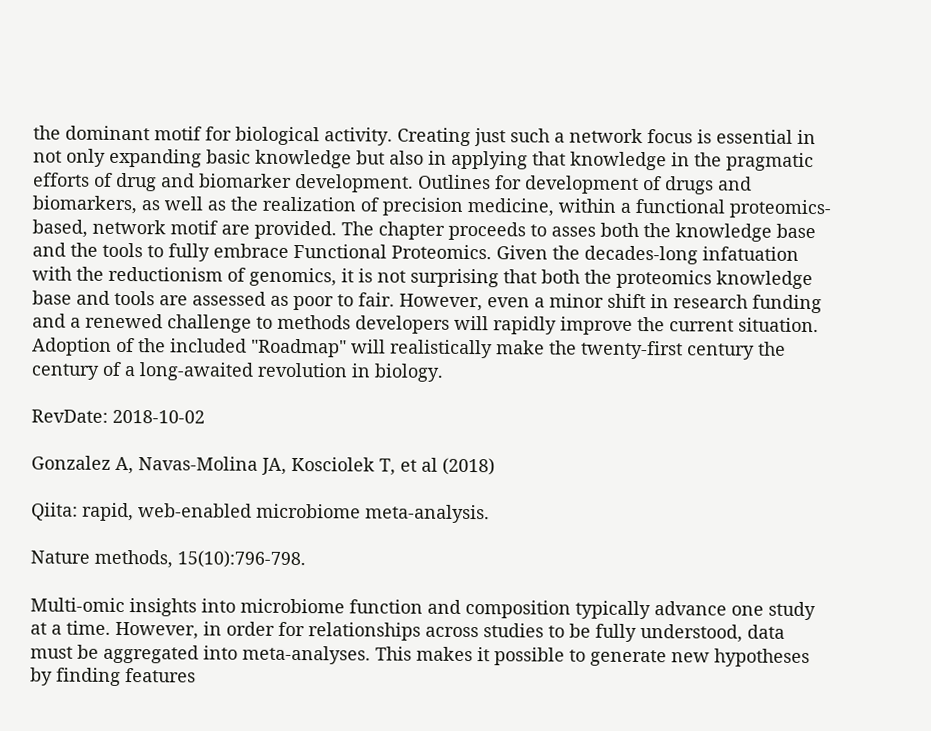the dominant motif for biological activity. Creating just such a network focus is essential in not only expanding basic knowledge but also in applying that knowledge in the pragmatic efforts of drug and biomarker development. Outlines for development of drugs and biomarkers, as well as the realization of precision medicine, within a functional proteomics-based, network motif are provided. The chapter proceeds to asses both the knowledge base and the tools to fully embrace Functional Proteomics. Given the decades-long infatuation with the reductionism of genomics, it is not surprising that both the proteomics knowledge base and tools are assessed as poor to fair. However, even a minor shift in research funding and a renewed challenge to methods developers will rapidly improve the current situation. Adoption of the included "Roadmap" will realistically make the twenty-first century the century of a long-awaited revolution in biology.

RevDate: 2018-10-02

Gonzalez A, Navas-Molina JA, Kosciolek T, et al (2018)

Qiita: rapid, web-enabled microbiome meta-analysis.

Nature methods, 15(10):796-798.

Multi-omic insights into microbiome function and composition typically advance one study at a time. However, in order for relationships across studies to be fully understood, data must be aggregated into meta-analyses. This makes it possible to generate new hypotheses by finding features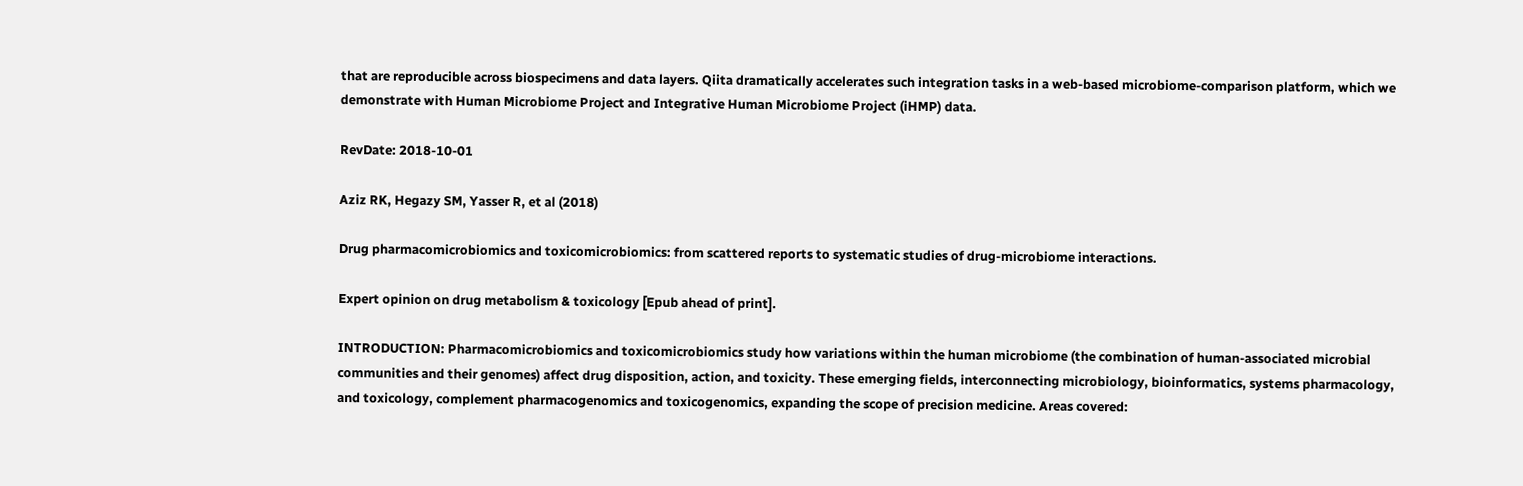that are reproducible across biospecimens and data layers. Qiita dramatically accelerates such integration tasks in a web-based microbiome-comparison platform, which we demonstrate with Human Microbiome Project and Integrative Human Microbiome Project (iHMP) data.

RevDate: 2018-10-01

Aziz RK, Hegazy SM, Yasser R, et al (2018)

Drug pharmacomicrobiomics and toxicomicrobiomics: from scattered reports to systematic studies of drug-microbiome interactions.

Expert opinion on drug metabolism & toxicology [Epub ahead of print].

INTRODUCTION: Pharmacomicrobiomics and toxicomicrobiomics study how variations within the human microbiome (the combination of human-associated microbial communities and their genomes) affect drug disposition, action, and toxicity. These emerging fields, interconnecting microbiology, bioinformatics, systems pharmacology, and toxicology, complement pharmacogenomics and toxicogenomics, expanding the scope of precision medicine. Areas covered: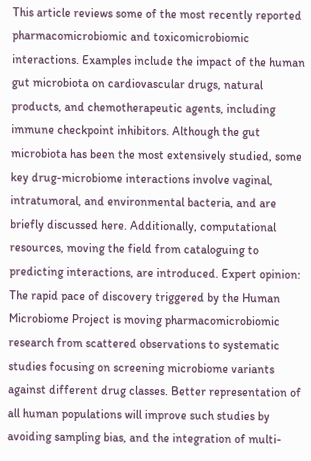This article reviews some of the most recently reported pharmacomicrobiomic and toxicomicrobiomic interactions. Examples include the impact of the human gut microbiota on cardiovascular drugs, natural products, and chemotherapeutic agents, including immune checkpoint inhibitors. Although the gut microbiota has been the most extensively studied, some key drug-microbiome interactions involve vaginal, intratumoral, and environmental bacteria, and are briefly discussed here. Additionally, computational resources, moving the field from cataloguing to predicting interactions, are introduced. Expert opinion: The rapid pace of discovery triggered by the Human Microbiome Project is moving pharmacomicrobiomic research from scattered observations to systematic studies focusing on screening microbiome variants against different drug classes. Better representation of all human populations will improve such studies by avoiding sampling bias, and the integration of multi-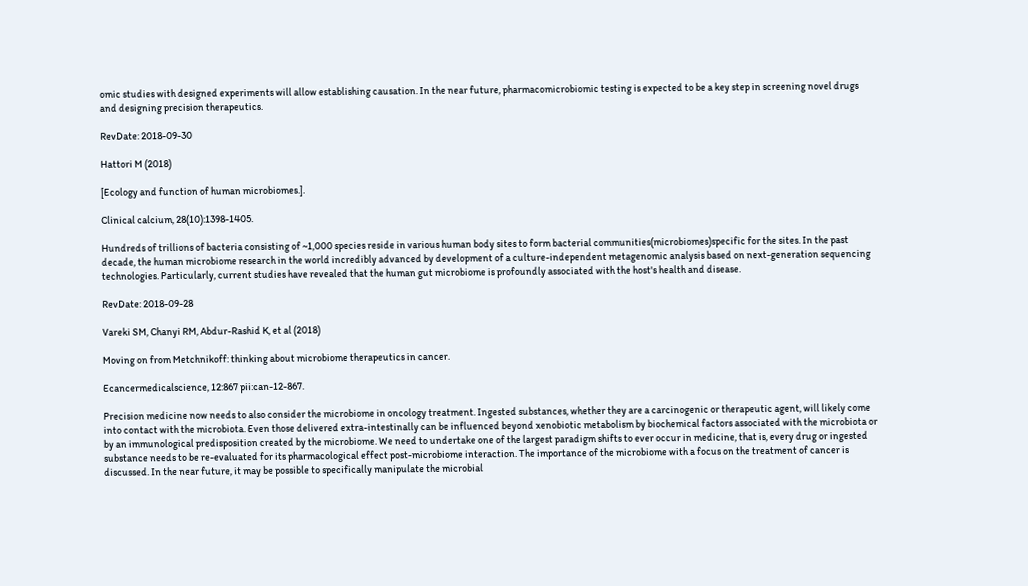omic studies with designed experiments will allow establishing causation. In the near future, pharmacomicrobiomic testing is expected to be a key step in screening novel drugs and designing precision therapeutics.

RevDate: 2018-09-30

Hattori M (2018)

[Ecology and function of human microbiomes.].

Clinical calcium, 28(10):1398-1405.

Hundreds of trillions of bacteria consisting of ~1,000 species reside in various human body sites to form bacterial communities(microbiomes)specific for the sites. In the past decade, the human microbiome research in the world incredibly advanced by development of a culture-independent metagenomic analysis based on next-generation sequencing technologies. Particularly, current studies have revealed that the human gut microbiome is profoundly associated with the host's health and disease.

RevDate: 2018-09-28

Vareki SM, Chanyi RM, Abdur-Rashid K, et al (2018)

Moving on from Metchnikoff: thinking about microbiome therapeutics in cancer.

Ecancermedicalscience, 12:867 pii:can-12-867.

Precision medicine now needs to also consider the microbiome in oncology treatment. Ingested substances, whether they are a carcinogenic or therapeutic agent, will likely come into contact with the microbiota. Even those delivered extra-intestinally can be influenced beyond xenobiotic metabolism by biochemical factors associated with the microbiota or by an immunological predisposition created by the microbiome. We need to undertake one of the largest paradigm shifts to ever occur in medicine, that is, every drug or ingested substance needs to be re-evaluated for its pharmacological effect post-microbiome interaction. The importance of the microbiome with a focus on the treatment of cancer is discussed. In the near future, it may be possible to specifically manipulate the microbial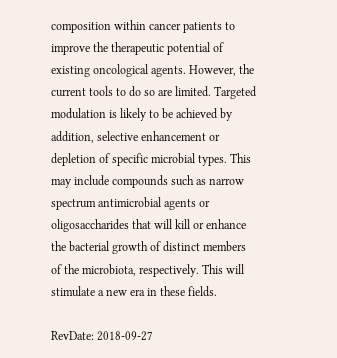composition within cancer patients to improve the therapeutic potential of existing oncological agents. However, the current tools to do so are limited. Targeted modulation is likely to be achieved by addition, selective enhancement or depletion of specific microbial types. This may include compounds such as narrow spectrum antimicrobial agents or oligosaccharides that will kill or enhance the bacterial growth of distinct members of the microbiota, respectively. This will stimulate a new era in these fields.

RevDate: 2018-09-27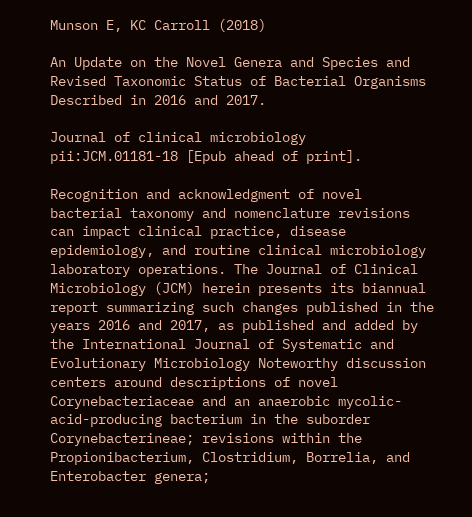Munson E, KC Carroll (2018)

An Update on the Novel Genera and Species and Revised Taxonomic Status of Bacterial Organisms Described in 2016 and 2017.

Journal of clinical microbiology pii:JCM.01181-18 [Epub ahead of print].

Recognition and acknowledgment of novel bacterial taxonomy and nomenclature revisions can impact clinical practice, disease epidemiology, and routine clinical microbiology laboratory operations. The Journal of Clinical Microbiology (JCM) herein presents its biannual report summarizing such changes published in the years 2016 and 2017, as published and added by the International Journal of Systematic and Evolutionary Microbiology Noteworthy discussion centers around descriptions of novel Corynebacteriaceae and an anaerobic mycolic-acid-producing bacterium in the suborder Corynebacterineae; revisions within the Propionibacterium, Clostridium, Borrelia, and Enterobacter genera;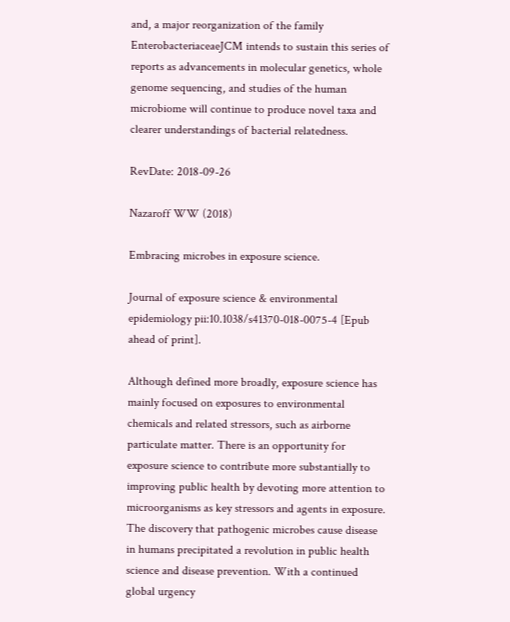and, a major reorganization of the family EnterobacteriaceaeJCM intends to sustain this series of reports as advancements in molecular genetics, whole genome sequencing, and studies of the human microbiome will continue to produce novel taxa and clearer understandings of bacterial relatedness.

RevDate: 2018-09-26

Nazaroff WW (2018)

Embracing microbes in exposure science.

Journal of exposure science & environmental epidemiology pii:10.1038/s41370-018-0075-4 [Epub ahead of print].

Although defined more broadly, exposure science has mainly focused on exposures to environmental chemicals and related stressors, such as airborne particulate matter. There is an opportunity for exposure science to contribute more substantially to improving public health by devoting more attention to microorganisms as key stressors and agents in exposure. The discovery that pathogenic microbes cause disease in humans precipitated a revolution in public health science and disease prevention. With a continued global urgency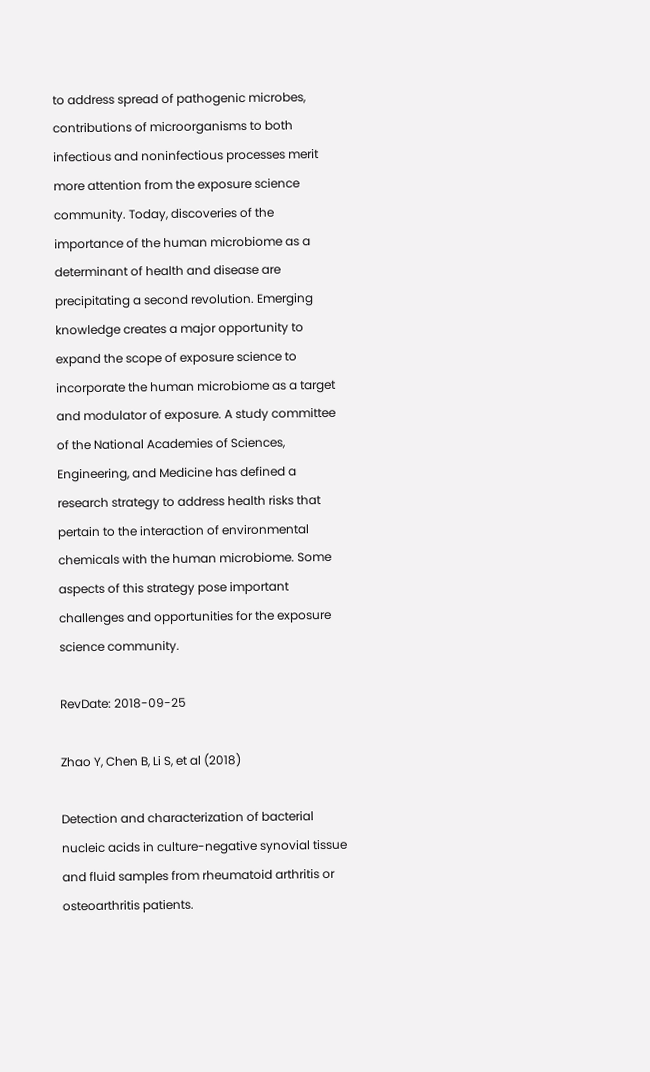to address spread of pathogenic microbes, contributions of microorganisms to both infectious and noninfectious processes merit more attention from the exposure science community. Today, discoveries of the importance of the human microbiome as a determinant of health and disease are precipitating a second revolution. Emerging knowledge creates a major opportunity to expand the scope of exposure science to incorporate the human microbiome as a target and modulator of exposure. A study committee of the National Academies of Sciences, Engineering, and Medicine has defined a research strategy to address health risks that pertain to the interaction of environmental chemicals with the human microbiome. Some aspects of this strategy pose important challenges and opportunities for the exposure science community.

RevDate: 2018-09-25

Zhao Y, Chen B, Li S, et al (2018)

Detection and characterization of bacterial nucleic acids in culture-negative synovial tissue and fluid samples from rheumatoid arthritis or osteoarthritis patients.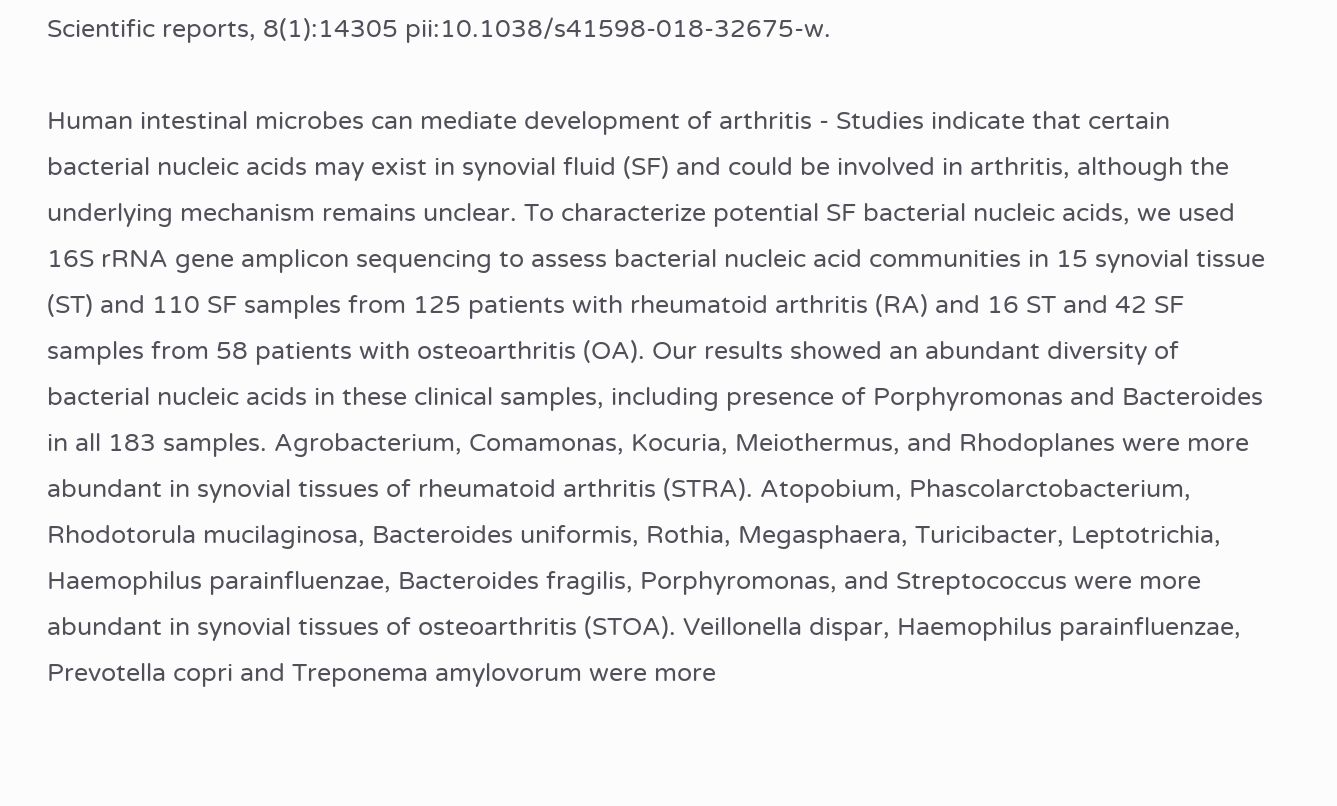Scientific reports, 8(1):14305 pii:10.1038/s41598-018-32675-w.

Human intestinal microbes can mediate development of arthritis - Studies indicate that certain bacterial nucleic acids may exist in synovial fluid (SF) and could be involved in arthritis, although the underlying mechanism remains unclear. To characterize potential SF bacterial nucleic acids, we used 16S rRNA gene amplicon sequencing to assess bacterial nucleic acid communities in 15 synovial tissue (ST) and 110 SF samples from 125 patients with rheumatoid arthritis (RA) and 16 ST and 42 SF samples from 58 patients with osteoarthritis (OA). Our results showed an abundant diversity of bacterial nucleic acids in these clinical samples, including presence of Porphyromonas and Bacteroides in all 183 samples. Agrobacterium, Comamonas, Kocuria, Meiothermus, and Rhodoplanes were more abundant in synovial tissues of rheumatoid arthritis (STRA). Atopobium, Phascolarctobacterium, Rhodotorula mucilaginosa, Bacteroides uniformis, Rothia, Megasphaera, Turicibacter, Leptotrichia, Haemophilus parainfluenzae, Bacteroides fragilis, Porphyromonas, and Streptococcus were more abundant in synovial tissues of osteoarthritis (STOA). Veillonella dispar, Haemophilus parainfluenzae, Prevotella copri and Treponema amylovorum were more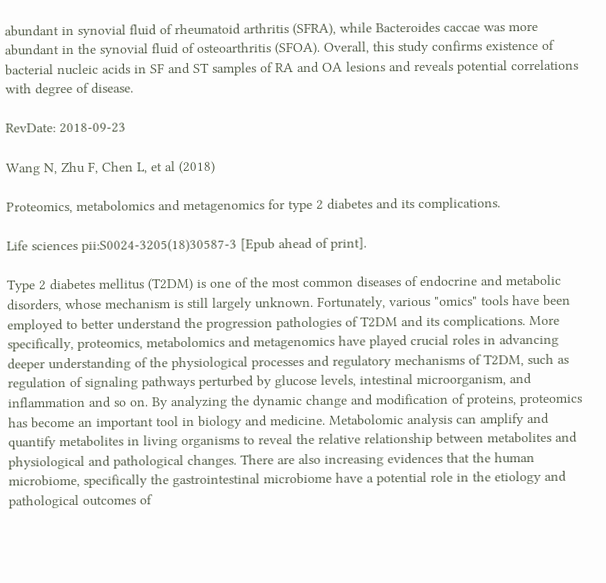abundant in synovial fluid of rheumatoid arthritis (SFRA), while Bacteroides caccae was more abundant in the synovial fluid of osteoarthritis (SFOA). Overall, this study confirms existence of bacterial nucleic acids in SF and ST samples of RA and OA lesions and reveals potential correlations with degree of disease.

RevDate: 2018-09-23

Wang N, Zhu F, Chen L, et al (2018)

Proteomics, metabolomics and metagenomics for type 2 diabetes and its complications.

Life sciences pii:S0024-3205(18)30587-3 [Epub ahead of print].

Type 2 diabetes mellitus (T2DM) is one of the most common diseases of endocrine and metabolic disorders, whose mechanism is still largely unknown. Fortunately, various "omics" tools have been employed to better understand the progression pathologies of T2DM and its complications. More specifically, proteomics, metabolomics and metagenomics have played crucial roles in advancing deeper understanding of the physiological processes and regulatory mechanisms of T2DM, such as regulation of signaling pathways perturbed by glucose levels, intestinal microorganism, and inflammation and so on. By analyzing the dynamic change and modification of proteins, proteomics has become an important tool in biology and medicine. Metabolomic analysis can amplify and quantify metabolites in living organisms to reveal the relative relationship between metabolites and physiological and pathological changes. There are also increasing evidences that the human microbiome, specifically the gastrointestinal microbiome have a potential role in the etiology and pathological outcomes of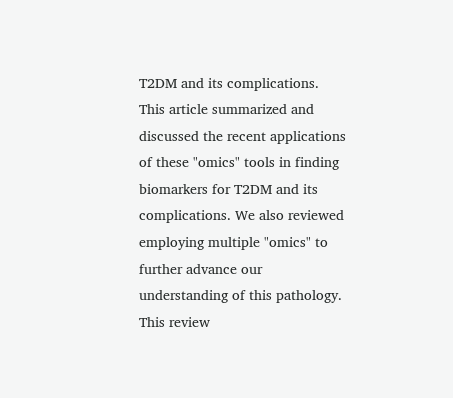T2DM and its complications. This article summarized and discussed the recent applications of these "omics" tools in finding biomarkers for T2DM and its complications. We also reviewed employing multiple "omics" to further advance our understanding of this pathology. This review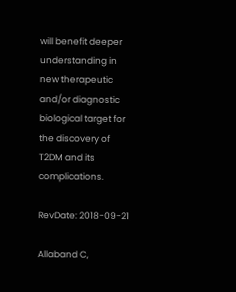will benefit deeper understanding in new therapeutic and/or diagnostic biological target for the discovery of T2DM and its complications.

RevDate: 2018-09-21

Allaband C,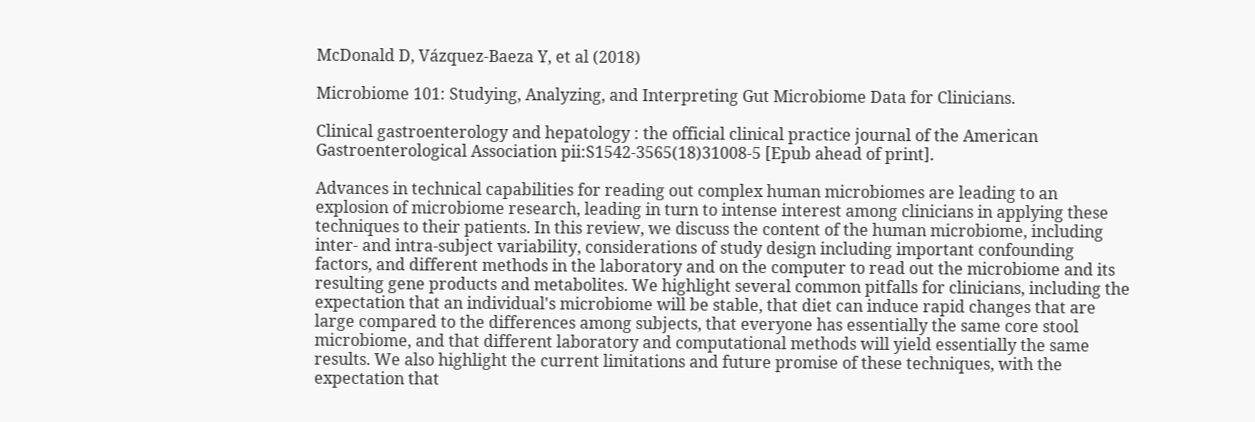McDonald D, Vázquez-Baeza Y, et al (2018)

Microbiome 101: Studying, Analyzing, and Interpreting Gut Microbiome Data for Clinicians.

Clinical gastroenterology and hepatology : the official clinical practice journal of the American Gastroenterological Association pii:S1542-3565(18)31008-5 [Epub ahead of print].

Advances in technical capabilities for reading out complex human microbiomes are leading to an explosion of microbiome research, leading in turn to intense interest among clinicians in applying these techniques to their patients. In this review, we discuss the content of the human microbiome, including inter- and intra-subject variability, considerations of study design including important confounding factors, and different methods in the laboratory and on the computer to read out the microbiome and its resulting gene products and metabolites. We highlight several common pitfalls for clinicians, including the expectation that an individual's microbiome will be stable, that diet can induce rapid changes that are large compared to the differences among subjects, that everyone has essentially the same core stool microbiome, and that different laboratory and computational methods will yield essentially the same results. We also highlight the current limitations and future promise of these techniques, with the expectation that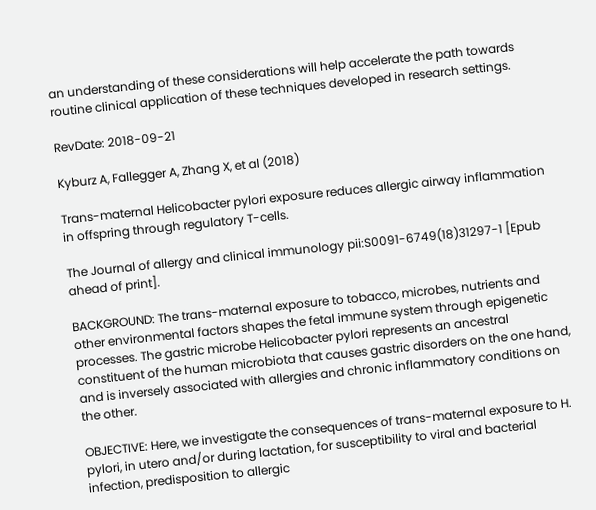an understanding of these considerations will help accelerate the path towards routine clinical application of these techniques developed in research settings.

RevDate: 2018-09-21

Kyburz A, Fallegger A, Zhang X, et al (2018)

Trans-maternal Helicobacter pylori exposure reduces allergic airway inflammation in offspring through regulatory T-cells.

The Journal of allergy and clinical immunology pii:S0091-6749(18)31297-1 [Epub ahead of print].

BACKGROUND: The trans-maternal exposure to tobacco, microbes, nutrients and other environmental factors shapes the fetal immune system through epigenetic processes. The gastric microbe Helicobacter pylori represents an ancestral constituent of the human microbiota that causes gastric disorders on the one hand, and is inversely associated with allergies and chronic inflammatory conditions on the other.

OBJECTIVE: Here, we investigate the consequences of trans-maternal exposure to H. pylori, in utero and/or during lactation, for susceptibility to viral and bacterial infection, predisposition to allergic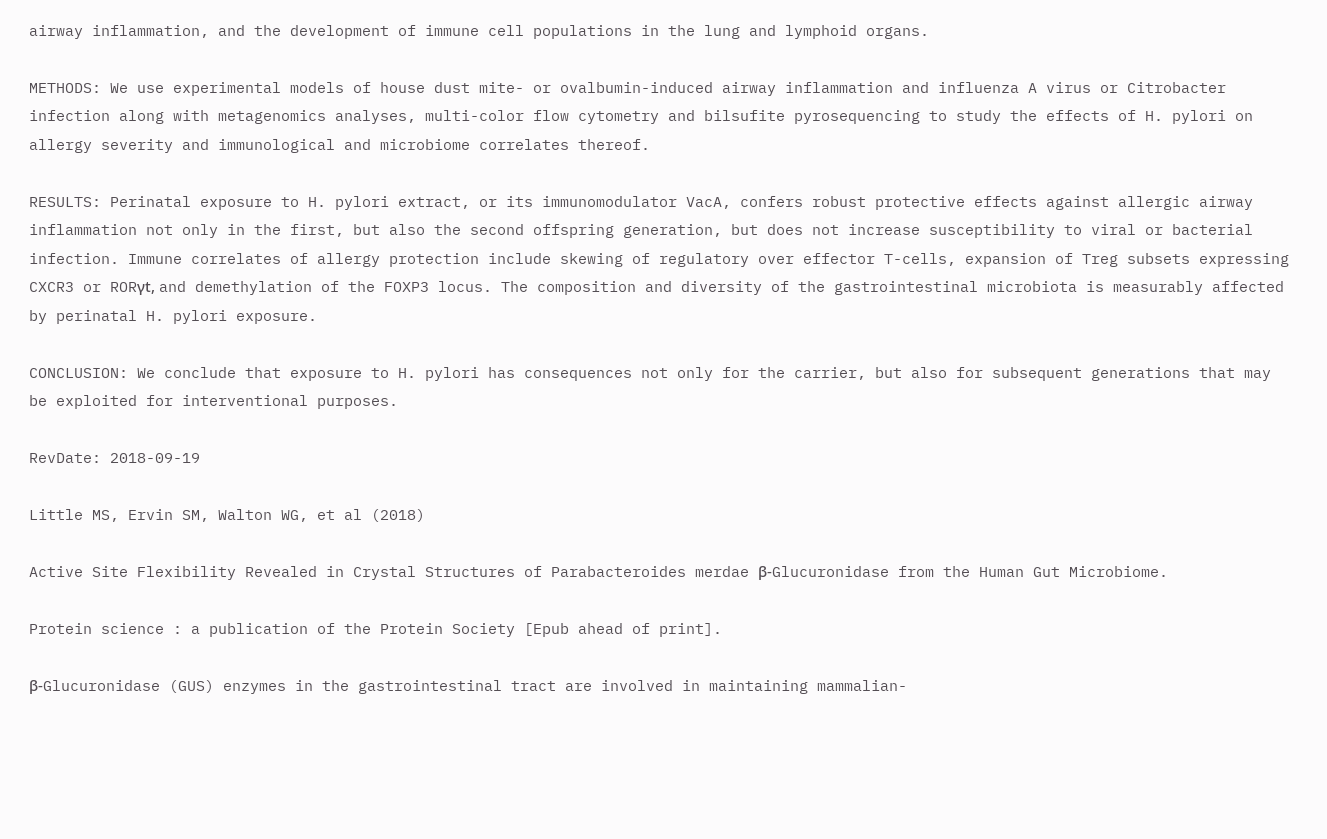airway inflammation, and the development of immune cell populations in the lung and lymphoid organs.

METHODS: We use experimental models of house dust mite- or ovalbumin-induced airway inflammation and influenza A virus or Citrobacter infection along with metagenomics analyses, multi-color flow cytometry and bilsufite pyrosequencing to study the effects of H. pylori on allergy severity and immunological and microbiome correlates thereof.

RESULTS: Perinatal exposure to H. pylori extract, or its immunomodulator VacA, confers robust protective effects against allergic airway inflammation not only in the first, but also the second offspring generation, but does not increase susceptibility to viral or bacterial infection. Immune correlates of allergy protection include skewing of regulatory over effector T-cells, expansion of Treg subsets expressing CXCR3 or RORγt, and demethylation of the FOXP3 locus. The composition and diversity of the gastrointestinal microbiota is measurably affected by perinatal H. pylori exposure.

CONCLUSION: We conclude that exposure to H. pylori has consequences not only for the carrier, but also for subsequent generations that may be exploited for interventional purposes.

RevDate: 2018-09-19

Little MS, Ervin SM, Walton WG, et al (2018)

Active Site Flexibility Revealed in Crystal Structures of Parabacteroides merdae β-Glucuronidase from the Human Gut Microbiome.

Protein science : a publication of the Protein Society [Epub ahead of print].

β-Glucuronidase (GUS) enzymes in the gastrointestinal tract are involved in maintaining mammalian-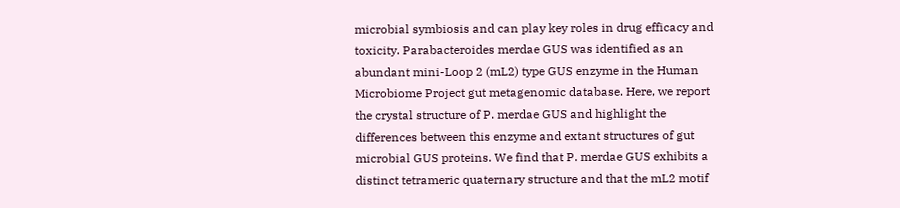microbial symbiosis and can play key roles in drug efficacy and toxicity. Parabacteroides merdae GUS was identified as an abundant mini-Loop 2 (mL2) type GUS enzyme in the Human Microbiome Project gut metagenomic database. Here, we report the crystal structure of P. merdae GUS and highlight the differences between this enzyme and extant structures of gut microbial GUS proteins. We find that P. merdae GUS exhibits a distinct tetrameric quaternary structure and that the mL2 motif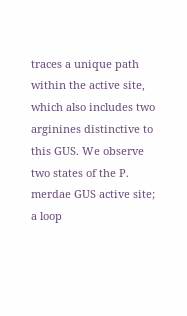traces a unique path within the active site, which also includes two arginines distinctive to this GUS. We observe two states of the P. merdae GUS active site; a loop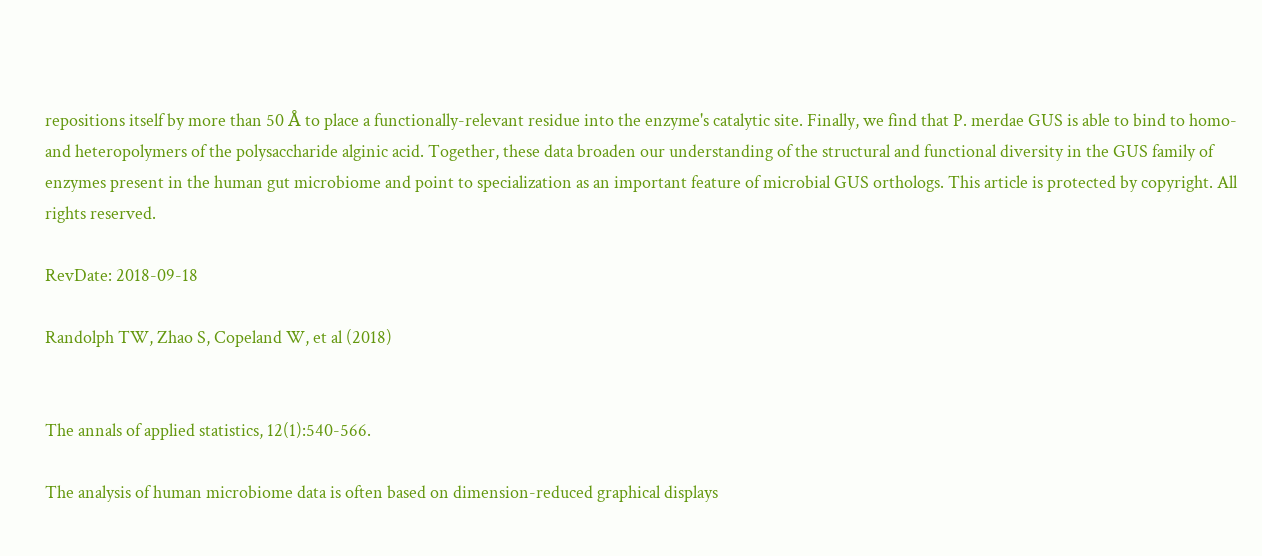repositions itself by more than 50 Å to place a functionally-relevant residue into the enzyme's catalytic site. Finally, we find that P. merdae GUS is able to bind to homo- and heteropolymers of the polysaccharide alginic acid. Together, these data broaden our understanding of the structural and functional diversity in the GUS family of enzymes present in the human gut microbiome and point to specialization as an important feature of microbial GUS orthologs. This article is protected by copyright. All rights reserved.

RevDate: 2018-09-18

Randolph TW, Zhao S, Copeland W, et al (2018)


The annals of applied statistics, 12(1):540-566.

The analysis of human microbiome data is often based on dimension-reduced graphical displays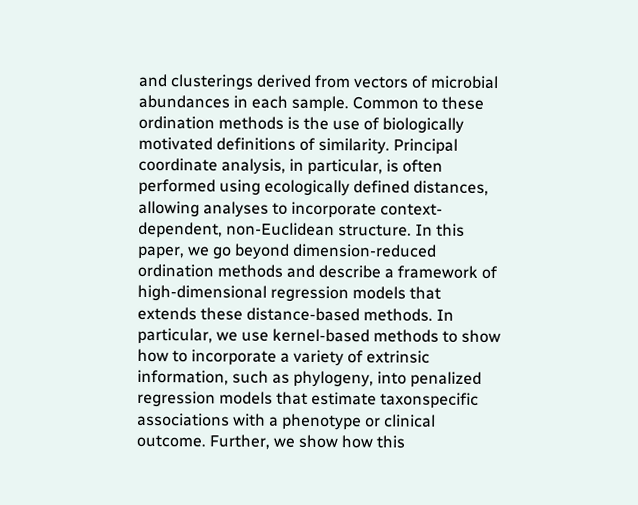and clusterings derived from vectors of microbial abundances in each sample. Common to these ordination methods is the use of biologically motivated definitions of similarity. Principal coordinate analysis, in particular, is often performed using ecologically defined distances, allowing analyses to incorporate context-dependent, non-Euclidean structure. In this paper, we go beyond dimension-reduced ordination methods and describe a framework of high-dimensional regression models that extends these distance-based methods. In particular, we use kernel-based methods to show how to incorporate a variety of extrinsic information, such as phylogeny, into penalized regression models that estimate taxonspecific associations with a phenotype or clinical outcome. Further, we show how this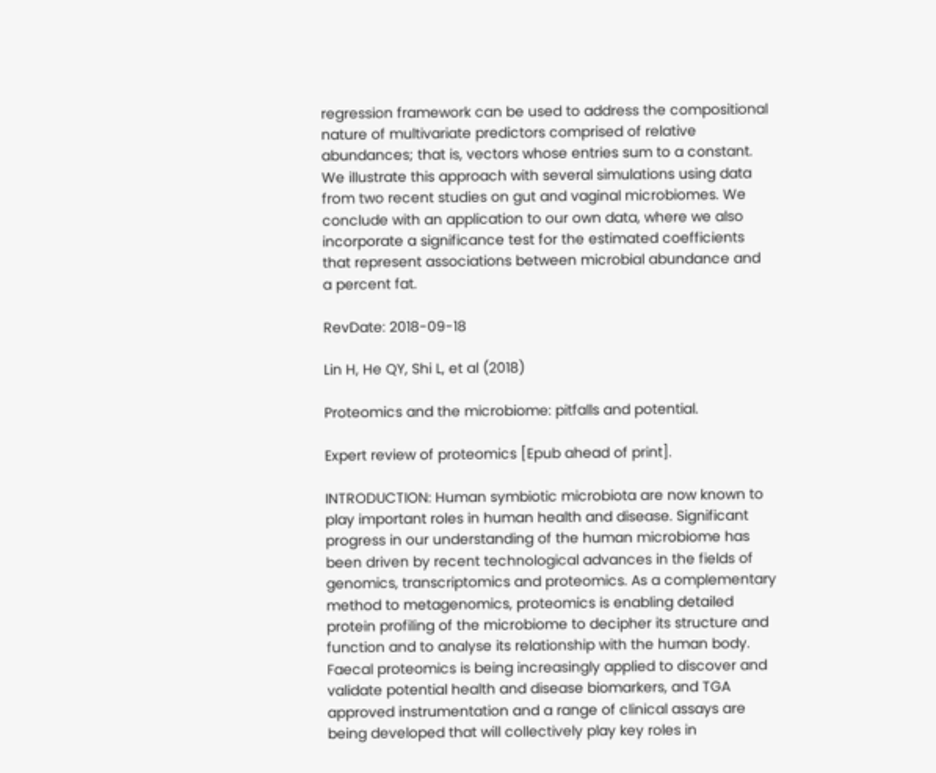regression framework can be used to address the compositional nature of multivariate predictors comprised of relative abundances; that is, vectors whose entries sum to a constant. We illustrate this approach with several simulations using data from two recent studies on gut and vaginal microbiomes. We conclude with an application to our own data, where we also incorporate a significance test for the estimated coefficients that represent associations between microbial abundance and a percent fat.

RevDate: 2018-09-18

Lin H, He QY, Shi L, et al (2018)

Proteomics and the microbiome: pitfalls and potential.

Expert review of proteomics [Epub ahead of print].

INTRODUCTION: Human symbiotic microbiota are now known to play important roles in human health and disease. Significant progress in our understanding of the human microbiome has been driven by recent technological advances in the fields of genomics, transcriptomics and proteomics. As a complementary method to metagenomics, proteomics is enabling detailed protein profiling of the microbiome to decipher its structure and function and to analyse its relationship with the human body. Faecal proteomics is being increasingly applied to discover and validate potential health and disease biomarkers, and TGA approved instrumentation and a range of clinical assays are being developed that will collectively play key roles in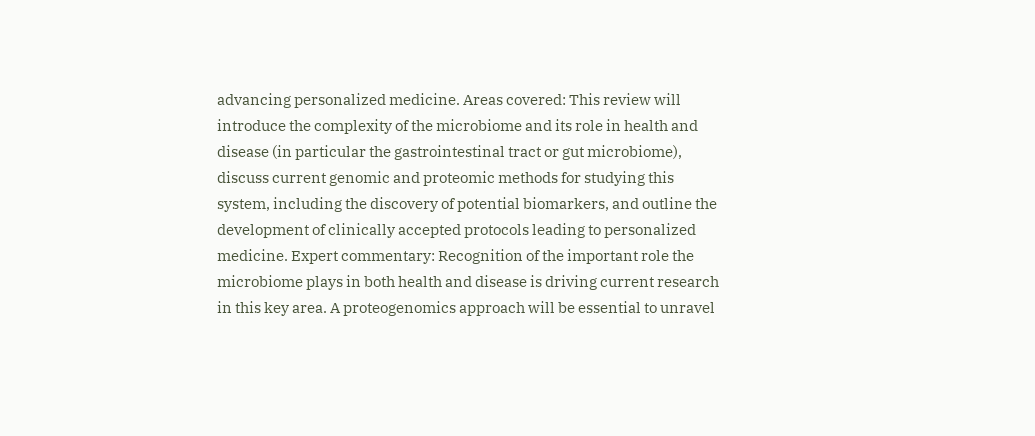advancing personalized medicine. Areas covered: This review will introduce the complexity of the microbiome and its role in health and disease (in particular the gastrointestinal tract or gut microbiome), discuss current genomic and proteomic methods for studying this system, including the discovery of potential biomarkers, and outline the development of clinically accepted protocols leading to personalized medicine. Expert commentary: Recognition of the important role the microbiome plays in both health and disease is driving current research in this key area. A proteogenomics approach will be essential to unravel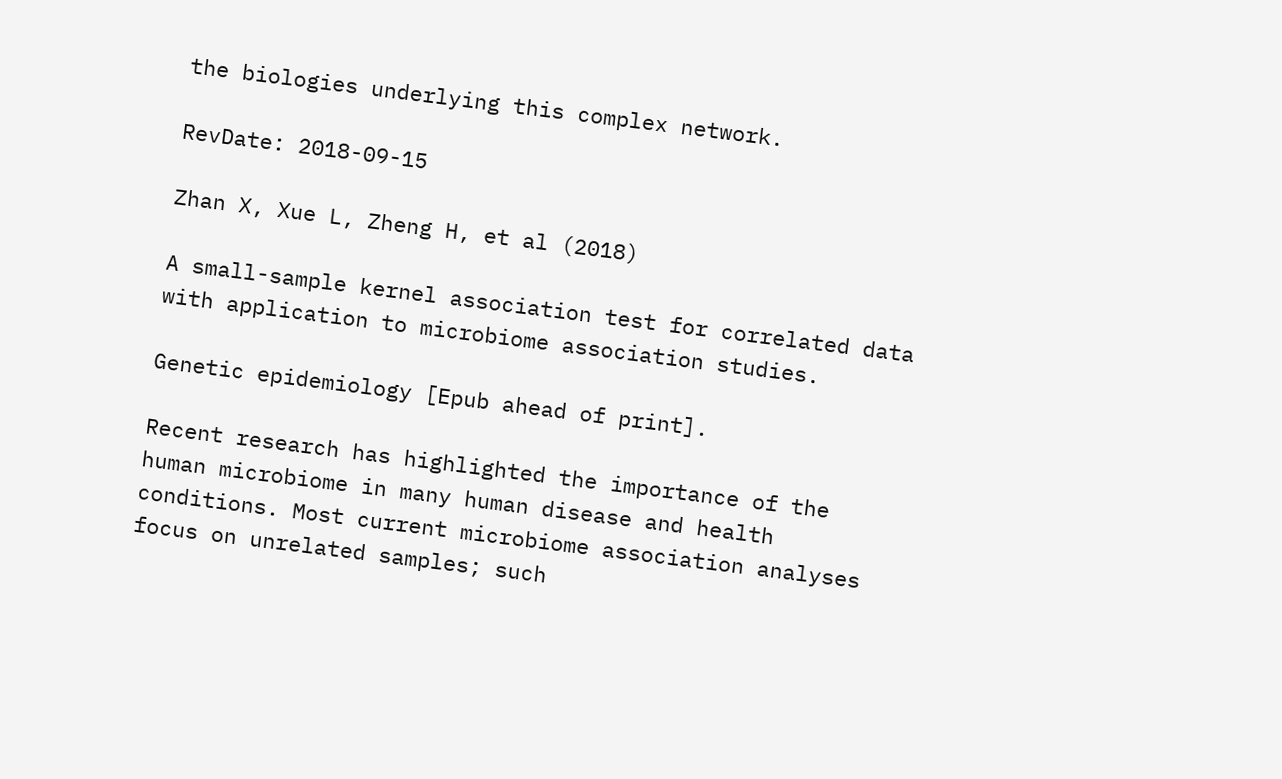the biologies underlying this complex network.

RevDate: 2018-09-15

Zhan X, Xue L, Zheng H, et al (2018)

A small-sample kernel association test for correlated data with application to microbiome association studies.

Genetic epidemiology [Epub ahead of print].

Recent research has highlighted the importance of the human microbiome in many human disease and health conditions. Most current microbiome association analyses focus on unrelated samples; such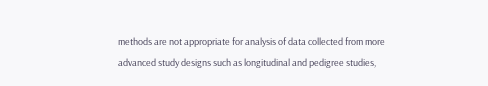methods are not appropriate for analysis of data collected from more advanced study designs such as longitudinal and pedigree studies,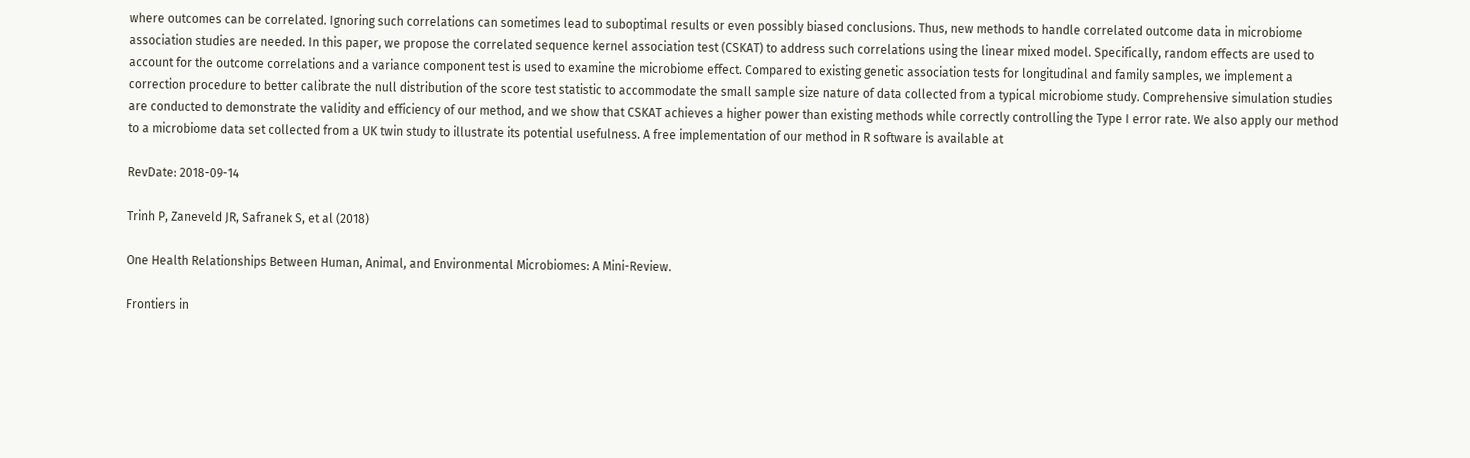where outcomes can be correlated. Ignoring such correlations can sometimes lead to suboptimal results or even possibly biased conclusions. Thus, new methods to handle correlated outcome data in microbiome association studies are needed. In this paper, we propose the correlated sequence kernel association test (CSKAT) to address such correlations using the linear mixed model. Specifically, random effects are used to account for the outcome correlations and a variance component test is used to examine the microbiome effect. Compared to existing genetic association tests for longitudinal and family samples, we implement a correction procedure to better calibrate the null distribution of the score test statistic to accommodate the small sample size nature of data collected from a typical microbiome study. Comprehensive simulation studies are conducted to demonstrate the validity and efficiency of our method, and we show that CSKAT achieves a higher power than existing methods while correctly controlling the Type I error rate. We also apply our method to a microbiome data set collected from a UK twin study to illustrate its potential usefulness. A free implementation of our method in R software is available at

RevDate: 2018-09-14

Trinh P, Zaneveld JR, Safranek S, et al (2018)

One Health Relationships Between Human, Animal, and Environmental Microbiomes: A Mini-Review.

Frontiers in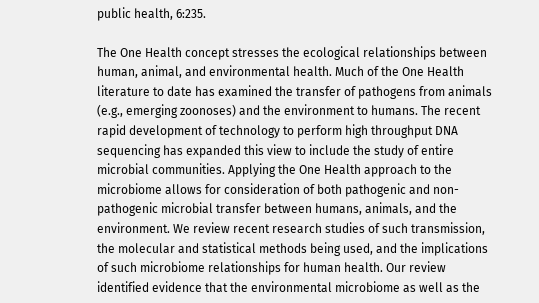public health, 6:235.

The One Health concept stresses the ecological relationships between human, animal, and environmental health. Much of the One Health literature to date has examined the transfer of pathogens from animals (e.g., emerging zoonoses) and the environment to humans. The recent rapid development of technology to perform high throughput DNA sequencing has expanded this view to include the study of entire microbial communities. Applying the One Health approach to the microbiome allows for consideration of both pathogenic and non-pathogenic microbial transfer between humans, animals, and the environment. We review recent research studies of such transmission, the molecular and statistical methods being used, and the implications of such microbiome relationships for human health. Our review identified evidence that the environmental microbiome as well as the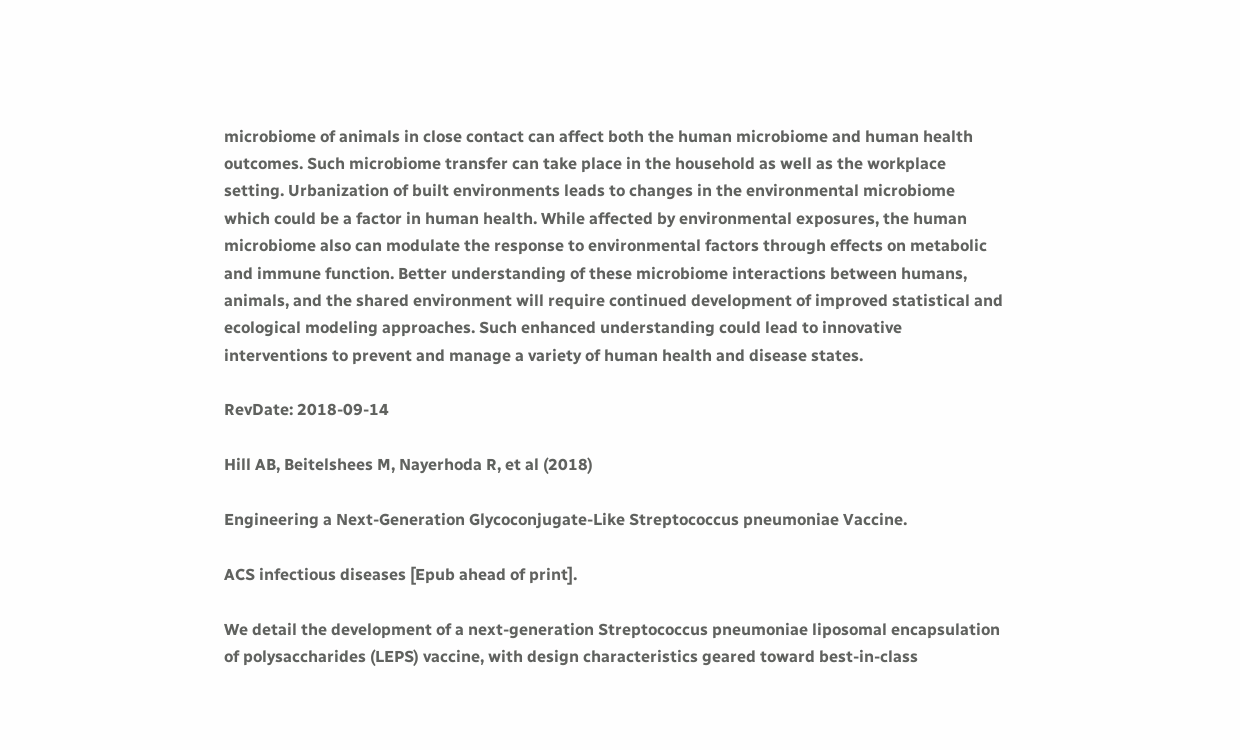microbiome of animals in close contact can affect both the human microbiome and human health outcomes. Such microbiome transfer can take place in the household as well as the workplace setting. Urbanization of built environments leads to changes in the environmental microbiome which could be a factor in human health. While affected by environmental exposures, the human microbiome also can modulate the response to environmental factors through effects on metabolic and immune function. Better understanding of these microbiome interactions between humans, animals, and the shared environment will require continued development of improved statistical and ecological modeling approaches. Such enhanced understanding could lead to innovative interventions to prevent and manage a variety of human health and disease states.

RevDate: 2018-09-14

Hill AB, Beitelshees M, Nayerhoda R, et al (2018)

Engineering a Next-Generation Glycoconjugate-Like Streptococcus pneumoniae Vaccine.

ACS infectious diseases [Epub ahead of print].

We detail the development of a next-generation Streptococcus pneumoniae liposomal encapsulation of polysaccharides (LEPS) vaccine, with design characteristics geared toward best-in-class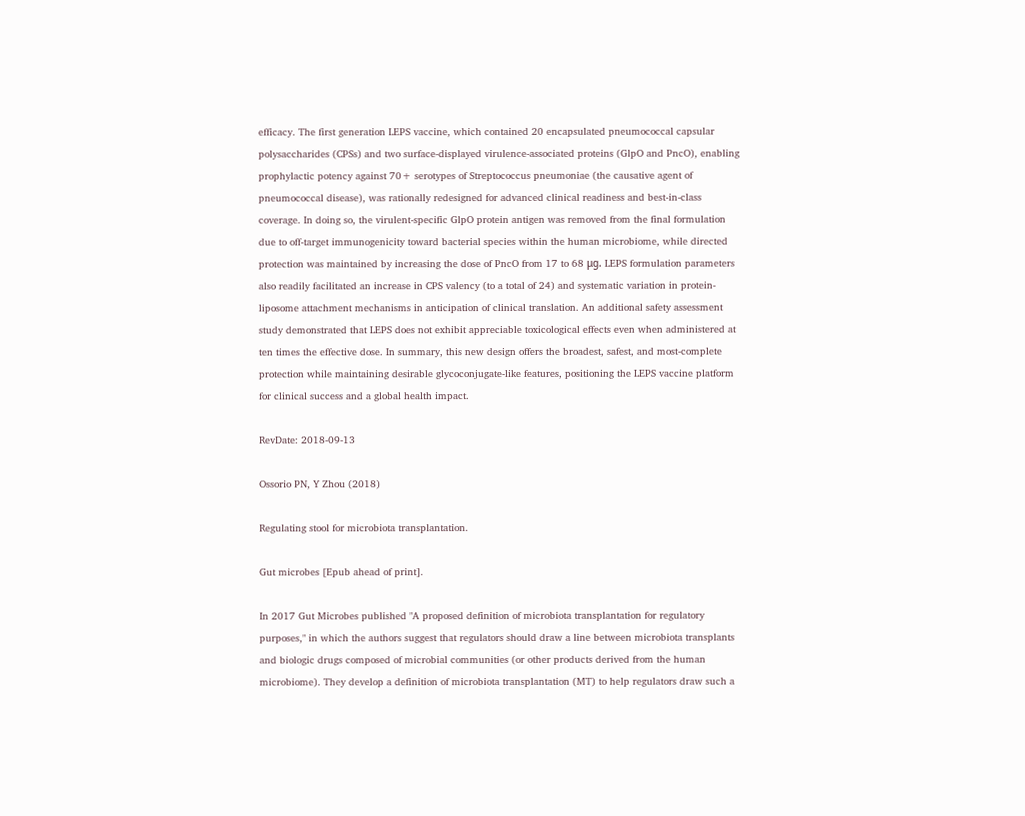efficacy. The first generation LEPS vaccine, which contained 20 encapsulated pneumococcal capsular polysaccharides (CPSs) and two surface-displayed virulence-associated proteins (GlpO and PncO), enabling prophylactic potency against 70+ serotypes of Streptococcus pneumoniae (the causative agent of pneumococcal disease), was rationally redesigned for advanced clinical readiness and best-in-class coverage. In doing so, the virulent-specific GlpO protein antigen was removed from the final formulation due to off-target immunogenicity toward bacterial species within the human microbiome, while directed protection was maintained by increasing the dose of PncO from 17 to 68 μg. LEPS formulation parameters also readily facilitated an increase in CPS valency (to a total of 24) and systematic variation in protein-liposome attachment mechanisms in anticipation of clinical translation. An additional safety assessment study demonstrated that LEPS does not exhibit appreciable toxicological effects even when administered at ten times the effective dose. In summary, this new design offers the broadest, safest, and most-complete protection while maintaining desirable glycoconjugate-like features, positioning the LEPS vaccine platform for clinical success and a global health impact.

RevDate: 2018-09-13

Ossorio PN, Y Zhou (2018)

Regulating stool for microbiota transplantation.

Gut microbes [Epub ahead of print].

In 2017 Gut Microbes published "A proposed definition of microbiota transplantation for regulatory purposes," in which the authors suggest that regulators should draw a line between microbiota transplants and biologic drugs composed of microbial communities (or other products derived from the human microbiome). They develop a definition of microbiota transplantation (MT) to help regulators draw such a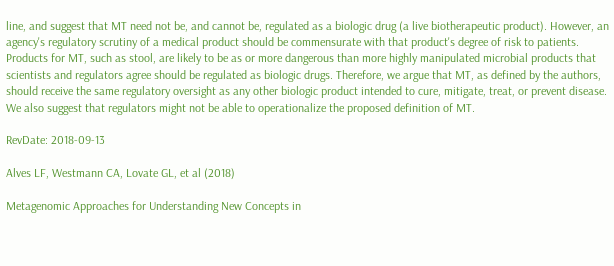line, and suggest that MT need not be, and cannot be, regulated as a biologic drug (a live biotherapeutic product). However, an agency's regulatory scrutiny of a medical product should be commensurate with that product's degree of risk to patients. Products for MT, such as stool, are likely to be as or more dangerous than more highly manipulated microbial products that scientists and regulators agree should be regulated as biologic drugs. Therefore, we argue that MT, as defined by the authors, should receive the same regulatory oversight as any other biologic product intended to cure, mitigate, treat, or prevent disease. We also suggest that regulators might not be able to operationalize the proposed definition of MT.

RevDate: 2018-09-13

Alves LF, Westmann CA, Lovate GL, et al (2018)

Metagenomic Approaches for Understanding New Concepts in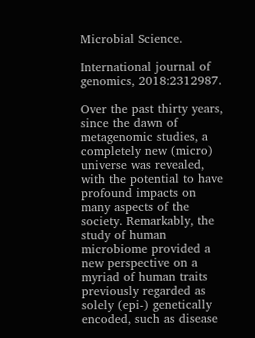Microbial Science.

International journal of genomics, 2018:2312987.

Over the past thirty years, since the dawn of metagenomic studies, a completely new (micro) universe was revealed, with the potential to have profound impacts on many aspects of the society. Remarkably, the study of human microbiome provided a new perspective on a myriad of human traits previously regarded as solely (epi-) genetically encoded, such as disease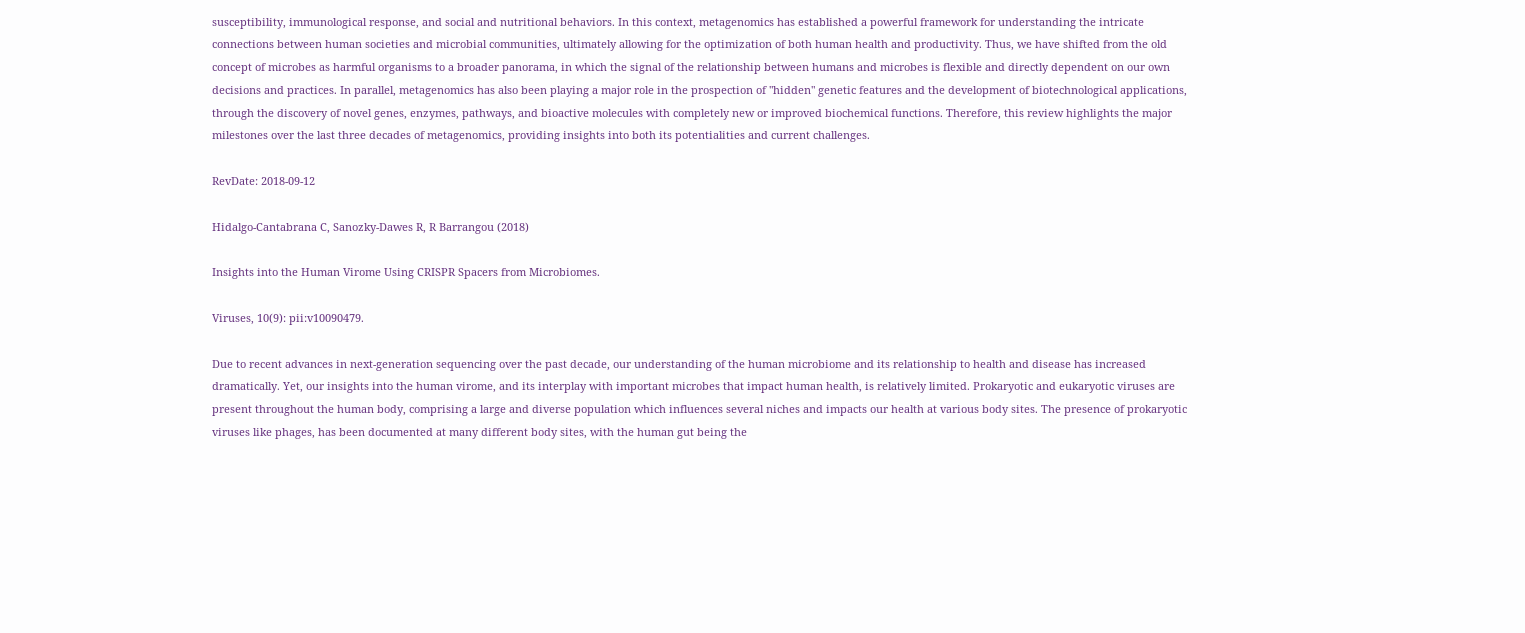susceptibility, immunological response, and social and nutritional behaviors. In this context, metagenomics has established a powerful framework for understanding the intricate connections between human societies and microbial communities, ultimately allowing for the optimization of both human health and productivity. Thus, we have shifted from the old concept of microbes as harmful organisms to a broader panorama, in which the signal of the relationship between humans and microbes is flexible and directly dependent on our own decisions and practices. In parallel, metagenomics has also been playing a major role in the prospection of "hidden" genetic features and the development of biotechnological applications, through the discovery of novel genes, enzymes, pathways, and bioactive molecules with completely new or improved biochemical functions. Therefore, this review highlights the major milestones over the last three decades of metagenomics, providing insights into both its potentialities and current challenges.

RevDate: 2018-09-12

Hidalgo-Cantabrana C, Sanozky-Dawes R, R Barrangou (2018)

Insights into the Human Virome Using CRISPR Spacers from Microbiomes.

Viruses, 10(9): pii:v10090479.

Due to recent advances in next-generation sequencing over the past decade, our understanding of the human microbiome and its relationship to health and disease has increased dramatically. Yet, our insights into the human virome, and its interplay with important microbes that impact human health, is relatively limited. Prokaryotic and eukaryotic viruses are present throughout the human body, comprising a large and diverse population which influences several niches and impacts our health at various body sites. The presence of prokaryotic viruses like phages, has been documented at many different body sites, with the human gut being the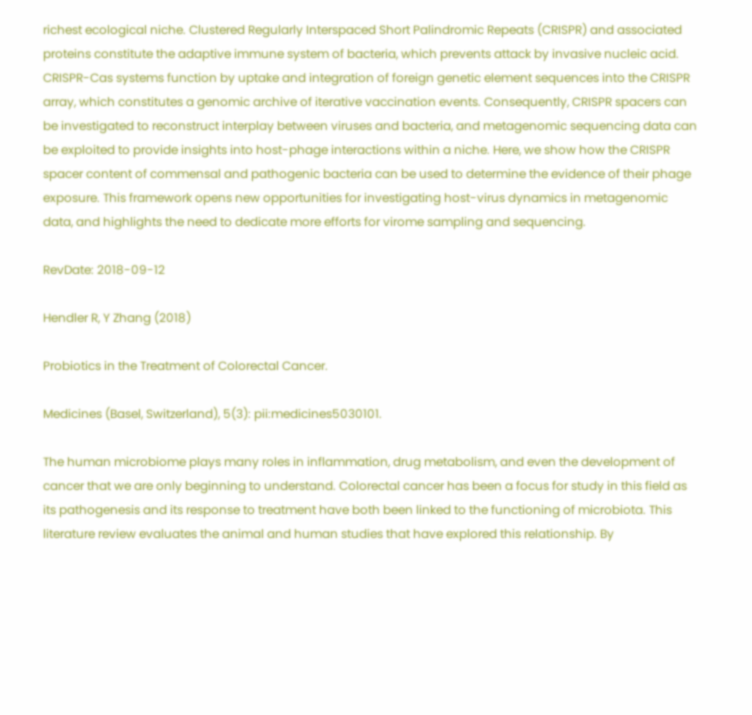richest ecological niche. Clustered Regularly Interspaced Short Palindromic Repeats (CRISPR) and associated proteins constitute the adaptive immune system of bacteria, which prevents attack by invasive nucleic acid. CRISPR-Cas systems function by uptake and integration of foreign genetic element sequences into the CRISPR array, which constitutes a genomic archive of iterative vaccination events. Consequently, CRISPR spacers can be investigated to reconstruct interplay between viruses and bacteria, and metagenomic sequencing data can be exploited to provide insights into host-phage interactions within a niche. Here, we show how the CRISPR spacer content of commensal and pathogenic bacteria can be used to determine the evidence of their phage exposure. This framework opens new opportunities for investigating host-virus dynamics in metagenomic data, and highlights the need to dedicate more efforts for virome sampling and sequencing.

RevDate: 2018-09-12

Hendler R, Y Zhang (2018)

Probiotics in the Treatment of Colorectal Cancer.

Medicines (Basel, Switzerland), 5(3): pii:medicines5030101.

The human microbiome plays many roles in inflammation, drug metabolism, and even the development of cancer that we are only beginning to understand. Colorectal cancer has been a focus for study in this field as its pathogenesis and its response to treatment have both been linked to the functioning of microbiota. This literature review evaluates the animal and human studies that have explored this relationship. By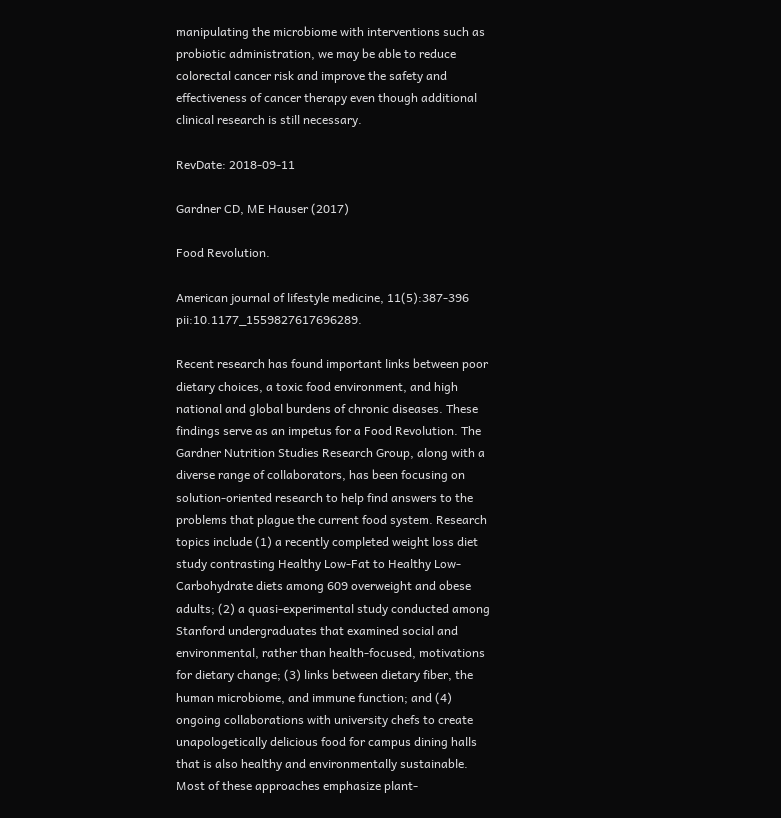manipulating the microbiome with interventions such as probiotic administration, we may be able to reduce colorectal cancer risk and improve the safety and effectiveness of cancer therapy even though additional clinical research is still necessary.

RevDate: 2018-09-11

Gardner CD, ME Hauser (2017)

Food Revolution.

American journal of lifestyle medicine, 11(5):387-396 pii:10.1177_1559827617696289.

Recent research has found important links between poor dietary choices, a toxic food environment, and high national and global burdens of chronic diseases. These findings serve as an impetus for a Food Revolution. The Gardner Nutrition Studies Research Group, along with a diverse range of collaborators, has been focusing on solution-oriented research to help find answers to the problems that plague the current food system. Research topics include (1) a recently completed weight loss diet study contrasting Healthy Low-Fat to Healthy Low-Carbohydrate diets among 609 overweight and obese adults; (2) a quasi-experimental study conducted among Stanford undergraduates that examined social and environmental, rather than health-focused, motivations for dietary change; (3) links between dietary fiber, the human microbiome, and immune function; and (4) ongoing collaborations with university chefs to create unapologetically delicious food for campus dining halls that is also healthy and environmentally sustainable. Most of these approaches emphasize plant-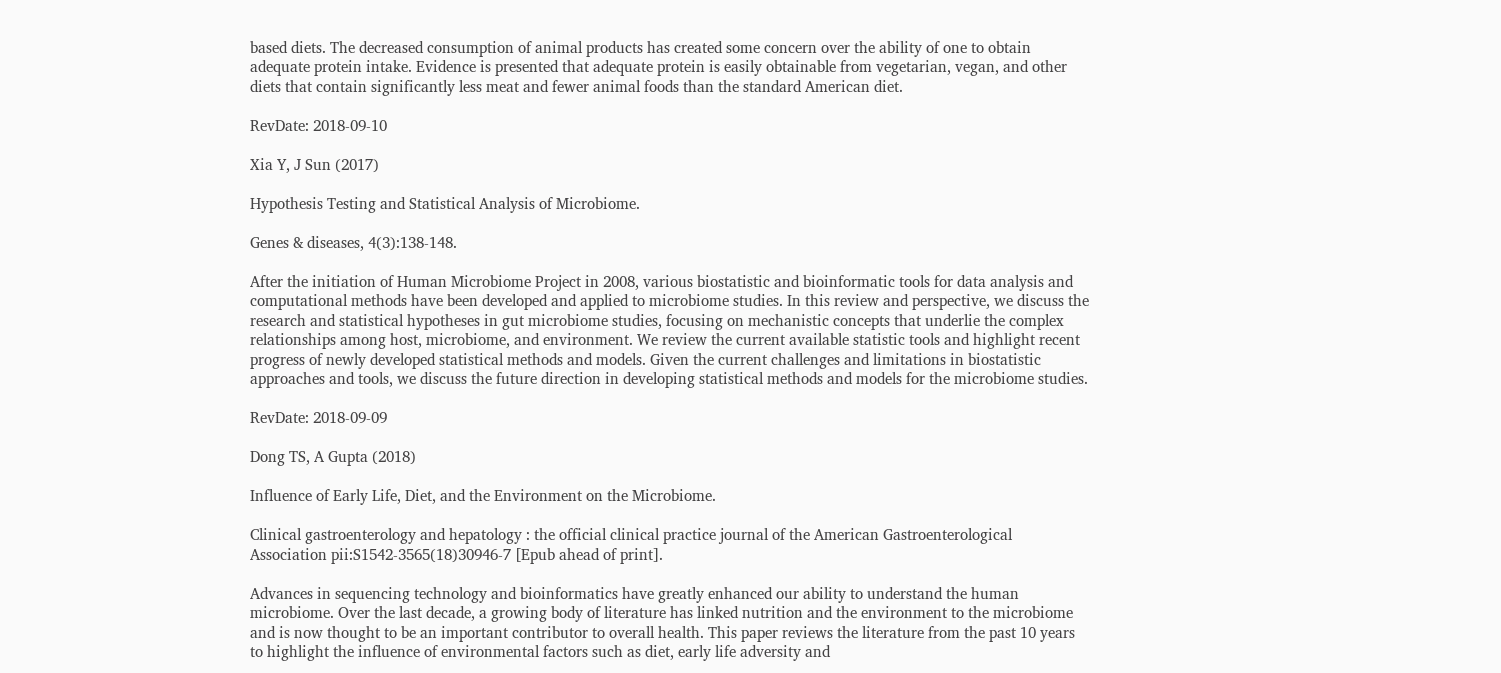based diets. The decreased consumption of animal products has created some concern over the ability of one to obtain adequate protein intake. Evidence is presented that adequate protein is easily obtainable from vegetarian, vegan, and other diets that contain significantly less meat and fewer animal foods than the standard American diet.

RevDate: 2018-09-10

Xia Y, J Sun (2017)

Hypothesis Testing and Statistical Analysis of Microbiome.

Genes & diseases, 4(3):138-148.

After the initiation of Human Microbiome Project in 2008, various biostatistic and bioinformatic tools for data analysis and computational methods have been developed and applied to microbiome studies. In this review and perspective, we discuss the research and statistical hypotheses in gut microbiome studies, focusing on mechanistic concepts that underlie the complex relationships among host, microbiome, and environment. We review the current available statistic tools and highlight recent progress of newly developed statistical methods and models. Given the current challenges and limitations in biostatistic approaches and tools, we discuss the future direction in developing statistical methods and models for the microbiome studies.

RevDate: 2018-09-09

Dong TS, A Gupta (2018)

Influence of Early Life, Diet, and the Environment on the Microbiome.

Clinical gastroenterology and hepatology : the official clinical practice journal of the American Gastroenterological Association pii:S1542-3565(18)30946-7 [Epub ahead of print].

Advances in sequencing technology and bioinformatics have greatly enhanced our ability to understand the human microbiome. Over the last decade, a growing body of literature has linked nutrition and the environment to the microbiome and is now thought to be an important contributor to overall health. This paper reviews the literature from the past 10 years to highlight the influence of environmental factors such as diet, early life adversity and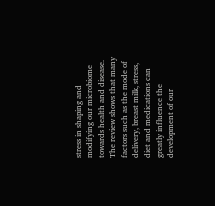stress in shaping and modifying our microbiome towards health and disease. The review shows that many factors such as the mode of delivery, breast milk, stress, diet and medications can greatly influence the development of our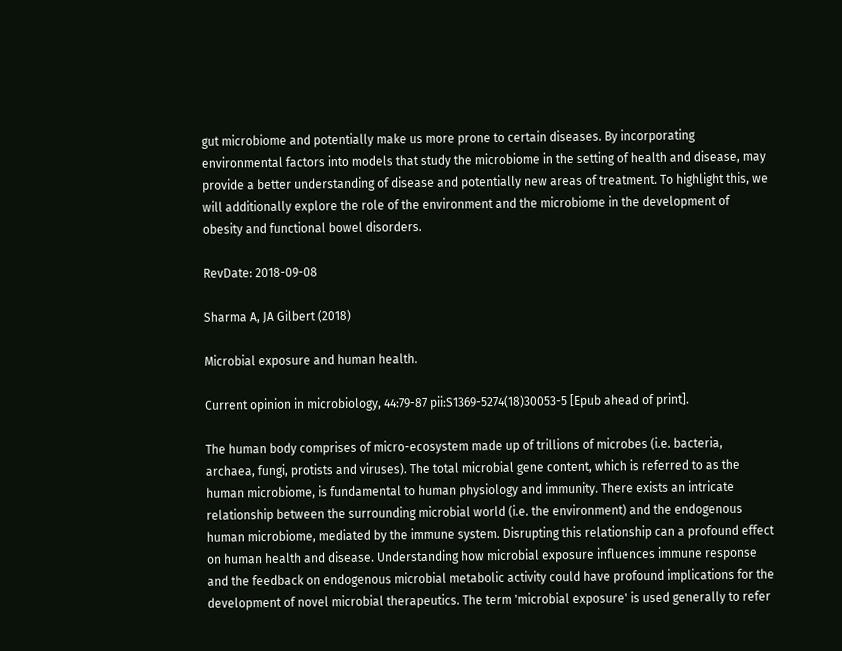gut microbiome and potentially make us more prone to certain diseases. By incorporating environmental factors into models that study the microbiome in the setting of health and disease, may provide a better understanding of disease and potentially new areas of treatment. To highlight this, we will additionally explore the role of the environment and the microbiome in the development of obesity and functional bowel disorders.

RevDate: 2018-09-08

Sharma A, JA Gilbert (2018)

Microbial exposure and human health.

Current opinion in microbiology, 44:79-87 pii:S1369-5274(18)30053-5 [Epub ahead of print].

The human body comprises of micro-ecosystem made up of trillions of microbes (i.e. bacteria, archaea, fungi, protists and viruses). The total microbial gene content, which is referred to as the human microbiome, is fundamental to human physiology and immunity. There exists an intricate relationship between the surrounding microbial world (i.e. the environment) and the endogenous human microbiome, mediated by the immune system. Disrupting this relationship can a profound effect on human health and disease. Understanding how microbial exposure influences immune response and the feedback on endogenous microbial metabolic activity could have profound implications for the development of novel microbial therapeutics. The term 'microbial exposure' is used generally to refer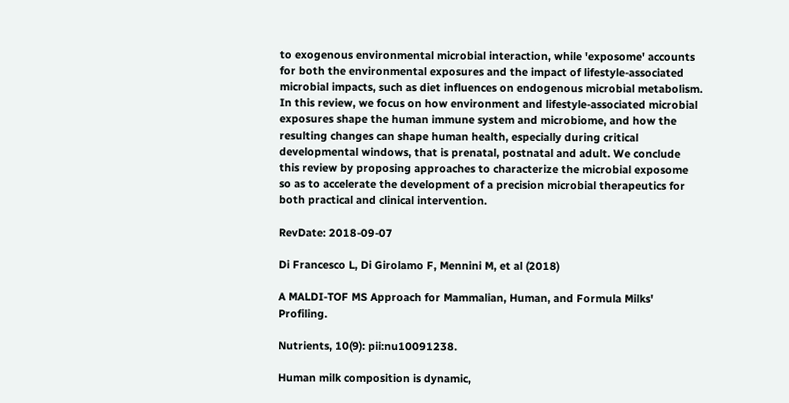to exogenous environmental microbial interaction, while 'exposome' accounts for both the environmental exposures and the impact of lifestyle-associated microbial impacts, such as diet influences on endogenous microbial metabolism. In this review, we focus on how environment and lifestyle-associated microbial exposures shape the human immune system and microbiome, and how the resulting changes can shape human health, especially during critical developmental windows, that is prenatal, postnatal and adult. We conclude this review by proposing approaches to characterize the microbial exposome so as to accelerate the development of a precision microbial therapeutics for both practical and clinical intervention.

RevDate: 2018-09-07

Di Francesco L, Di Girolamo F, Mennini M, et al (2018)

A MALDI-TOF MS Approach for Mammalian, Human, and Formula Milks' Profiling.

Nutrients, 10(9): pii:nu10091238.

Human milk composition is dynamic,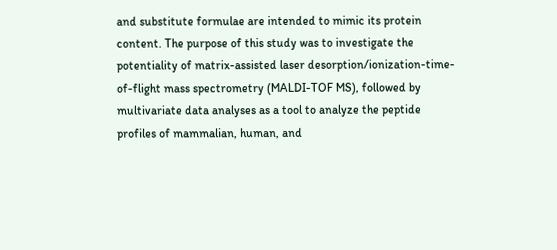and substitute formulae are intended to mimic its protein content. The purpose of this study was to investigate the potentiality of matrix-assisted laser desorption/ionization-time-of-flight mass spectrometry (MALDI-TOF MS), followed by multivariate data analyses as a tool to analyze the peptide profiles of mammalian, human, and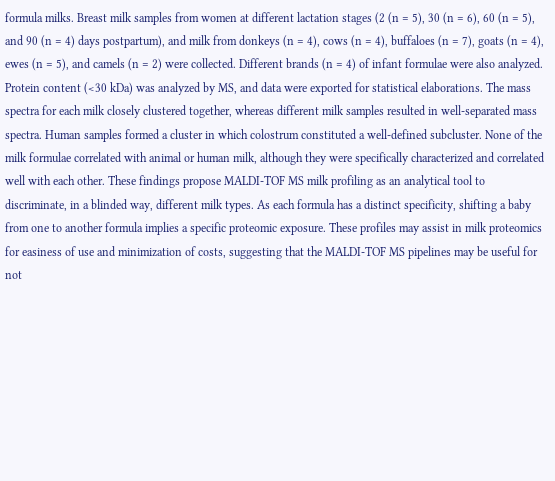formula milks. Breast milk samples from women at different lactation stages (2 (n = 5), 30 (n = 6), 60 (n = 5), and 90 (n = 4) days postpartum), and milk from donkeys (n = 4), cows (n = 4), buffaloes (n = 7), goats (n = 4), ewes (n = 5), and camels (n = 2) were collected. Different brands (n = 4) of infant formulae were also analyzed. Protein content (<30 kDa) was analyzed by MS, and data were exported for statistical elaborations. The mass spectra for each milk closely clustered together, whereas different milk samples resulted in well-separated mass spectra. Human samples formed a cluster in which colostrum constituted a well-defined subcluster. None of the milk formulae correlated with animal or human milk, although they were specifically characterized and correlated well with each other. These findings propose MALDI-TOF MS milk profiling as an analytical tool to discriminate, in a blinded way, different milk types. As each formula has a distinct specificity, shifting a baby from one to another formula implies a specific proteomic exposure. These profiles may assist in milk proteomics for easiness of use and minimization of costs, suggesting that the MALDI-TOF MS pipelines may be useful for not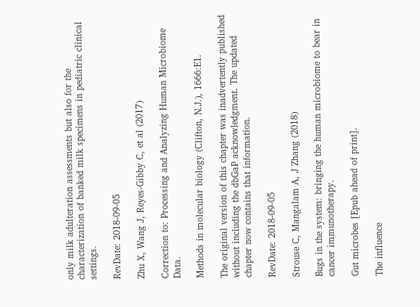only milk adulteration assessments but also for the characterization of banked milk specimens in pediatric clinical settings.

RevDate: 2018-09-05

Zhu X, Wang J, Reyes-Gibby C, et al (2017)

Correction to: Processing and Analyzing Human Microbiome Data.

Methods in molecular biology (Clifton, N.J.), 1666:E1.

The original version of this chapter was inadvertently published without including the dbGaP acknowledgment. The updated chapter now contains that information.

RevDate: 2018-09-05

Strouse C, Mangalam A, J Zhang (2018)

Bugs in the system: bringing the human microbiome to bear in cancer immunotherapy.

Gut microbes [Epub ahead of print].

The influence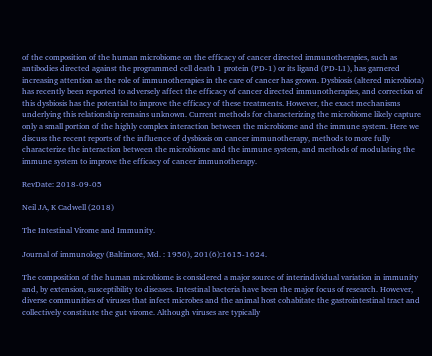of the composition of the human microbiome on the efficacy of cancer directed immunotherapies, such as antibodies directed against the programmed cell death 1 protein (PD-1) or its ligand (PD-L1), has garnered increasing attention as the role of immunotherapies in the care of cancer has grown. Dysbiosis (altered microbiota) has recently been reported to adversely affect the efficacy of cancer directed immunotherapies, and correction of this dysbiosis has the potential to improve the efficacy of these treatments. However, the exact mechanisms underlying this relationship remains unknown. Current methods for characterizing the microbiome likely capture only a small portion of the highly complex interaction between the microbiome and the immune system. Here we discuss the recent reports of the influence of dysbiosis on cancer immunotherapy, methods to more fully characterize the interaction between the microbiome and the immune system, and methods of modulating the immune system to improve the efficacy of cancer immunotherapy.

RevDate: 2018-09-05

Neil JA, K Cadwell (2018)

The Intestinal Virome and Immunity.

Journal of immunology (Baltimore, Md. : 1950), 201(6):1615-1624.

The composition of the human microbiome is considered a major source of interindividual variation in immunity and, by extension, susceptibility to diseases. Intestinal bacteria have been the major focus of research. However, diverse communities of viruses that infect microbes and the animal host cohabitate the gastrointestinal tract and collectively constitute the gut virome. Although viruses are typically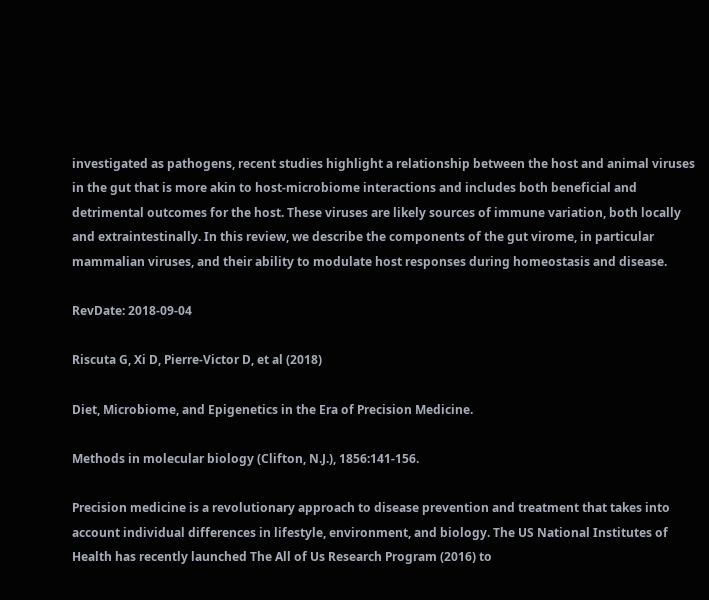investigated as pathogens, recent studies highlight a relationship between the host and animal viruses in the gut that is more akin to host-microbiome interactions and includes both beneficial and detrimental outcomes for the host. These viruses are likely sources of immune variation, both locally and extraintestinally. In this review, we describe the components of the gut virome, in particular mammalian viruses, and their ability to modulate host responses during homeostasis and disease.

RevDate: 2018-09-04

Riscuta G, Xi D, Pierre-Victor D, et al (2018)

Diet, Microbiome, and Epigenetics in the Era of Precision Medicine.

Methods in molecular biology (Clifton, N.J.), 1856:141-156.

Precision medicine is a revolutionary approach to disease prevention and treatment that takes into account individual differences in lifestyle, environment, and biology. The US National Institutes of Health has recently launched The All of Us Research Program (2016) to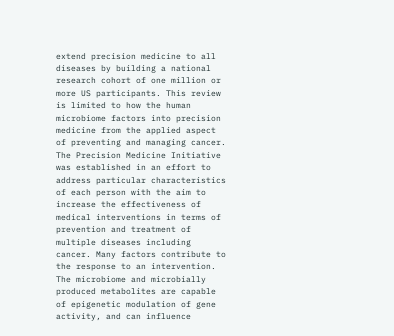extend precision medicine to all diseases by building a national research cohort of one million or more US participants. This review is limited to how the human microbiome factors into precision medicine from the applied aspect of preventing and managing cancer. The Precision Medicine Initiative was established in an effort to address particular characteristics of each person with the aim to increase the effectiveness of medical interventions in terms of prevention and treatment of multiple diseases including cancer. Many factors contribute to the response to an intervention. The microbiome and microbially produced metabolites are capable of epigenetic modulation of gene activity, and can influence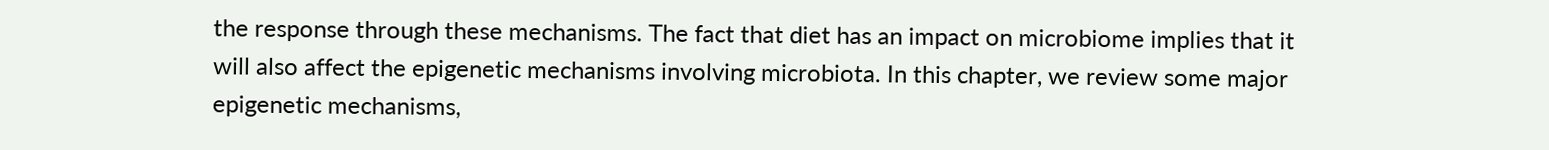the response through these mechanisms. The fact that diet has an impact on microbiome implies that it will also affect the epigenetic mechanisms involving microbiota. In this chapter, we review some major epigenetic mechanisms,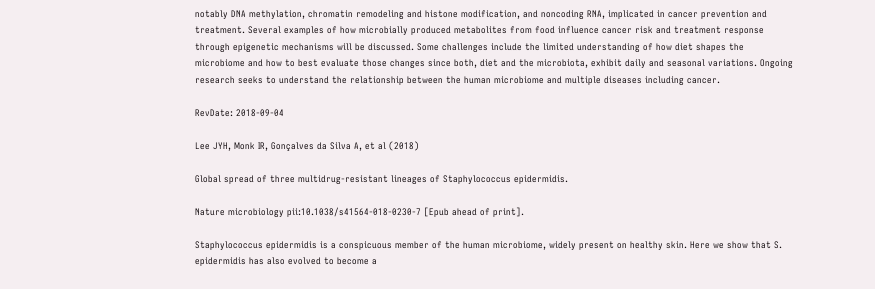notably DNA methylation, chromatin remodeling and histone modification, and noncoding RNA, implicated in cancer prevention and treatment. Several examples of how microbially produced metabolites from food influence cancer risk and treatment response through epigenetic mechanisms will be discussed. Some challenges include the limited understanding of how diet shapes the microbiome and how to best evaluate those changes since both, diet and the microbiota, exhibit daily and seasonal variations. Ongoing research seeks to understand the relationship between the human microbiome and multiple diseases including cancer.

RevDate: 2018-09-04

Lee JYH, Monk IR, Gonçalves da Silva A, et al (2018)

Global spread of three multidrug-resistant lineages of Staphylococcus epidermidis.

Nature microbiology pii:10.1038/s41564-018-0230-7 [Epub ahead of print].

Staphylococcus epidermidis is a conspicuous member of the human microbiome, widely present on healthy skin. Here we show that S. epidermidis has also evolved to become a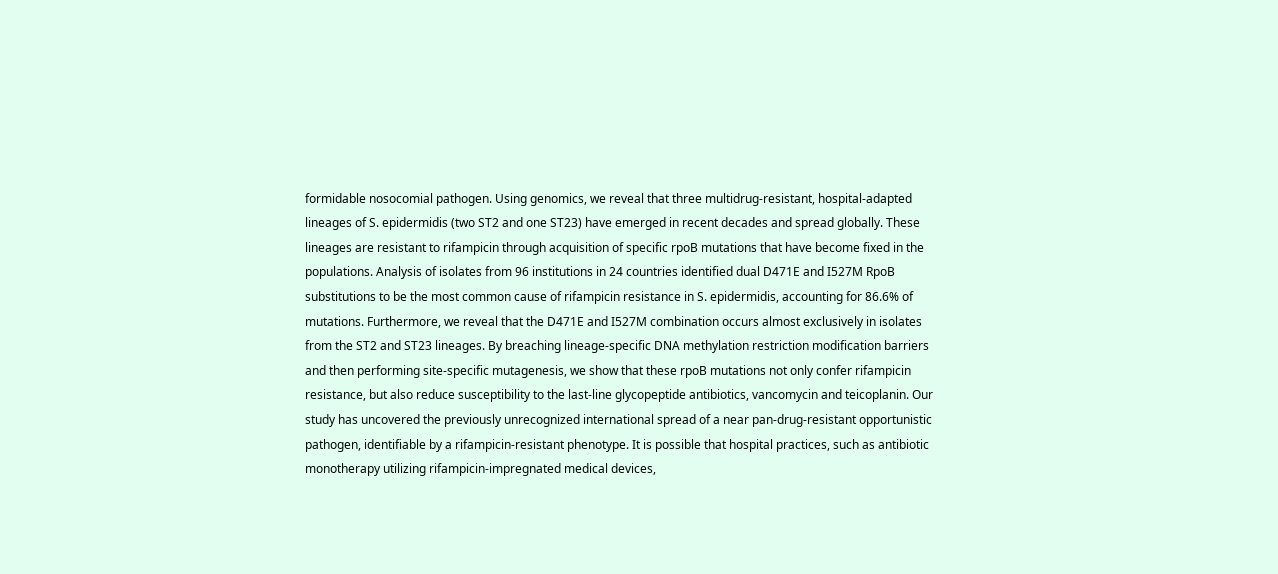formidable nosocomial pathogen. Using genomics, we reveal that three multidrug-resistant, hospital-adapted lineages of S. epidermidis (two ST2 and one ST23) have emerged in recent decades and spread globally. These lineages are resistant to rifampicin through acquisition of specific rpoB mutations that have become fixed in the populations. Analysis of isolates from 96 institutions in 24 countries identified dual D471E and I527M RpoB substitutions to be the most common cause of rifampicin resistance in S. epidermidis, accounting for 86.6% of mutations. Furthermore, we reveal that the D471E and I527M combination occurs almost exclusively in isolates from the ST2 and ST23 lineages. By breaching lineage-specific DNA methylation restriction modification barriers and then performing site-specific mutagenesis, we show that these rpoB mutations not only confer rifampicin resistance, but also reduce susceptibility to the last-line glycopeptide antibiotics, vancomycin and teicoplanin. Our study has uncovered the previously unrecognized international spread of a near pan-drug-resistant opportunistic pathogen, identifiable by a rifampicin-resistant phenotype. It is possible that hospital practices, such as antibiotic monotherapy utilizing rifampicin-impregnated medical devices,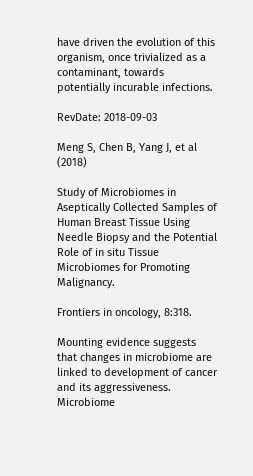have driven the evolution of this organism, once trivialized as a contaminant, towards potentially incurable infections.

RevDate: 2018-09-03

Meng S, Chen B, Yang J, et al (2018)

Study of Microbiomes in Aseptically Collected Samples of Human Breast Tissue Using Needle Biopsy and the Potential Role of in situ Tissue Microbiomes for Promoting Malignancy.

Frontiers in oncology, 8:318.

Mounting evidence suggests that changes in microbiome are linked to development of cancer and its aggressiveness. Microbiome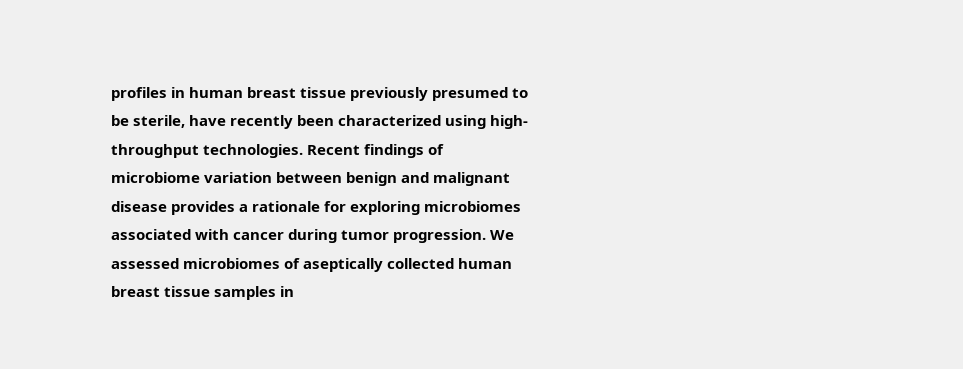profiles in human breast tissue previously presumed to be sterile, have recently been characterized using high-throughput technologies. Recent findings of microbiome variation between benign and malignant disease provides a rationale for exploring microbiomes associated with cancer during tumor progression. We assessed microbiomes of aseptically collected human breast tissue samples in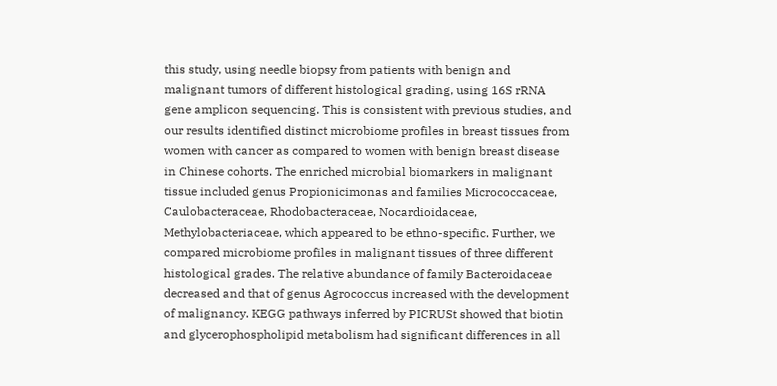this study, using needle biopsy from patients with benign and malignant tumors of different histological grading, using 16S rRNA gene amplicon sequencing. This is consistent with previous studies, and our results identified distinct microbiome profiles in breast tissues from women with cancer as compared to women with benign breast disease in Chinese cohorts. The enriched microbial biomarkers in malignant tissue included genus Propionicimonas and families Micrococcaceae, Caulobacteraceae, Rhodobacteraceae, Nocardioidaceae, Methylobacteriaceae, which appeared to be ethno-specific. Further, we compared microbiome profiles in malignant tissues of three different histological grades. The relative abundance of family Bacteroidaceae decreased and that of genus Agrococcus increased with the development of malignancy. KEGG pathways inferred by PICRUSt showed that biotin and glycerophospholipid metabolism had significant differences in all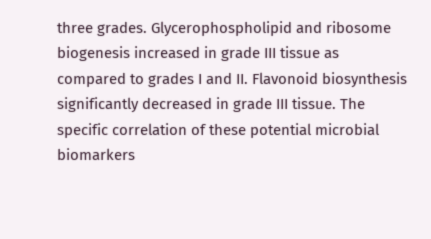three grades. Glycerophospholipid and ribosome biogenesis increased in grade III tissue as compared to grades I and II. Flavonoid biosynthesis significantly decreased in grade III tissue. The specific correlation of these potential microbial biomarkers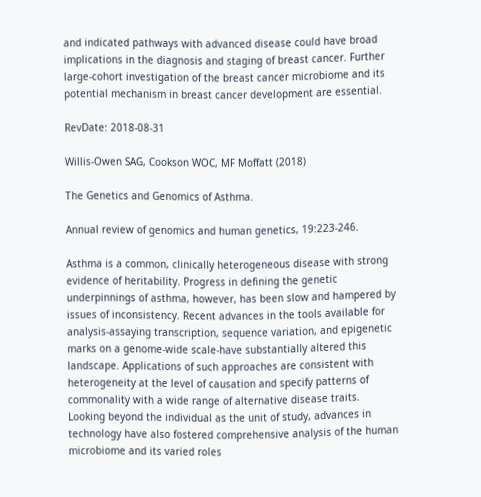and indicated pathways with advanced disease could have broad implications in the diagnosis and staging of breast cancer. Further large-cohort investigation of the breast cancer microbiome and its potential mechanism in breast cancer development are essential.

RevDate: 2018-08-31

Willis-Owen SAG, Cookson WOC, MF Moffatt (2018)

The Genetics and Genomics of Asthma.

Annual review of genomics and human genetics, 19:223-246.

Asthma is a common, clinically heterogeneous disease with strong evidence of heritability. Progress in defining the genetic underpinnings of asthma, however, has been slow and hampered by issues of inconsistency. Recent advances in the tools available for analysis-assaying transcription, sequence variation, and epigenetic marks on a genome-wide scale-have substantially altered this landscape. Applications of such approaches are consistent with heterogeneity at the level of causation and specify patterns of commonality with a wide range of alternative disease traits. Looking beyond the individual as the unit of study, advances in technology have also fostered comprehensive analysis of the human microbiome and its varied roles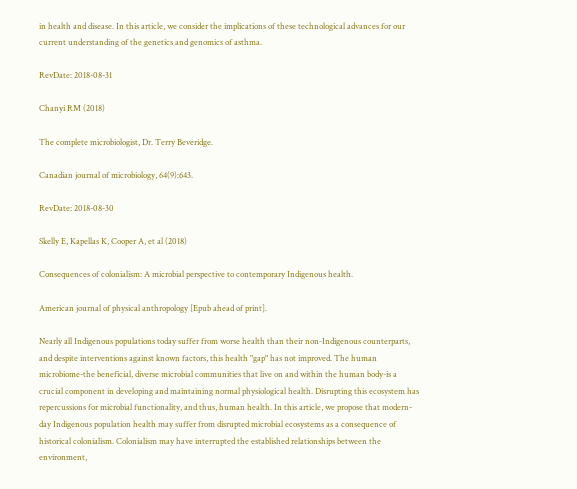in health and disease. In this article, we consider the implications of these technological advances for our current understanding of the genetics and genomics of asthma.

RevDate: 2018-08-31

Chanyi RM (2018)

The complete microbiologist, Dr. Terry Beveridge.

Canadian journal of microbiology, 64(9):643.

RevDate: 2018-08-30

Skelly E, Kapellas K, Cooper A, et al (2018)

Consequences of colonialism: A microbial perspective to contemporary Indigenous health.

American journal of physical anthropology [Epub ahead of print].

Nearly all Indigenous populations today suffer from worse health than their non-Indigenous counterparts, and despite interventions against known factors, this health "gap" has not improved. The human microbiome-the beneficial, diverse microbial communities that live on and within the human body-is a crucial component in developing and maintaining normal physiological health. Disrupting this ecosystem has repercussions for microbial functionality, and thus, human health. In this article, we propose that modern-day Indigenous population health may suffer from disrupted microbial ecosystems as a consequence of historical colonialism. Colonialism may have interrupted the established relationships between the environment,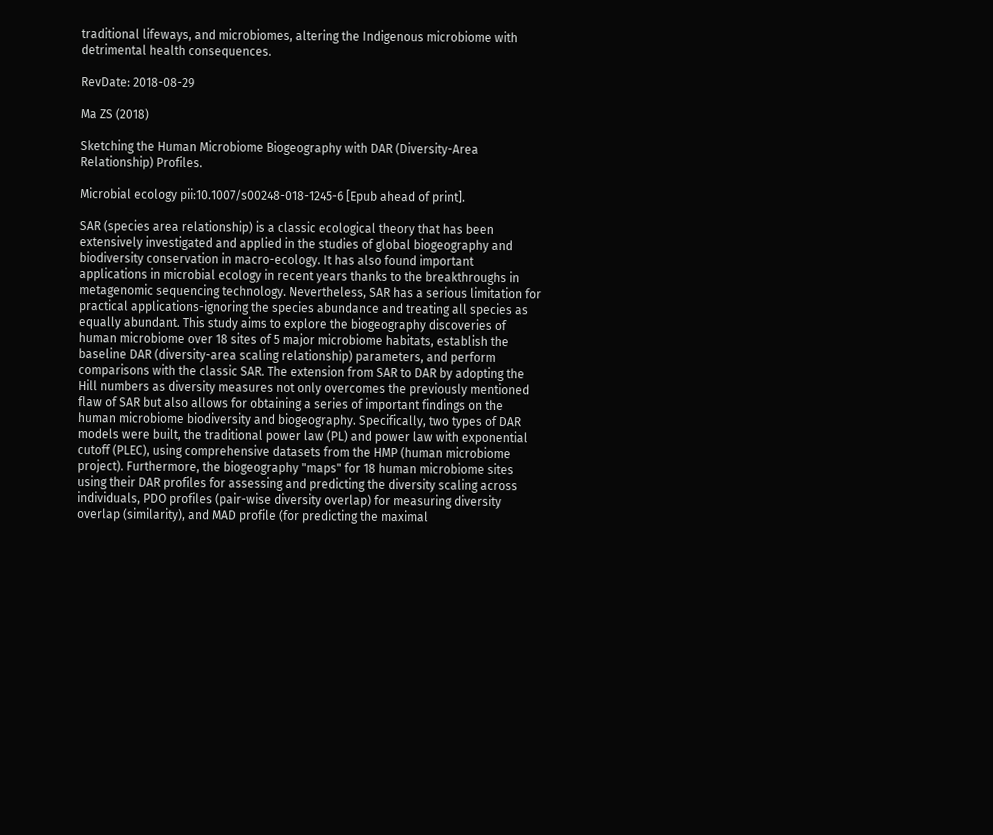traditional lifeways, and microbiomes, altering the Indigenous microbiome with detrimental health consequences.

RevDate: 2018-08-29

Ma ZS (2018)

Sketching the Human Microbiome Biogeography with DAR (Diversity-Area Relationship) Profiles.

Microbial ecology pii:10.1007/s00248-018-1245-6 [Epub ahead of print].

SAR (species area relationship) is a classic ecological theory that has been extensively investigated and applied in the studies of global biogeography and biodiversity conservation in macro-ecology. It has also found important applications in microbial ecology in recent years thanks to the breakthroughs in metagenomic sequencing technology. Nevertheless, SAR has a serious limitation for practical applications-ignoring the species abundance and treating all species as equally abundant. This study aims to explore the biogeography discoveries of human microbiome over 18 sites of 5 major microbiome habitats, establish the baseline DAR (diversity-area scaling relationship) parameters, and perform comparisons with the classic SAR. The extension from SAR to DAR by adopting the Hill numbers as diversity measures not only overcomes the previously mentioned flaw of SAR but also allows for obtaining a series of important findings on the human microbiome biodiversity and biogeography. Specifically, two types of DAR models were built, the traditional power law (PL) and power law with exponential cutoff (PLEC), using comprehensive datasets from the HMP (human microbiome project). Furthermore, the biogeography "maps" for 18 human microbiome sites using their DAR profiles for assessing and predicting the diversity scaling across individuals, PDO profiles (pair-wise diversity overlap) for measuring diversity overlap (similarity), and MAD profile (for predicting the maximal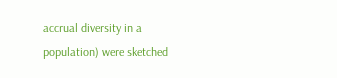accrual diversity in a population) were sketched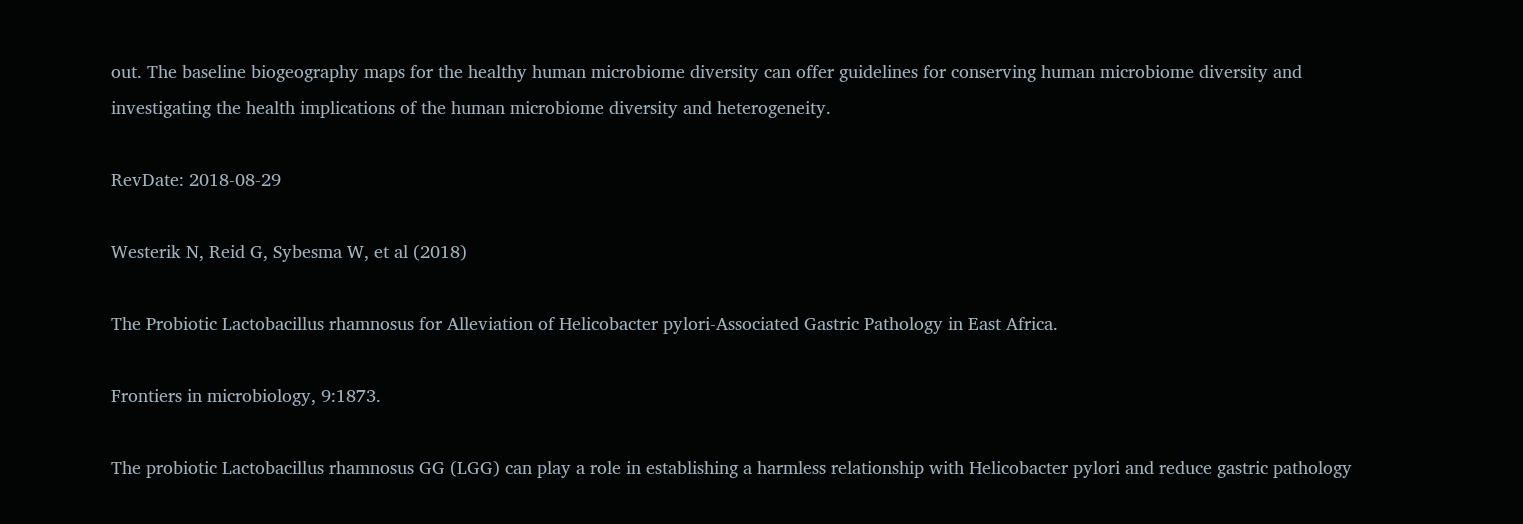out. The baseline biogeography maps for the healthy human microbiome diversity can offer guidelines for conserving human microbiome diversity and investigating the health implications of the human microbiome diversity and heterogeneity.

RevDate: 2018-08-29

Westerik N, Reid G, Sybesma W, et al (2018)

The Probiotic Lactobacillus rhamnosus for Alleviation of Helicobacter pylori-Associated Gastric Pathology in East Africa.

Frontiers in microbiology, 9:1873.

The probiotic Lactobacillus rhamnosus GG (LGG) can play a role in establishing a harmless relationship with Helicobacter pylori and reduce gastric pathology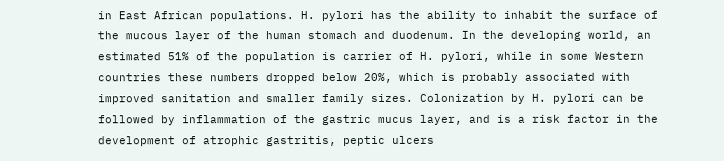in East African populations. H. pylori has the ability to inhabit the surface of the mucous layer of the human stomach and duodenum. In the developing world, an estimated 51% of the population is carrier of H. pylori, while in some Western countries these numbers dropped below 20%, which is probably associated with improved sanitation and smaller family sizes. Colonization by H. pylori can be followed by inflammation of the gastric mucus layer, and is a risk factor in the development of atrophic gastritis, peptic ulcers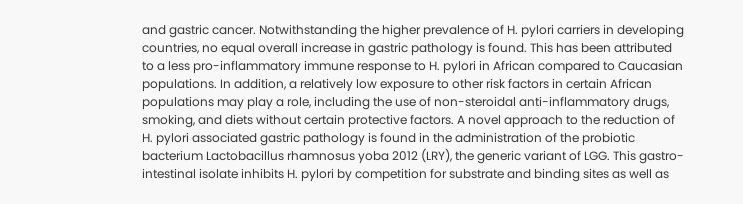and gastric cancer. Notwithstanding the higher prevalence of H. pylori carriers in developing countries, no equal overall increase in gastric pathology is found. This has been attributed to a less pro-inflammatory immune response to H. pylori in African compared to Caucasian populations. In addition, a relatively low exposure to other risk factors in certain African populations may play a role, including the use of non-steroidal anti-inflammatory drugs, smoking, and diets without certain protective factors. A novel approach to the reduction of H. pylori associated gastric pathology is found in the administration of the probiotic bacterium Lactobacillus rhamnosus yoba 2012 (LRY), the generic variant of LGG. This gastro-intestinal isolate inhibits H. pylori by competition for substrate and binding sites as well as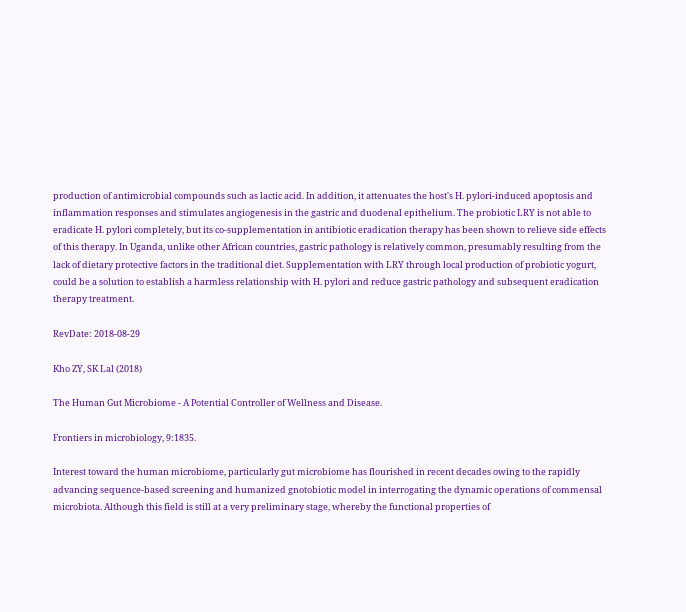production of antimicrobial compounds such as lactic acid. In addition, it attenuates the host's H. pylori-induced apoptosis and inflammation responses and stimulates angiogenesis in the gastric and duodenal epithelium. The probiotic LRY is not able to eradicate H. pylori completely, but its co-supplementation in antibiotic eradication therapy has been shown to relieve side effects of this therapy. In Uganda, unlike other African countries, gastric pathology is relatively common, presumably resulting from the lack of dietary protective factors in the traditional diet. Supplementation with LRY through local production of probiotic yogurt, could be a solution to establish a harmless relationship with H. pylori and reduce gastric pathology and subsequent eradication therapy treatment.

RevDate: 2018-08-29

Kho ZY, SK Lal (2018)

The Human Gut Microbiome - A Potential Controller of Wellness and Disease.

Frontiers in microbiology, 9:1835.

Interest toward the human microbiome, particularly gut microbiome has flourished in recent decades owing to the rapidly advancing sequence-based screening and humanized gnotobiotic model in interrogating the dynamic operations of commensal microbiota. Although this field is still at a very preliminary stage, whereby the functional properties of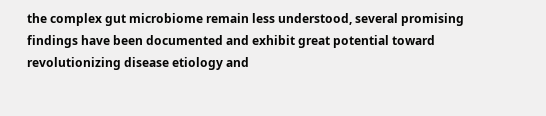the complex gut microbiome remain less understood, several promising findings have been documented and exhibit great potential toward revolutionizing disease etiology and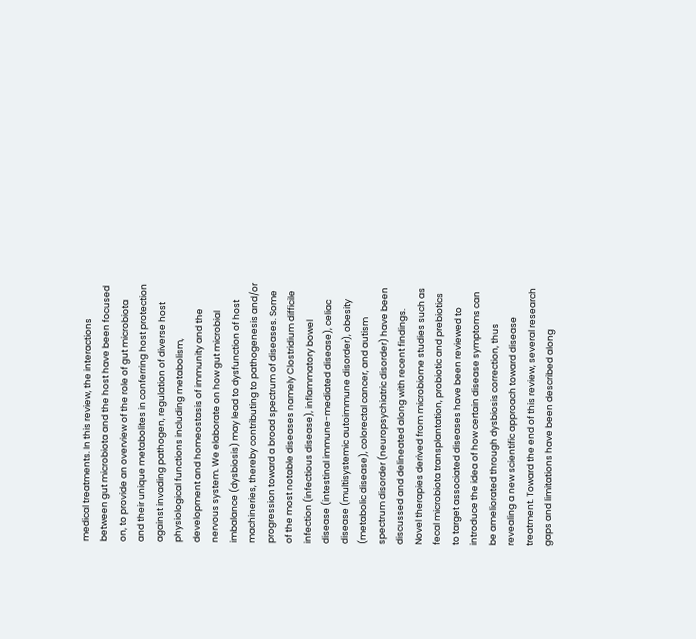medical treatments. In this review, the interactions between gut microbiota and the host have been focused on, to provide an overview of the role of gut microbiota and their unique metabolites in conferring host protection against invading pathogen, regulation of diverse host physiological functions including metabolism, development and homeostasis of immunity and the nervous system. We elaborate on how gut microbial imbalance (dysbiosis) may lead to dysfunction of host machineries, thereby contributing to pathogenesis and/or progression toward a broad spectrum of diseases. Some of the most notable diseases namely Clostridium difficile infection (infectious disease), inflammatory bowel disease (intestinal immune-mediated disease), celiac disease (multisystemic autoimmune disorder), obesity (metabolic disease), colorectal cancer, and autism spectrum disorder (neuropsychiatric disorder) have been discussed and delineated along with recent findings. Novel therapies derived from microbiome studies such as fecal microbiota transplantation, probiotic and prebiotics to target associated diseases have been reviewed to introduce the idea of how certain disease symptoms can be ameliorated through dysbiosis correction, thus revealing a new scientific approach toward disease treatment. Toward the end of this review, several research gaps and limitations have been described along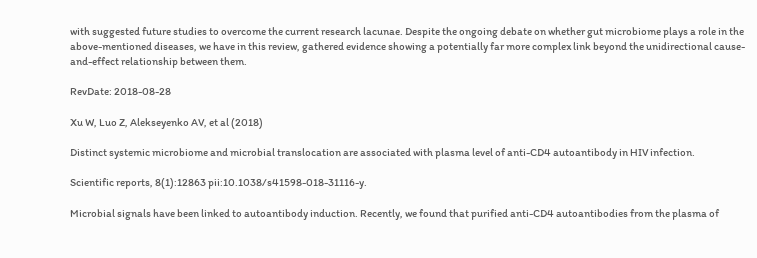with suggested future studies to overcome the current research lacunae. Despite the ongoing debate on whether gut microbiome plays a role in the above-mentioned diseases, we have in this review, gathered evidence showing a potentially far more complex link beyond the unidirectional cause-and-effect relationship between them.

RevDate: 2018-08-28

Xu W, Luo Z, Alekseyenko AV, et al (2018)

Distinct systemic microbiome and microbial translocation are associated with plasma level of anti-CD4 autoantibody in HIV infection.

Scientific reports, 8(1):12863 pii:10.1038/s41598-018-31116-y.

Microbial signals have been linked to autoantibody induction. Recently, we found that purified anti-CD4 autoantibodies from the plasma of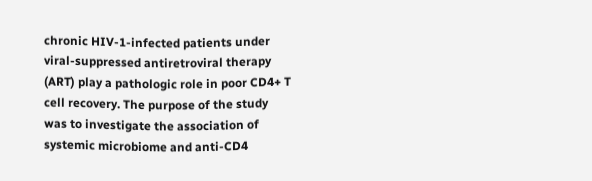chronic HIV-1-infected patients under viral-suppressed antiretroviral therapy (ART) play a pathologic role in poor CD4+ T cell recovery. The purpose of the study was to investigate the association of systemic microbiome and anti-CD4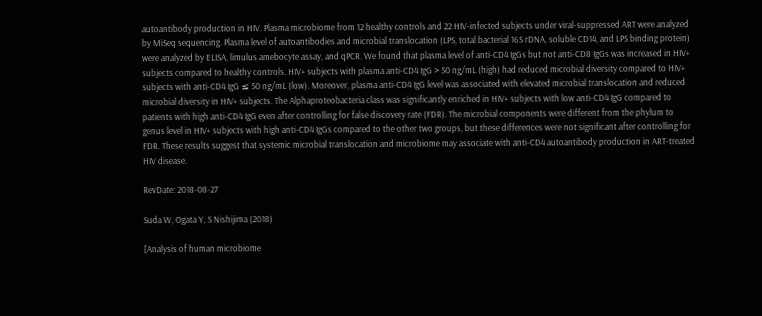autoantibody production in HIV. Plasma microbiome from 12 healthy controls and 22 HIV-infected subjects under viral-suppressed ART were analyzed by MiSeq sequencing. Plasma level of autoantibodies and microbial translocation (LPS, total bacterial 16S rDNA, soluble CD14, and LPS binding protein) were analyzed by ELISA, limulus amebocyte assay, and qPCR. We found that plasma level of anti-CD4 IgGs but not anti-CD8 IgGs was increased in HIV+ subjects compared to healthy controls. HIV+ subjects with plasma anti-CD4 IgG > 50 ng/mL (high) had reduced microbial diversity compared to HIV+ subjects with anti-CD4 IgG ≤ 50 ng/mL (low). Moreover, plasma anti-CD4 IgG level was associated with elevated microbial translocation and reduced microbial diversity in HIV+ subjects. The Alphaproteobacteria class was significantly enriched in HIV+ subjects with low anti-CD4 IgG compared to patients with high anti-CD4 IgG even after controlling for false discovery rate (FDR). The microbial components were different from the phylum to genus level in HIV+ subjects with high anti-CD4 IgGs compared to the other two groups, but these differences were not significant after controlling for FDR. These results suggest that systemic microbial translocation and microbiome may associate with anti-CD4 autoantibody production in ART-treated HIV disease.

RevDate: 2018-08-27

Suda W, Ogata Y, S Nishijima (2018)

[Analysis of human microbiome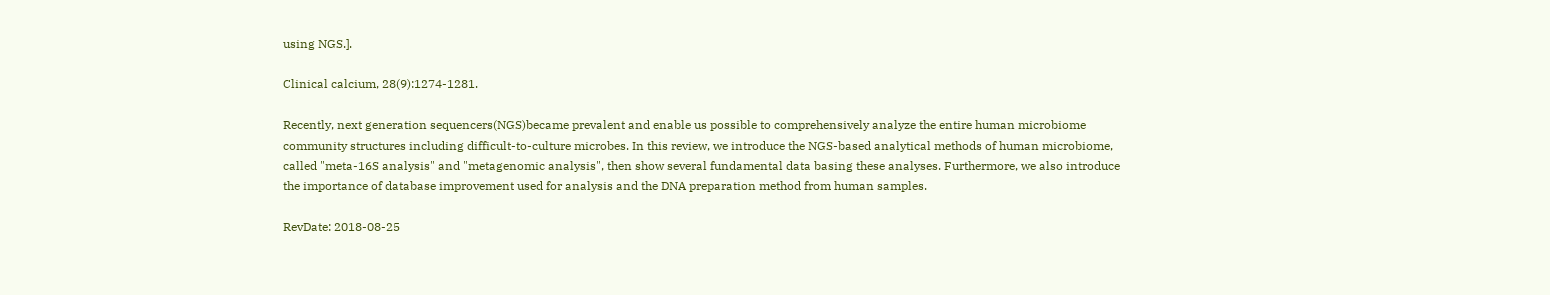using NGS.].

Clinical calcium, 28(9):1274-1281.

Recently, next generation sequencers(NGS)became prevalent and enable us possible to comprehensively analyze the entire human microbiome community structures including difficult-to-culture microbes. In this review, we introduce the NGS-based analytical methods of human microbiome, called "meta-16S analysis" and "metagenomic analysis", then show several fundamental data basing these analyses. Furthermore, we also introduce the importance of database improvement used for analysis and the DNA preparation method from human samples.

RevDate: 2018-08-25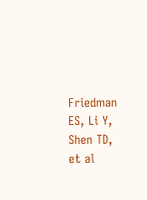Friedman ES, Li Y, Shen TD, et al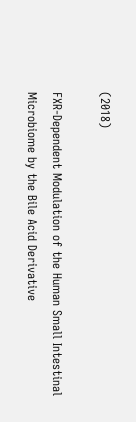(2018)

FXR-Dependent Modulation of the Human Small Intestinal Microbiome by the Bile Acid Derivative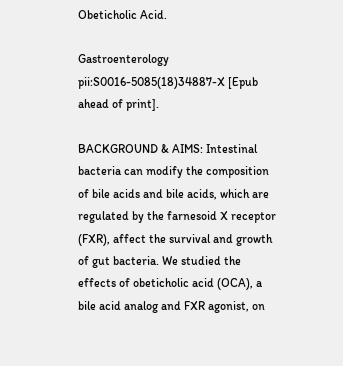Obeticholic Acid.

Gastroenterology pii:S0016-5085(18)34887-X [Epub ahead of print].

BACKGROUND & AIMS: Intestinal bacteria can modify the composition of bile acids and bile acids, which are regulated by the farnesoid X receptor (FXR), affect the survival and growth of gut bacteria. We studied the effects of obeticholic acid (OCA), a bile acid analog and FXR agonist, on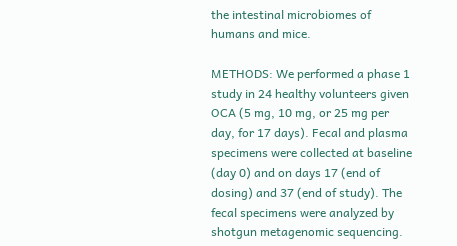the intestinal microbiomes of humans and mice.

METHODS: We performed a phase 1 study in 24 healthy volunteers given OCA (5 mg, 10 mg, or 25 mg per day, for 17 days). Fecal and plasma specimens were collected at baseline (day 0) and on days 17 (end of dosing) and 37 (end of study). The fecal specimens were analyzed by shotgun metagenomic sequencing.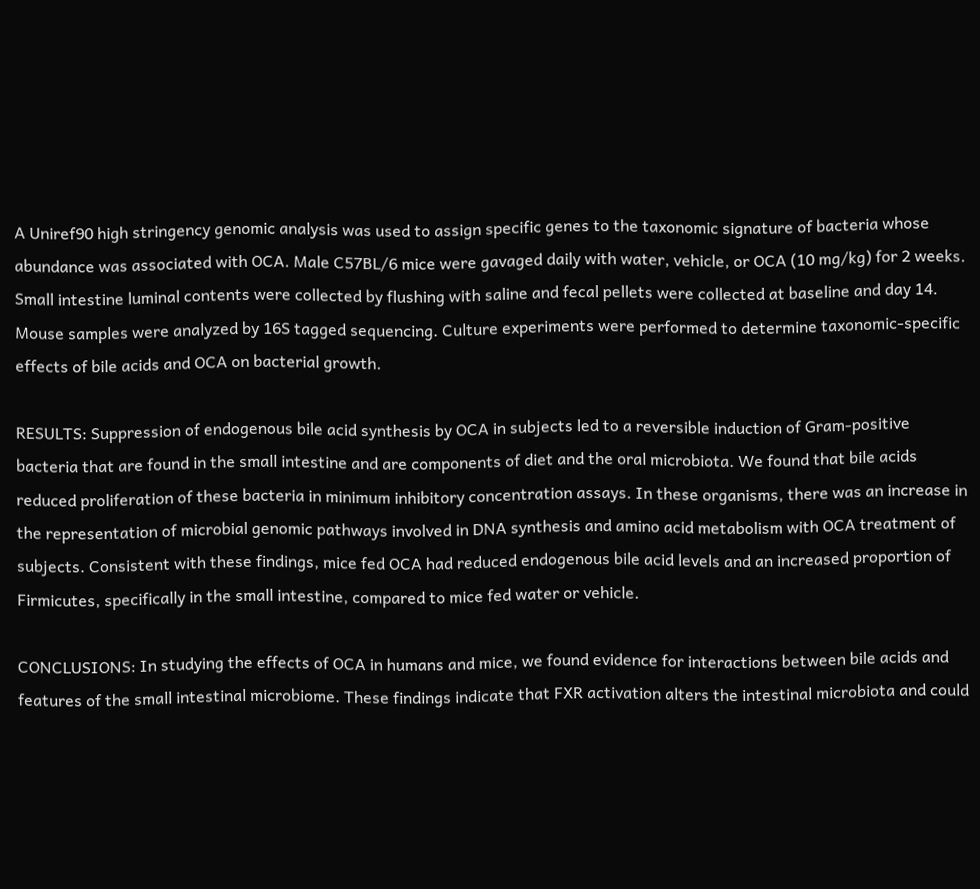A Uniref90 high stringency genomic analysis was used to assign specific genes to the taxonomic signature of bacteria whose abundance was associated with OCA. Male C57BL/6 mice were gavaged daily with water, vehicle, or OCA (10 mg/kg) for 2 weeks. Small intestine luminal contents were collected by flushing with saline and fecal pellets were collected at baseline and day 14. Mouse samples were analyzed by 16S tagged sequencing. Culture experiments were performed to determine taxonomic-specific effects of bile acids and OCA on bacterial growth.

RESULTS: Suppression of endogenous bile acid synthesis by OCA in subjects led to a reversible induction of Gram-positive bacteria that are found in the small intestine and are components of diet and the oral microbiota. We found that bile acids reduced proliferation of these bacteria in minimum inhibitory concentration assays. In these organisms, there was an increase in the representation of microbial genomic pathways involved in DNA synthesis and amino acid metabolism with OCA treatment of subjects. Consistent with these findings, mice fed OCA had reduced endogenous bile acid levels and an increased proportion of Firmicutes, specifically in the small intestine, compared to mice fed water or vehicle.

CONCLUSIONS: In studying the effects of OCA in humans and mice, we found evidence for interactions between bile acids and features of the small intestinal microbiome. These findings indicate that FXR activation alters the intestinal microbiota and could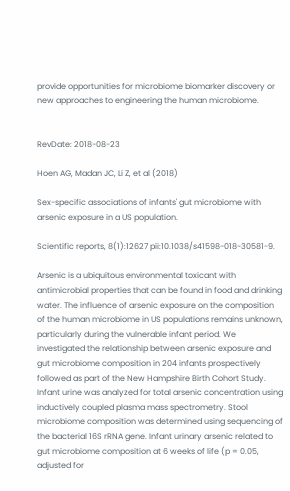provide opportunities for microbiome biomarker discovery or new approaches to engineering the human microbiome.


RevDate: 2018-08-23

Hoen AG, Madan JC, Li Z, et al (2018)

Sex-specific associations of infants' gut microbiome with arsenic exposure in a US population.

Scientific reports, 8(1):12627 pii:10.1038/s41598-018-30581-9.

Arsenic is a ubiquitous environmental toxicant with antimicrobial properties that can be found in food and drinking water. The influence of arsenic exposure on the composition of the human microbiome in US populations remains unknown, particularly during the vulnerable infant period. We investigated the relationship between arsenic exposure and gut microbiome composition in 204 infants prospectively followed as part of the New Hampshire Birth Cohort Study. Infant urine was analyzed for total arsenic concentration using inductively coupled plasma mass spectrometry. Stool microbiome composition was determined using sequencing of the bacterial 16S rRNA gene. Infant urinary arsenic related to gut microbiome composition at 6 weeks of life (p = 0.05, adjusted for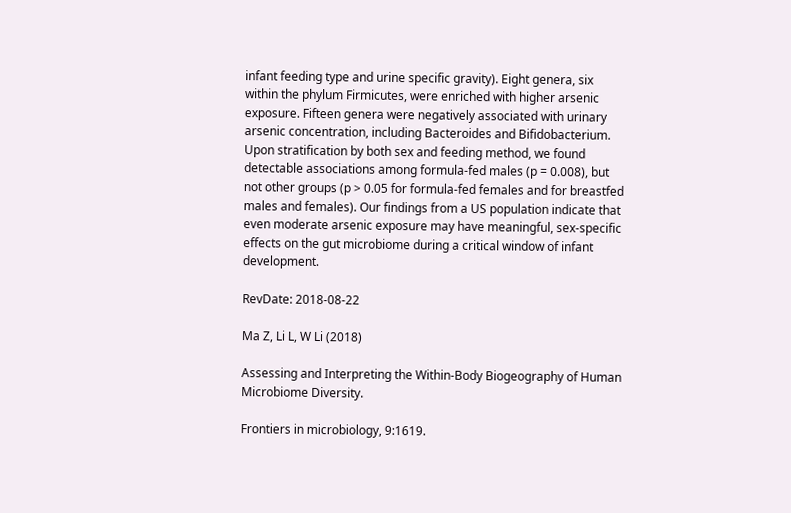infant feeding type and urine specific gravity). Eight genera, six within the phylum Firmicutes, were enriched with higher arsenic exposure. Fifteen genera were negatively associated with urinary arsenic concentration, including Bacteroides and Bifidobacterium. Upon stratification by both sex and feeding method, we found detectable associations among formula-fed males (p = 0.008), but not other groups (p > 0.05 for formula-fed females and for breastfed males and females). Our findings from a US population indicate that even moderate arsenic exposure may have meaningful, sex-specific effects on the gut microbiome during a critical window of infant development.

RevDate: 2018-08-22

Ma Z, Li L, W Li (2018)

Assessing and Interpreting the Within-Body Biogeography of Human Microbiome Diversity.

Frontiers in microbiology, 9:1619.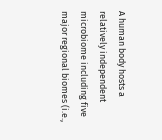A human body hosts a relatively independent microbiome including five major regional biomes (i.e.,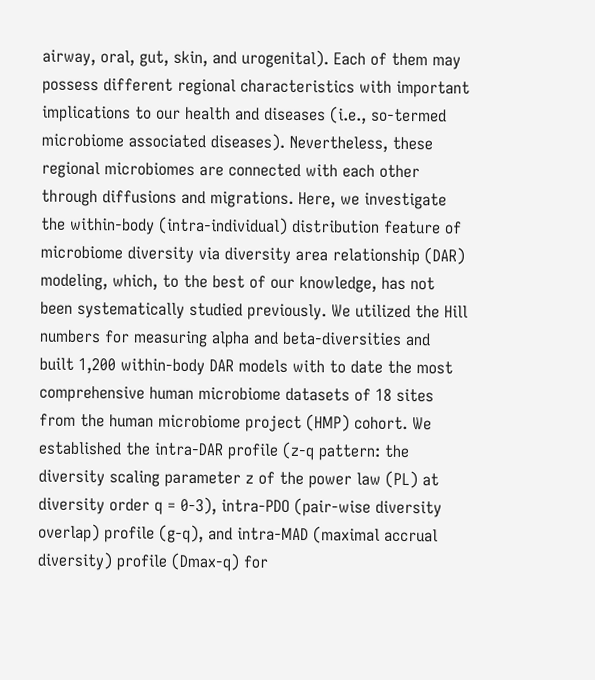airway, oral, gut, skin, and urogenital). Each of them may possess different regional characteristics with important implications to our health and diseases (i.e., so-termed microbiome associated diseases). Nevertheless, these regional microbiomes are connected with each other through diffusions and migrations. Here, we investigate the within-body (intra-individual) distribution feature of microbiome diversity via diversity area relationship (DAR) modeling, which, to the best of our knowledge, has not been systematically studied previously. We utilized the Hill numbers for measuring alpha and beta-diversities and built 1,200 within-body DAR models with to date the most comprehensive human microbiome datasets of 18 sites from the human microbiome project (HMP) cohort. We established the intra-DAR profile (z-q pattern: the diversity scaling parameter z of the power law (PL) at diversity order q = 0-3), intra-PDO (pair-wise diversity overlap) profile (g-q), and intra-MAD (maximal accrual diversity) profile (Dmax-q) for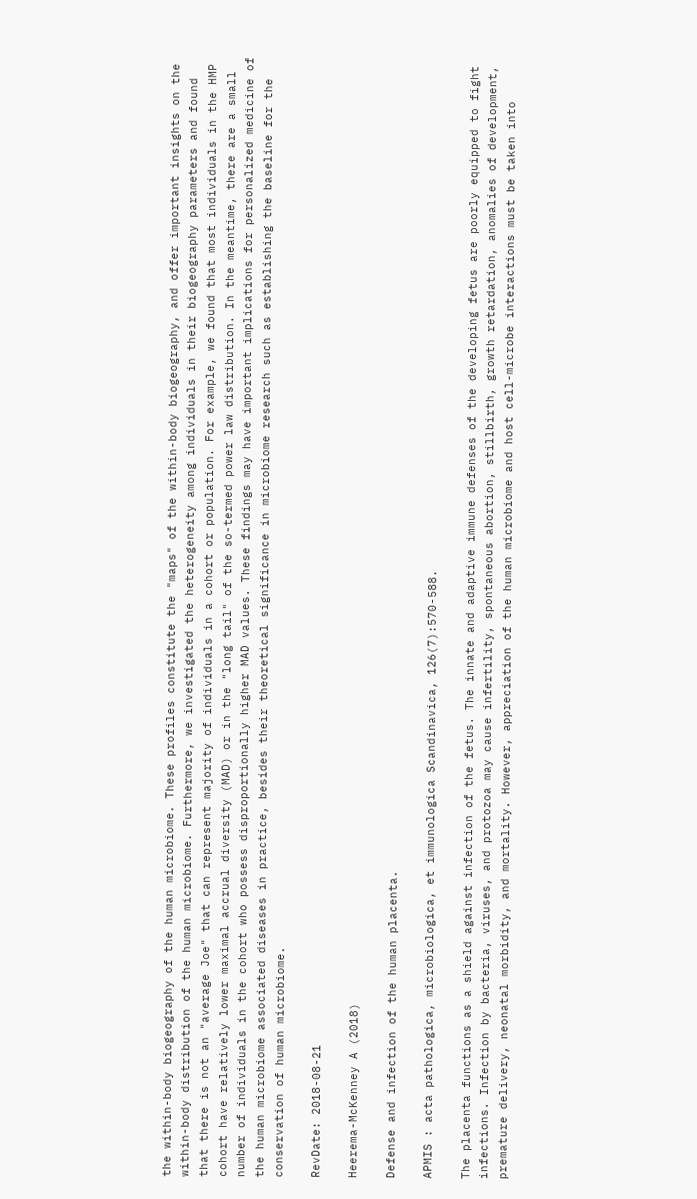the within-body biogeography of the human microbiome. These profiles constitute the "maps" of the within-body biogeography, and offer important insights on the within-body distribution of the human microbiome. Furthermore, we investigated the heterogeneity among individuals in their biogeography parameters and found that there is not an "average Joe" that can represent majority of individuals in a cohort or population. For example, we found that most individuals in the HMP cohort have relatively lower maximal accrual diversity (MAD) or in the "long tail" of the so-termed power law distribution. In the meantime, there are a small number of individuals in the cohort who possess disproportionally higher MAD values. These findings may have important implications for personalized medicine of the human microbiome associated diseases in practice, besides their theoretical significance in microbiome research such as establishing the baseline for the conservation of human microbiome.

RevDate: 2018-08-21

Heerema-McKenney A (2018)

Defense and infection of the human placenta.

APMIS : acta pathologica, microbiologica, et immunologica Scandinavica, 126(7):570-588.

The placenta functions as a shield against infection of the fetus. The innate and adaptive immune defenses of the developing fetus are poorly equipped to fight infections. Infection by bacteria, viruses, and protozoa may cause infertility, spontaneous abortion, stillbirth, growth retardation, anomalies of development, premature delivery, neonatal morbidity, and mortality. However, appreciation of the human microbiome and host cell-microbe interactions must be taken into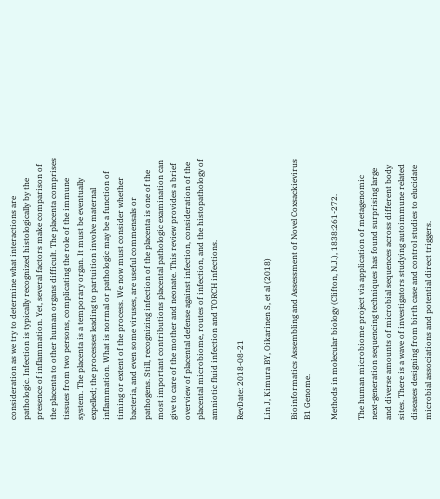consideration as we try to determine what interactions are pathologic. Infection is typically recognized histologically by the presence of inflammation. Yet, several factors make comparison of the placenta to other human organs difficult. The placenta comprises tissues from two persons, complicating the role of the immune system. The placenta is a temporary organ. It must be eventually expelled; the processes leading to partuition involve maternal inflammation. What is normal or pathologic may be a function of timing or extent of the process. We now must consider whether bacteria, and even some viruses, are useful commensals or pathogens. Still, recognizing infection of the placenta is one of the most important contributions placental pathologic examination can give to care of the mother and neonate. This review provides a brief overview of placental defense against infection, consideration of the placental microbiome, routes of infection, and the histopathology of amniotic fluid infection and TORCH infections.

RevDate: 2018-08-21

Lin J, Kimura BY, Oikarinen S, et al (2018)

Bioinformatics Assembling and Assessment of Novel Coxsackievirus B1 Genome.

Methods in molecular biology (Clifton, N.J.), 1838:261-272.

The human microbiome project via application of metagenomic next-generation sequencing techniques has found surprising large and diverse amounts of microbial sequences across different body sites. There is a wave of investigators studying autoimmune related diseases designing from birth case and control studies to elucidate microbial associations and potential direct triggers.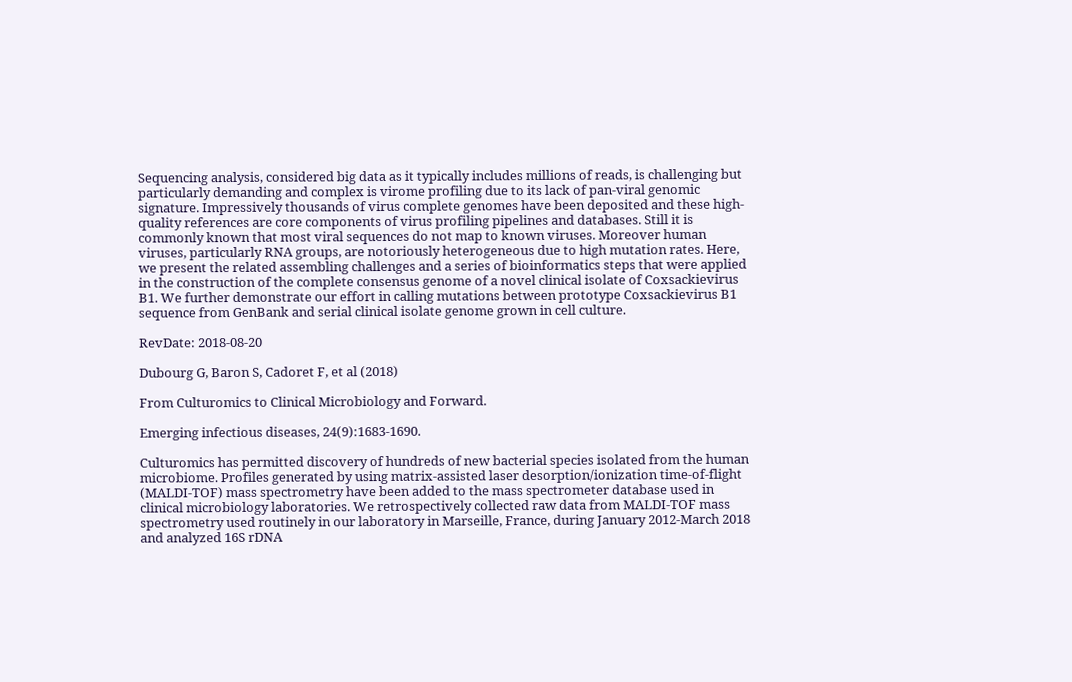Sequencing analysis, considered big data as it typically includes millions of reads, is challenging but particularly demanding and complex is virome profiling due to its lack of pan-viral genomic signature. Impressively thousands of virus complete genomes have been deposited and these high-quality references are core components of virus profiling pipelines and databases. Still it is commonly known that most viral sequences do not map to known viruses. Moreover human viruses, particularly RNA groups, are notoriously heterogeneous due to high mutation rates. Here, we present the related assembling challenges and a series of bioinformatics steps that were applied in the construction of the complete consensus genome of a novel clinical isolate of Coxsackievirus B1. We further demonstrate our effort in calling mutations between prototype Coxsackievirus B1 sequence from GenBank and serial clinical isolate genome grown in cell culture.

RevDate: 2018-08-20

Dubourg G, Baron S, Cadoret F, et al (2018)

From Culturomics to Clinical Microbiology and Forward.

Emerging infectious diseases, 24(9):1683-1690.

Culturomics has permitted discovery of hundreds of new bacterial species isolated from the human microbiome. Profiles generated by using matrix-assisted laser desorption/ionization time-of-flight (MALDI-TOF) mass spectrometry have been added to the mass spectrometer database used in clinical microbiology laboratories. We retrospectively collected raw data from MALDI-TOF mass spectrometry used routinely in our laboratory in Marseille, France, during January 2012-March 2018 and analyzed 16S rDNA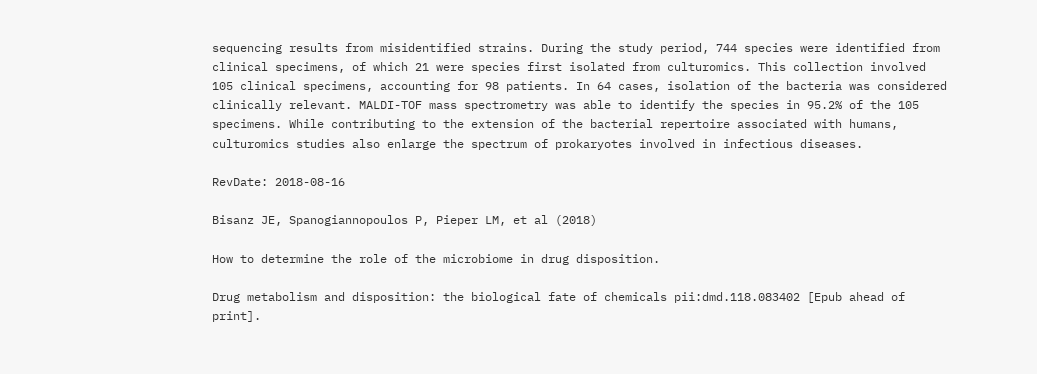sequencing results from misidentified strains. During the study period, 744 species were identified from clinical specimens, of which 21 were species first isolated from culturomics. This collection involved 105 clinical specimens, accounting for 98 patients. In 64 cases, isolation of the bacteria was considered clinically relevant. MALDI-TOF mass spectrometry was able to identify the species in 95.2% of the 105 specimens. While contributing to the extension of the bacterial repertoire associated with humans, culturomics studies also enlarge the spectrum of prokaryotes involved in infectious diseases.

RevDate: 2018-08-16

Bisanz JE, Spanogiannopoulos P, Pieper LM, et al (2018)

How to determine the role of the microbiome in drug disposition.

Drug metabolism and disposition: the biological fate of chemicals pii:dmd.118.083402 [Epub ahead of print].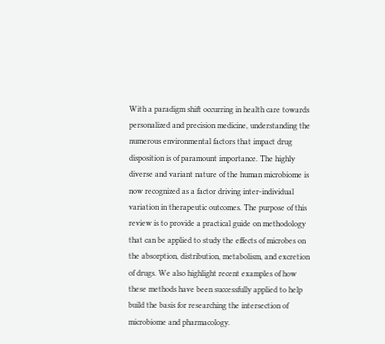With a paradigm shift occurring in health care towards personalized and precision medicine, understanding the numerous environmental factors that impact drug disposition is of paramount importance. The highly diverse and variant nature of the human microbiome is now recognized as a factor driving inter-individual variation in therapeutic outcomes. The purpose of this review is to provide a practical guide on methodology that can be applied to study the effects of microbes on the absorption, distribution, metabolism, and excretion of drugs. We also highlight recent examples of how these methods have been successfully applied to help build the basis for researching the intersection of microbiome and pharmacology.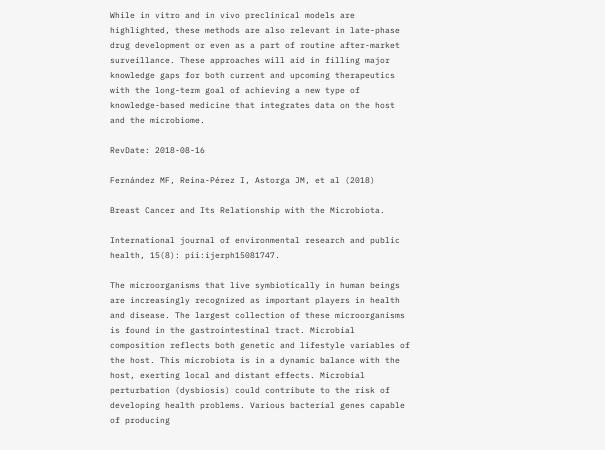While in vitro and in vivo preclinical models are highlighted, these methods are also relevant in late-phase drug development or even as a part of routine after-market surveillance. These approaches will aid in filling major knowledge gaps for both current and upcoming therapeutics with the long-term goal of achieving a new type of knowledge-based medicine that integrates data on the host and the microbiome.

RevDate: 2018-08-16

Fernández MF, Reina-Pérez I, Astorga JM, et al (2018)

Breast Cancer and Its Relationship with the Microbiota.

International journal of environmental research and public health, 15(8): pii:ijerph15081747.

The microorganisms that live symbiotically in human beings are increasingly recognized as important players in health and disease. The largest collection of these microorganisms is found in the gastrointestinal tract. Microbial composition reflects both genetic and lifestyle variables of the host. This microbiota is in a dynamic balance with the host, exerting local and distant effects. Microbial perturbation (dysbiosis) could contribute to the risk of developing health problems. Various bacterial genes capable of producing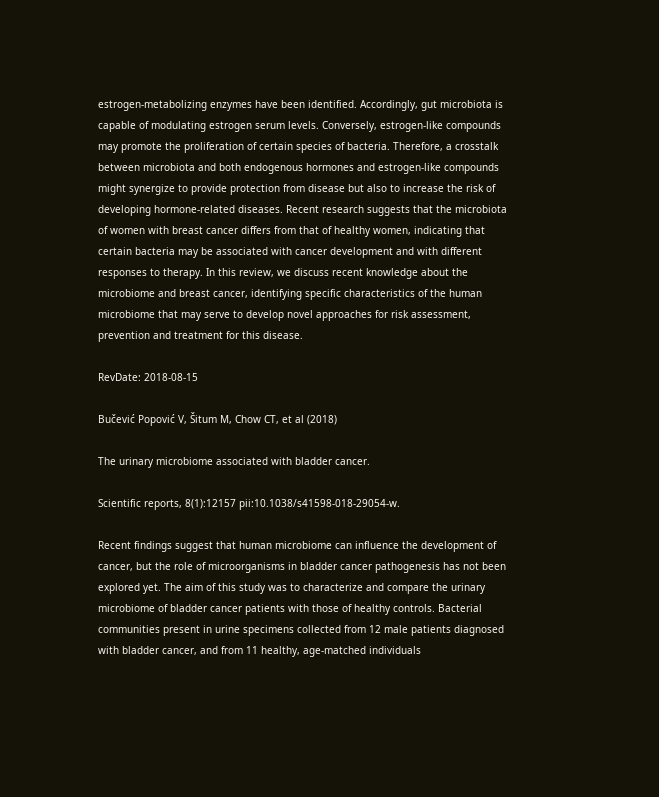estrogen-metabolizing enzymes have been identified. Accordingly, gut microbiota is capable of modulating estrogen serum levels. Conversely, estrogen-like compounds may promote the proliferation of certain species of bacteria. Therefore, a crosstalk between microbiota and both endogenous hormones and estrogen-like compounds might synergize to provide protection from disease but also to increase the risk of developing hormone-related diseases. Recent research suggests that the microbiota of women with breast cancer differs from that of healthy women, indicating that certain bacteria may be associated with cancer development and with different responses to therapy. In this review, we discuss recent knowledge about the microbiome and breast cancer, identifying specific characteristics of the human microbiome that may serve to develop novel approaches for risk assessment, prevention and treatment for this disease.

RevDate: 2018-08-15

Bučević Popović V, Šitum M, Chow CT, et al (2018)

The urinary microbiome associated with bladder cancer.

Scientific reports, 8(1):12157 pii:10.1038/s41598-018-29054-w.

Recent findings suggest that human microbiome can influence the development of cancer, but the role of microorganisms in bladder cancer pathogenesis has not been explored yet. The aim of this study was to characterize and compare the urinary microbiome of bladder cancer patients with those of healthy controls. Bacterial communities present in urine specimens collected from 12 male patients diagnosed with bladder cancer, and from 11 healthy, age-matched individuals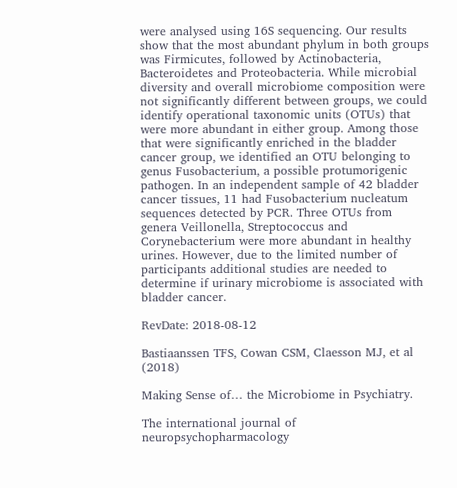were analysed using 16S sequencing. Our results show that the most abundant phylum in both groups was Firmicutes, followed by Actinobacteria, Bacteroidetes and Proteobacteria. While microbial diversity and overall microbiome composition were not significantly different between groups, we could identify operational taxonomic units (OTUs) that were more abundant in either group. Among those that were significantly enriched in the bladder cancer group, we identified an OTU belonging to genus Fusobacterium, a possible protumorigenic pathogen. In an independent sample of 42 bladder cancer tissues, 11 had Fusobacterium nucleatum sequences detected by PCR. Three OTUs from genera Veillonella, Streptococcus and Corynebacterium were more abundant in healthy urines. However, due to the limited number of participants additional studies are needed to determine if urinary microbiome is associated with bladder cancer.

RevDate: 2018-08-12

Bastiaanssen TFS, Cowan CSM, Claesson MJ, et al (2018)

Making Sense of… the Microbiome in Psychiatry.

The international journal of neuropsychopharmacology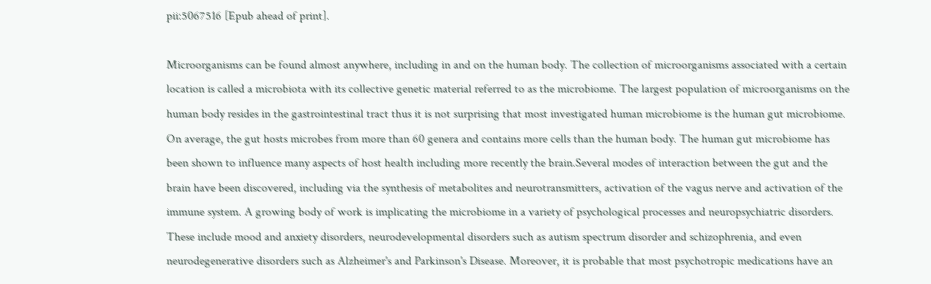pii:5067516 [Epub ahead of print].

Microorganisms can be found almost anywhere, including in and on the human body. The collection of microorganisms associated with a certain location is called a microbiota with its collective genetic material referred to as the microbiome. The largest population of microorganisms on the human body resides in the gastrointestinal tract thus it is not surprising that most investigated human microbiome is the human gut microbiome. On average, the gut hosts microbes from more than 60 genera and contains more cells than the human body. The human gut microbiome has been shown to influence many aspects of host health including more recently the brain.Several modes of interaction between the gut and the brain have been discovered, including via the synthesis of metabolites and neurotransmitters, activation of the vagus nerve and activation of the immune system. A growing body of work is implicating the microbiome in a variety of psychological processes and neuropsychiatric disorders. These include mood and anxiety disorders, neurodevelopmental disorders such as autism spectrum disorder and schizophrenia, and even neurodegenerative disorders such as Alzheimer's and Parkinson's Disease. Moreover, it is probable that most psychotropic medications have an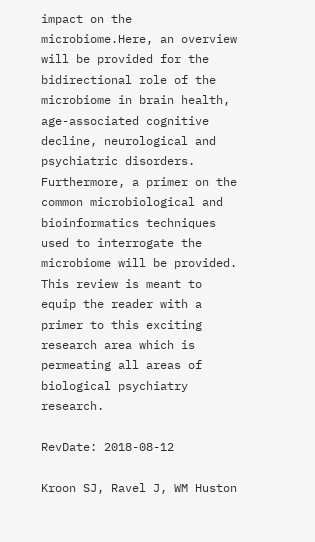impact on the microbiome.Here, an overview will be provided for the bidirectional role of the microbiome in brain health, age-associated cognitive decline, neurological and psychiatric disorders. Furthermore, a primer on the common microbiological and bioinformatics techniques used to interrogate the microbiome will be provided. This review is meant to equip the reader with a primer to this exciting research area which is permeating all areas of biological psychiatry research.

RevDate: 2018-08-12

Kroon SJ, Ravel J, WM Huston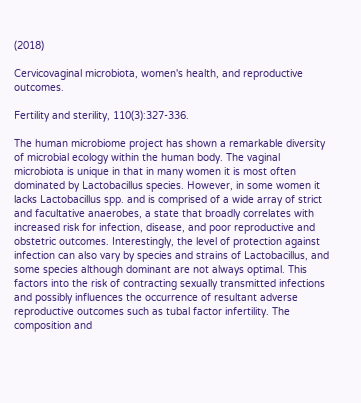(2018)

Cervicovaginal microbiota, women's health, and reproductive outcomes.

Fertility and sterility, 110(3):327-336.

The human microbiome project has shown a remarkable diversity of microbial ecology within the human body. The vaginal microbiota is unique in that in many women it is most often dominated by Lactobacillus species. However, in some women it lacks Lactobacillus spp. and is comprised of a wide array of strict and facultative anaerobes, a state that broadly correlates with increased risk for infection, disease, and poor reproductive and obstetric outcomes. Interestingly, the level of protection against infection can also vary by species and strains of Lactobacillus, and some species although dominant are not always optimal. This factors into the risk of contracting sexually transmitted infections and possibly influences the occurrence of resultant adverse reproductive outcomes such as tubal factor infertility. The composition and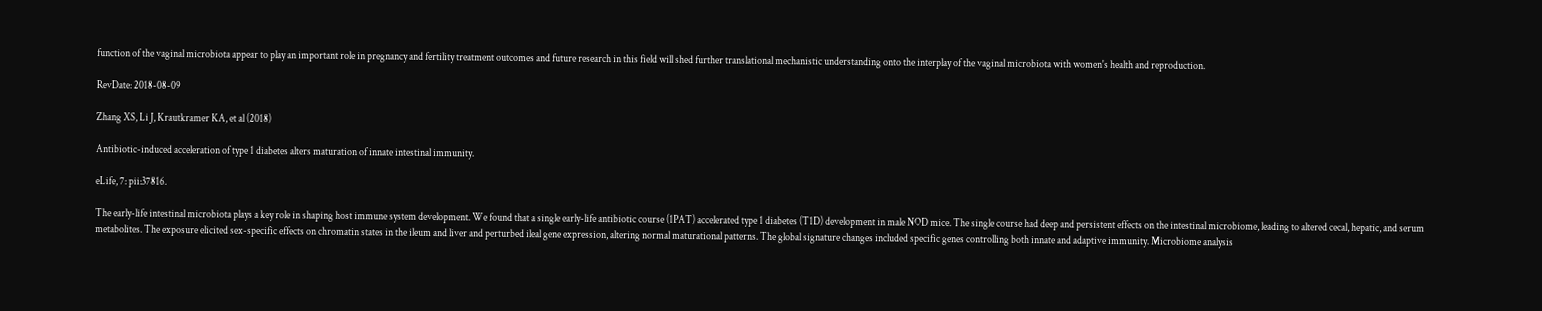function of the vaginal microbiota appear to play an important role in pregnancy and fertility treatment outcomes and future research in this field will shed further translational mechanistic understanding onto the interplay of the vaginal microbiota with women's health and reproduction.

RevDate: 2018-08-09

Zhang XS, Li J, Krautkramer KA, et al (2018)

Antibiotic-induced acceleration of type 1 diabetes alters maturation of innate intestinal immunity.

eLife, 7: pii:37816.

The early-life intestinal microbiota plays a key role in shaping host immune system development. We found that a single early-life antibiotic course (1PAT) accelerated type 1 diabetes (T1D) development in male NOD mice. The single course had deep and persistent effects on the intestinal microbiome, leading to altered cecal, hepatic, and serum metabolites. The exposure elicited sex-specific effects on chromatin states in the ileum and liver and perturbed ileal gene expression, altering normal maturational patterns. The global signature changes included specific genes controlling both innate and adaptive immunity. Microbiome analysis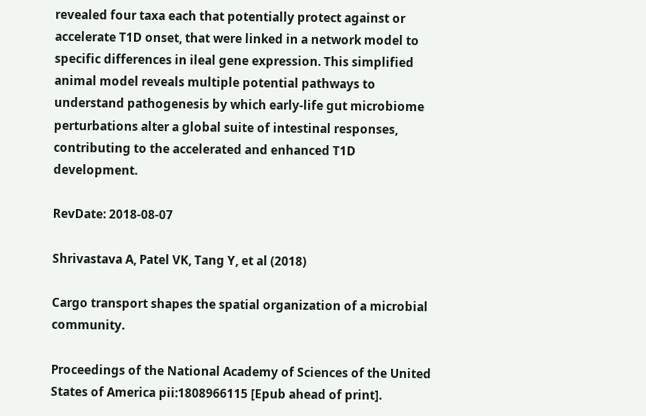revealed four taxa each that potentially protect against or accelerate T1D onset, that were linked in a network model to specific differences in ileal gene expression. This simplified animal model reveals multiple potential pathways to understand pathogenesis by which early-life gut microbiome perturbations alter a global suite of intestinal responses, contributing to the accelerated and enhanced T1D development.

RevDate: 2018-08-07

Shrivastava A, Patel VK, Tang Y, et al (2018)

Cargo transport shapes the spatial organization of a microbial community.

Proceedings of the National Academy of Sciences of the United States of America pii:1808966115 [Epub ahead of print].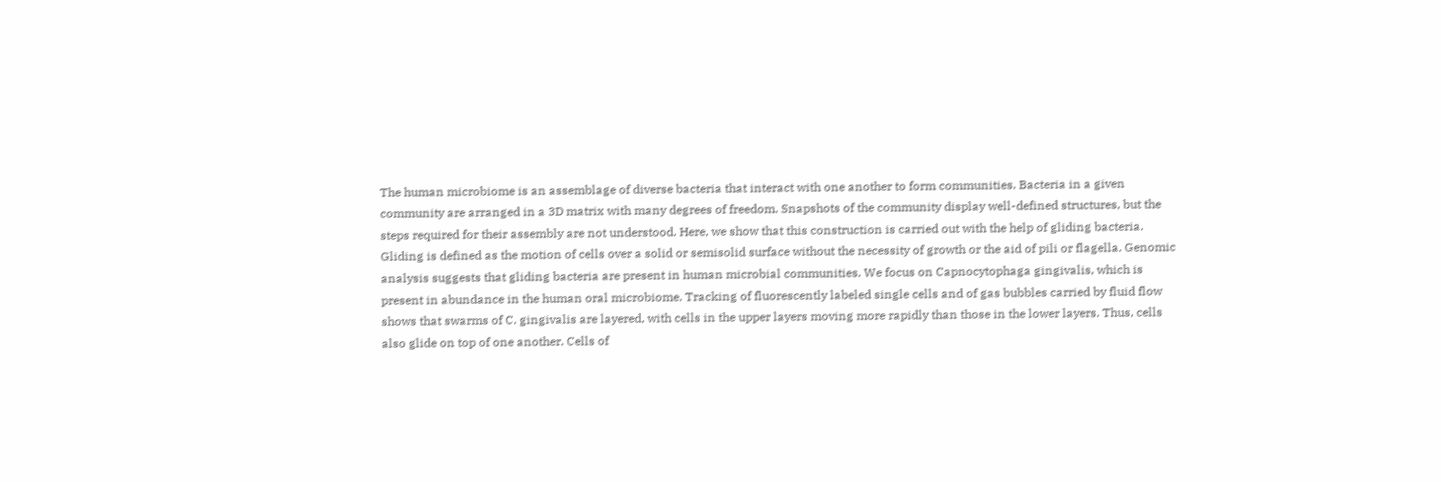The human microbiome is an assemblage of diverse bacteria that interact with one another to form communities. Bacteria in a given community are arranged in a 3D matrix with many degrees of freedom. Snapshots of the community display well-defined structures, but the steps required for their assembly are not understood. Here, we show that this construction is carried out with the help of gliding bacteria. Gliding is defined as the motion of cells over a solid or semisolid surface without the necessity of growth or the aid of pili or flagella. Genomic analysis suggests that gliding bacteria are present in human microbial communities. We focus on Capnocytophaga gingivalis, which is present in abundance in the human oral microbiome. Tracking of fluorescently labeled single cells and of gas bubbles carried by fluid flow shows that swarms of C. gingivalis are layered, with cells in the upper layers moving more rapidly than those in the lower layers. Thus, cells also glide on top of one another. Cells of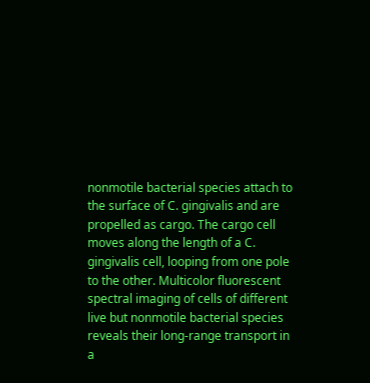nonmotile bacterial species attach to the surface of C. gingivalis and are propelled as cargo. The cargo cell moves along the length of a C. gingivalis cell, looping from one pole to the other. Multicolor fluorescent spectral imaging of cells of different live but nonmotile bacterial species reveals their long-range transport in a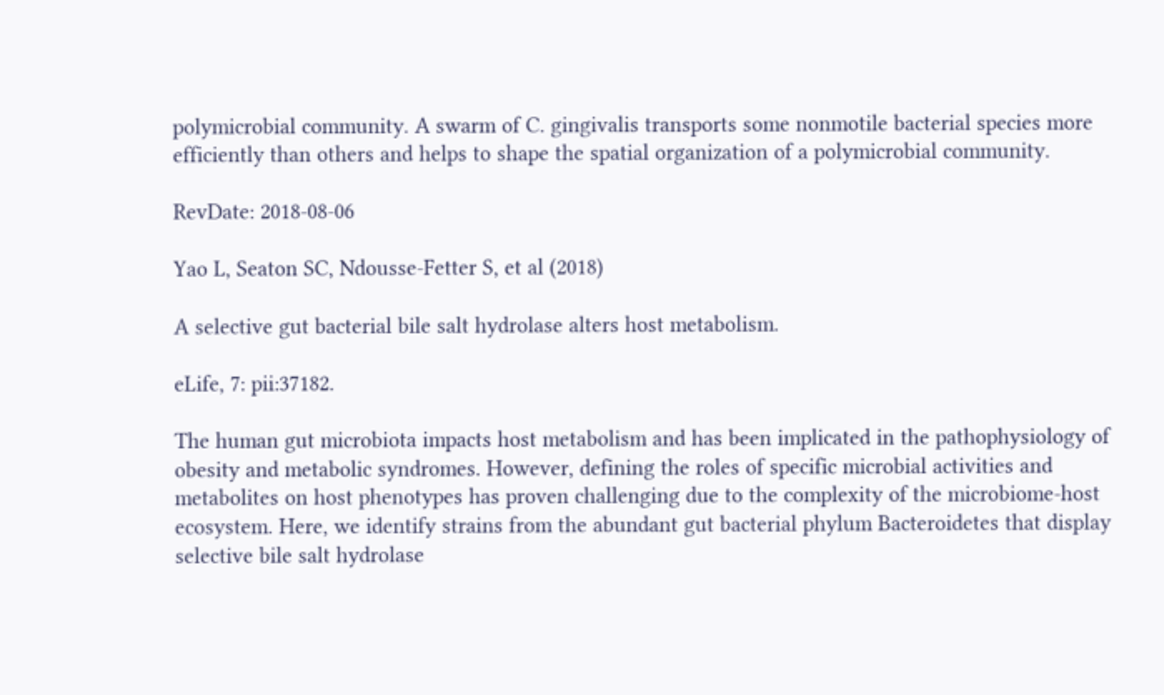polymicrobial community. A swarm of C. gingivalis transports some nonmotile bacterial species more efficiently than others and helps to shape the spatial organization of a polymicrobial community.

RevDate: 2018-08-06

Yao L, Seaton SC, Ndousse-Fetter S, et al (2018)

A selective gut bacterial bile salt hydrolase alters host metabolism.

eLife, 7: pii:37182.

The human gut microbiota impacts host metabolism and has been implicated in the pathophysiology of obesity and metabolic syndromes. However, defining the roles of specific microbial activities and metabolites on host phenotypes has proven challenging due to the complexity of the microbiome-host ecosystem. Here, we identify strains from the abundant gut bacterial phylum Bacteroidetes that display selective bile salt hydrolase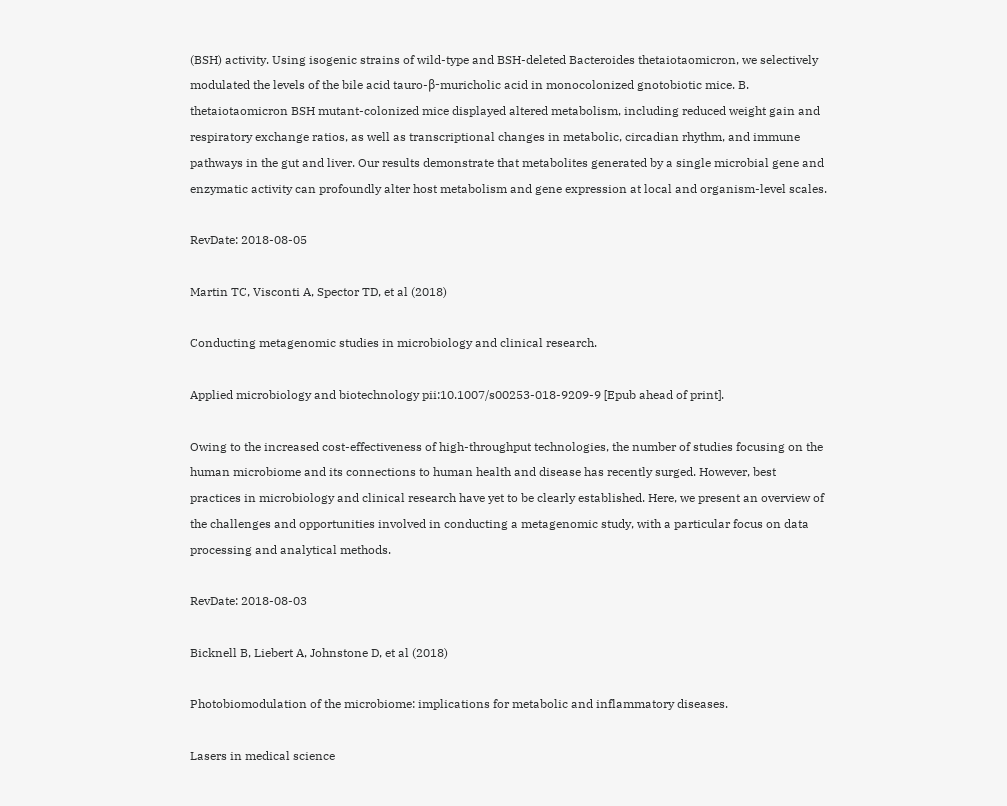(BSH) activity. Using isogenic strains of wild-type and BSH-deleted Bacteroides thetaiotaomicron, we selectively modulated the levels of the bile acid tauro-β-muricholic acid in monocolonized gnotobiotic mice. B. thetaiotaomicron BSH mutant-colonized mice displayed altered metabolism, including reduced weight gain and respiratory exchange ratios, as well as transcriptional changes in metabolic, circadian rhythm, and immune pathways in the gut and liver. Our results demonstrate that metabolites generated by a single microbial gene and enzymatic activity can profoundly alter host metabolism and gene expression at local and organism-level scales.

RevDate: 2018-08-05

Martin TC, Visconti A, Spector TD, et al (2018)

Conducting metagenomic studies in microbiology and clinical research.

Applied microbiology and biotechnology pii:10.1007/s00253-018-9209-9 [Epub ahead of print].

Owing to the increased cost-effectiveness of high-throughput technologies, the number of studies focusing on the human microbiome and its connections to human health and disease has recently surged. However, best practices in microbiology and clinical research have yet to be clearly established. Here, we present an overview of the challenges and opportunities involved in conducting a metagenomic study, with a particular focus on data processing and analytical methods.

RevDate: 2018-08-03

Bicknell B, Liebert A, Johnstone D, et al (2018)

Photobiomodulation of the microbiome: implications for metabolic and inflammatory diseases.

Lasers in medical science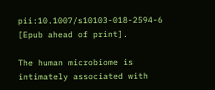pii:10.1007/s10103-018-2594-6 [Epub ahead of print].

The human microbiome is intimately associated with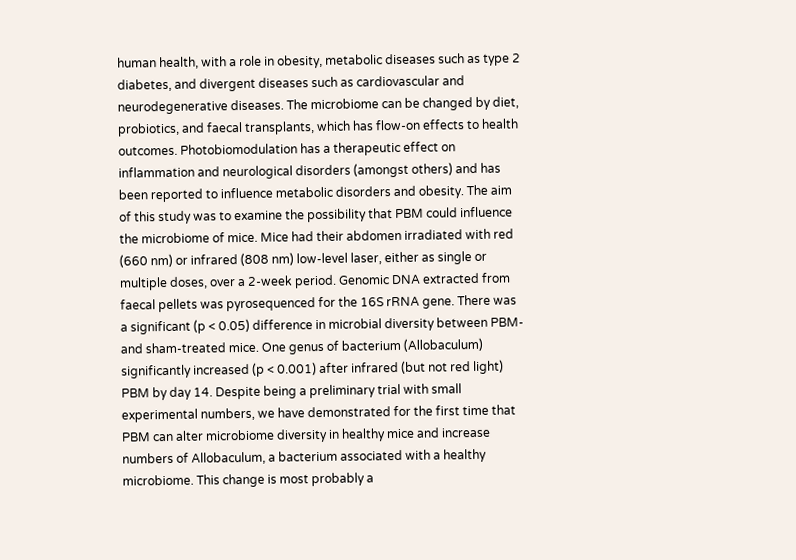human health, with a role in obesity, metabolic diseases such as type 2 diabetes, and divergent diseases such as cardiovascular and neurodegenerative diseases. The microbiome can be changed by diet, probiotics, and faecal transplants, which has flow-on effects to health outcomes. Photobiomodulation has a therapeutic effect on inflammation and neurological disorders (amongst others) and has been reported to influence metabolic disorders and obesity. The aim of this study was to examine the possibility that PBM could influence the microbiome of mice. Mice had their abdomen irradiated with red (660 nm) or infrared (808 nm) low-level laser, either as single or multiple doses, over a 2-week period. Genomic DNA extracted from faecal pellets was pyrosequenced for the 16S rRNA gene. There was a significant (p < 0.05) difference in microbial diversity between PBM- and sham-treated mice. One genus of bacterium (Allobaculum) significantly increased (p < 0.001) after infrared (but not red light) PBM by day 14. Despite being a preliminary trial with small experimental numbers, we have demonstrated for the first time that PBM can alter microbiome diversity in healthy mice and increase numbers of Allobaculum, a bacterium associated with a healthy microbiome. This change is most probably a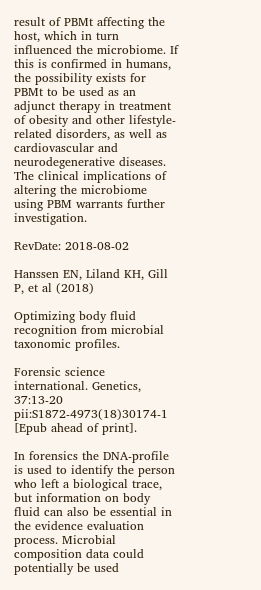result of PBMt affecting the host, which in turn influenced the microbiome. If this is confirmed in humans, the possibility exists for PBMt to be used as an adjunct therapy in treatment of obesity and other lifestyle-related disorders, as well as cardiovascular and neurodegenerative diseases. The clinical implications of altering the microbiome using PBM warrants further investigation.

RevDate: 2018-08-02

Hanssen EN, Liland KH, Gill P, et al (2018)

Optimizing body fluid recognition from microbial taxonomic profiles.

Forensic science international. Genetics, 37:13-20 pii:S1872-4973(18)30174-1 [Epub ahead of print].

In forensics the DNA-profile is used to identify the person who left a biological trace, but information on body fluid can also be essential in the evidence evaluation process. Microbial composition data could potentially be used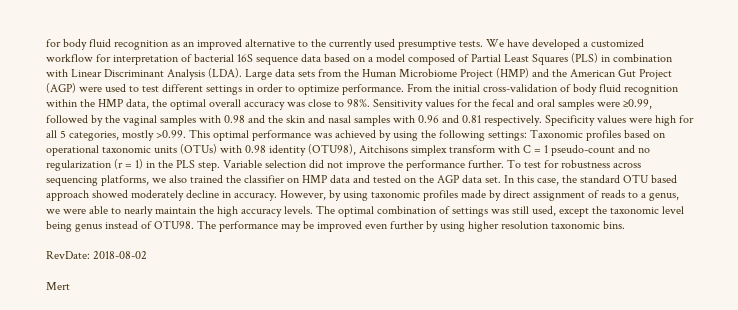for body fluid recognition as an improved alternative to the currently used presumptive tests. We have developed a customized workflow for interpretation of bacterial 16S sequence data based on a model composed of Partial Least Squares (PLS) in combination with Linear Discriminant Analysis (LDA). Large data sets from the Human Microbiome Project (HMP) and the American Gut Project (AGP) were used to test different settings in order to optimize performance. From the initial cross-validation of body fluid recognition within the HMP data, the optimal overall accuracy was close to 98%. Sensitivity values for the fecal and oral samples were ≥0.99, followed by the vaginal samples with 0.98 and the skin and nasal samples with 0.96 and 0.81 respectively. Specificity values were high for all 5 categories, mostly >0.99. This optimal performance was achieved by using the following settings: Taxonomic profiles based on operational taxonomic units (OTUs) with 0.98 identity (OTU98), Aitchisons simplex transform with C = 1 pseudo-count and no regularization (r = 1) in the PLS step. Variable selection did not improve the performance further. To test for robustness across sequencing platforms, we also trained the classifier on HMP data and tested on the AGP data set. In this case, the standard OTU based approach showed moderately decline in accuracy. However, by using taxonomic profiles made by direct assignment of reads to a genus, we were able to nearly maintain the high accuracy levels. The optimal combination of settings was still used, except the taxonomic level being genus instead of OTU98. The performance may be improved even further by using higher resolution taxonomic bins.

RevDate: 2018-08-02

Mert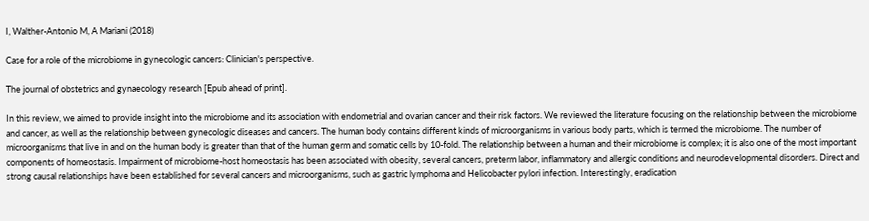I, Walther-Antonio M, A Mariani (2018)

Case for a role of the microbiome in gynecologic cancers: Clinician's perspective.

The journal of obstetrics and gynaecology research [Epub ahead of print].

In this review, we aimed to provide insight into the microbiome and its association with endometrial and ovarian cancer and their risk factors. We reviewed the literature focusing on the relationship between the microbiome and cancer, as well as the relationship between gynecologic diseases and cancers. The human body contains different kinds of microorganisms in various body parts, which is termed the microbiome. The number of microorganisms that live in and on the human body is greater than that of the human germ and somatic cells by 10-fold. The relationship between a human and their microbiome is complex; it is also one of the most important components of homeostasis. Impairment of microbiome-host homeostasis has been associated with obesity, several cancers, preterm labor, inflammatory and allergic conditions and neurodevelopmental disorders. Direct and strong causal relationships have been established for several cancers and microorganisms, such as gastric lymphoma and Helicobacter pylori infection. Interestingly, eradication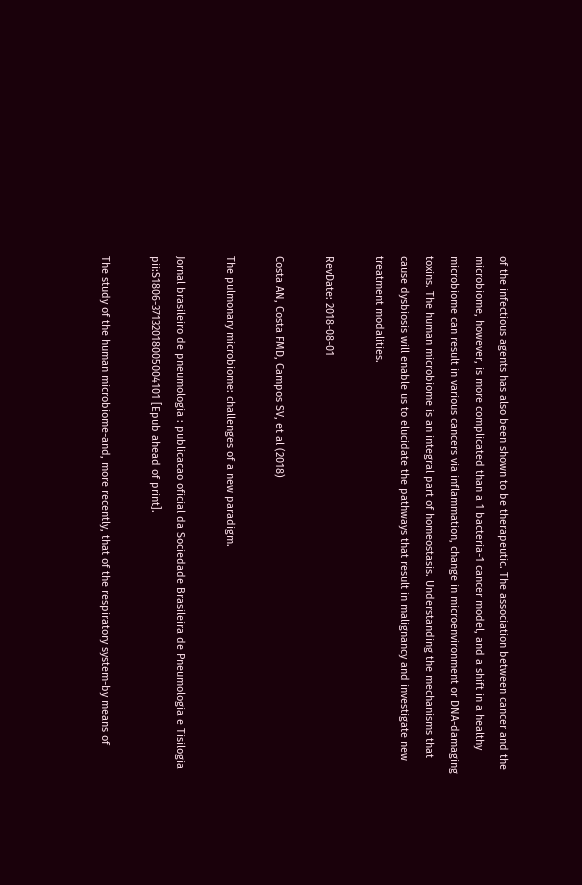of the infectious agents has also been shown to be therapeutic. The association between cancer and the microbiome, however, is more complicated than a 1 bacteria-1 cancer model, and a shift in a healthy microbiome can result in various cancers via inflammation, change in microenvironment or DNA-damaging toxins. The human microbiome is an integral part of homeostasis. Understanding the mechanisms that cause dysbiosis will enable us to elucidate the pathways that result in malignancy and investigate new treatment modalities.

RevDate: 2018-08-01

Costa AN, Costa FMD, Campos SV, et al (2018)

The pulmonary microbiome: challenges of a new paradigm.

Jornal brasileiro de pneumologia : publicacao oficial da Sociedade Brasileira de Pneumologia e Tisilogia pii:S1806-37132018005004101 [Epub ahead of print].

The study of the human microbiome-and, more recently, that of the respiratory system-by means of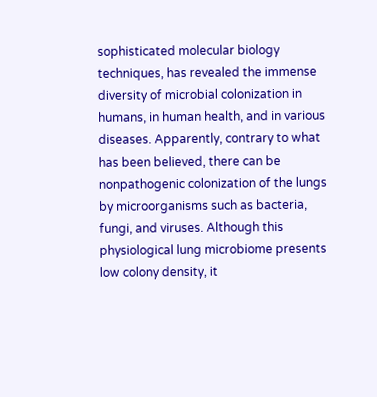sophisticated molecular biology techniques, has revealed the immense diversity of microbial colonization in humans, in human health, and in various diseases. Apparently, contrary to what has been believed, there can be nonpathogenic colonization of the lungs by microorganisms such as bacteria, fungi, and viruses. Although this physiological lung microbiome presents low colony density, it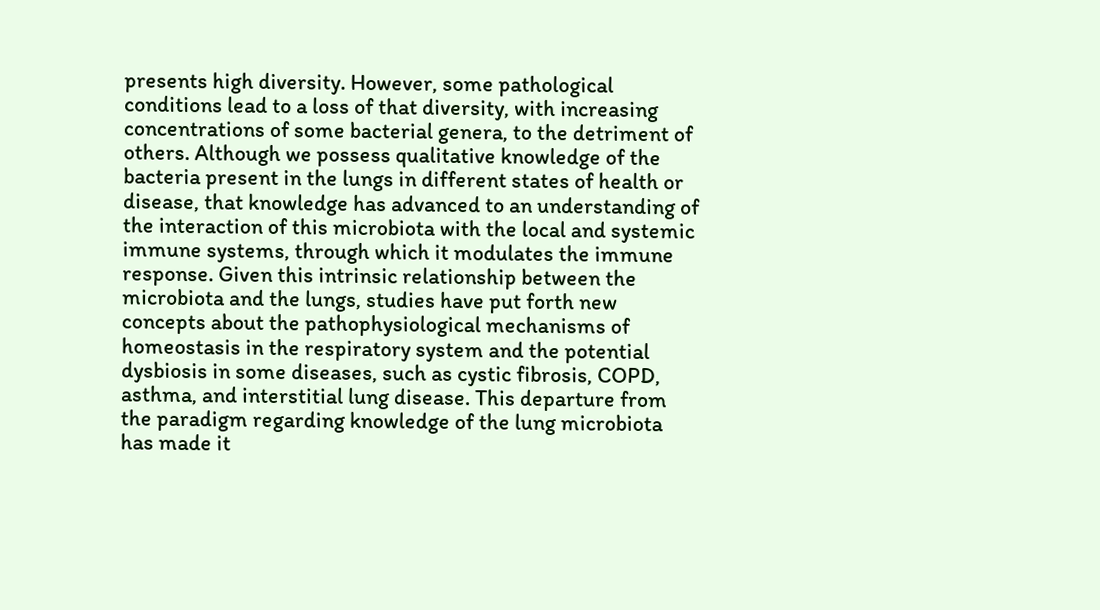presents high diversity. However, some pathological conditions lead to a loss of that diversity, with increasing concentrations of some bacterial genera, to the detriment of others. Although we possess qualitative knowledge of the bacteria present in the lungs in different states of health or disease, that knowledge has advanced to an understanding of the interaction of this microbiota with the local and systemic immune systems, through which it modulates the immune response. Given this intrinsic relationship between the microbiota and the lungs, studies have put forth new concepts about the pathophysiological mechanisms of homeostasis in the respiratory system and the potential dysbiosis in some diseases, such as cystic fibrosis, COPD, asthma, and interstitial lung disease. This departure from the paradigm regarding knowledge of the lung microbiota has made it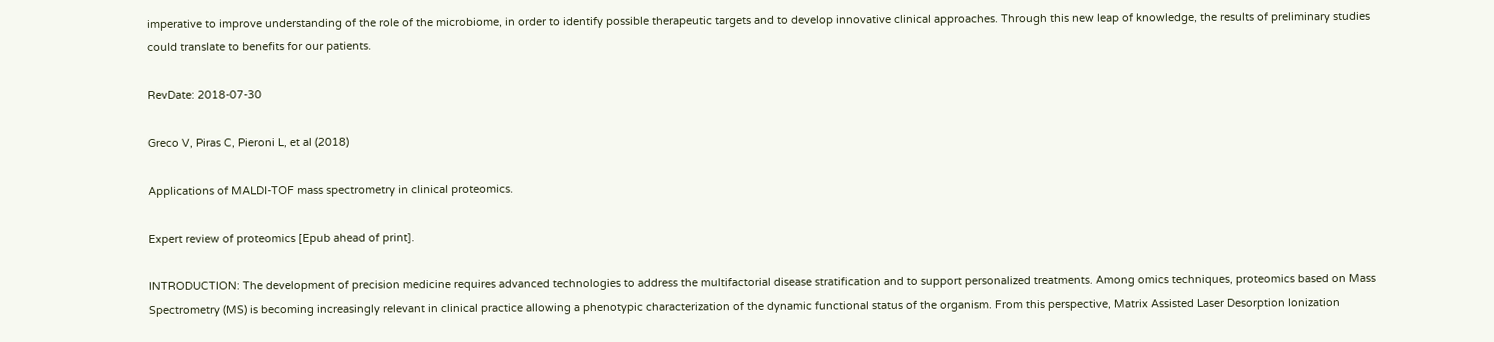imperative to improve understanding of the role of the microbiome, in order to identify possible therapeutic targets and to develop innovative clinical approaches. Through this new leap of knowledge, the results of preliminary studies could translate to benefits for our patients.

RevDate: 2018-07-30

Greco V, Piras C, Pieroni L, et al (2018)

Applications of MALDI-TOF mass spectrometry in clinical proteomics.

Expert review of proteomics [Epub ahead of print].

INTRODUCTION: The development of precision medicine requires advanced technologies to address the multifactorial disease stratification and to support personalized treatments. Among omics techniques, proteomics based on Mass Spectrometry (MS) is becoming increasingly relevant in clinical practice allowing a phenotypic characterization of the dynamic functional status of the organism. From this perspective, Matrix Assisted Laser Desorption Ionization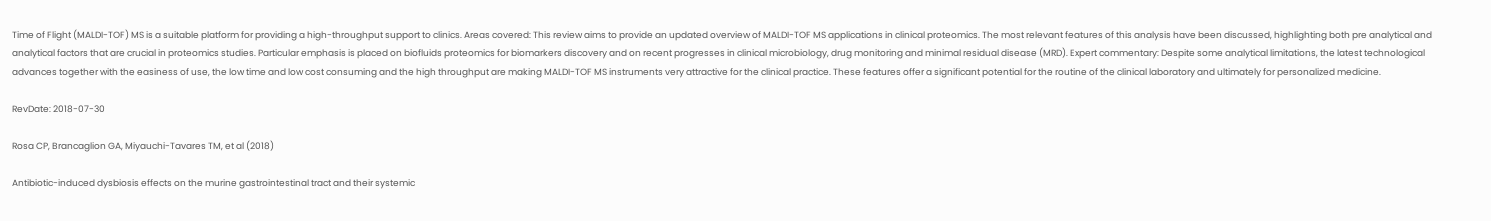Time of Flight (MALDI-TOF) MS is a suitable platform for providing a high-throughput support to clinics. Areas covered: This review aims to provide an updated overview of MALDI-TOF MS applications in clinical proteomics. The most relevant features of this analysis have been discussed, highlighting both pre analytical and analytical factors that are crucial in proteomics studies. Particular emphasis is placed on biofluids proteomics for biomarkers discovery and on recent progresses in clinical microbiology, drug monitoring and minimal residual disease (MRD). Expert commentary: Despite some analytical limitations, the latest technological advances together with the easiness of use, the low time and low cost consuming and the high throughput are making MALDI-TOF MS instruments very attractive for the clinical practice. These features offer a significant potential for the routine of the clinical laboratory and ultimately for personalized medicine.

RevDate: 2018-07-30

Rosa CP, Brancaglion GA, Miyauchi-Tavares TM, et al (2018)

Antibiotic-induced dysbiosis effects on the murine gastrointestinal tract and their systemic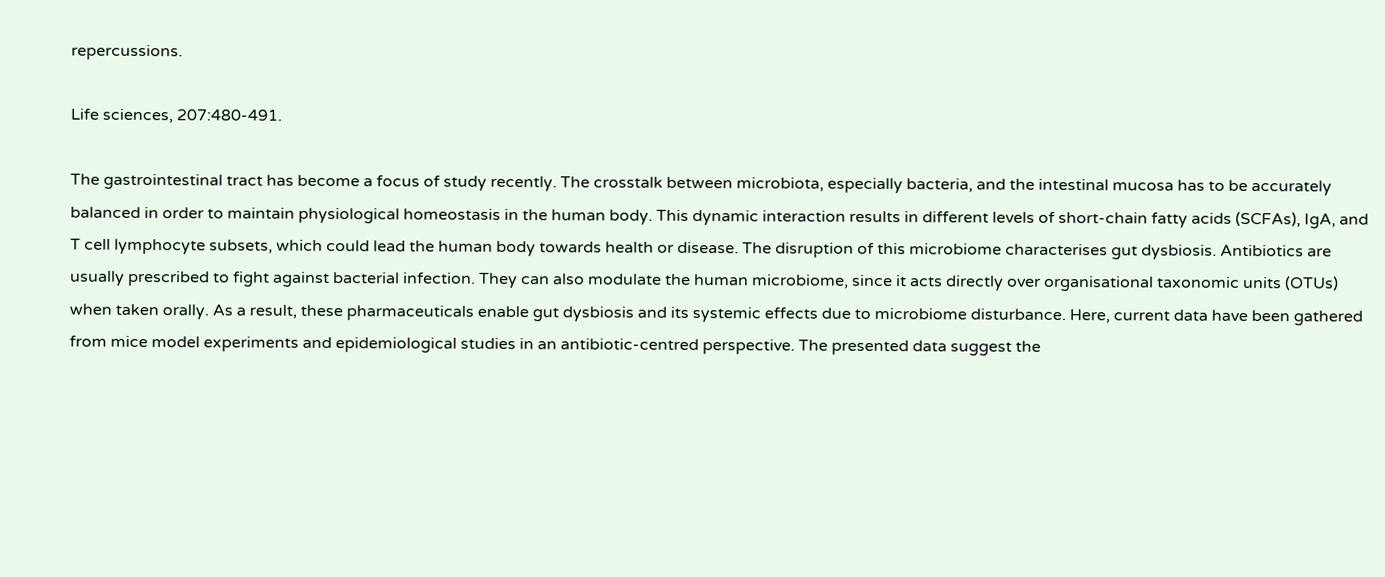repercussions.

Life sciences, 207:480-491.

The gastrointestinal tract has become a focus of study recently. The crosstalk between microbiota, especially bacteria, and the intestinal mucosa has to be accurately balanced in order to maintain physiological homeostasis in the human body. This dynamic interaction results in different levels of short-chain fatty acids (SCFAs), IgA, and T cell lymphocyte subsets, which could lead the human body towards health or disease. The disruption of this microbiome characterises gut dysbiosis. Antibiotics are usually prescribed to fight against bacterial infection. They can also modulate the human microbiome, since it acts directly over organisational taxonomic units (OTUs) when taken orally. As a result, these pharmaceuticals enable gut dysbiosis and its systemic effects due to microbiome disturbance. Here, current data have been gathered from mice model experiments and epidemiological studies in an antibiotic-centred perspective. The presented data suggest the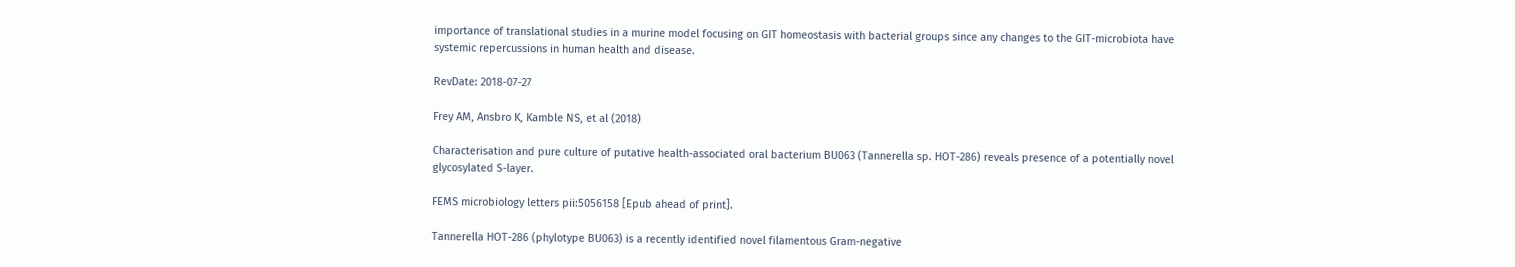importance of translational studies in a murine model focusing on GIT homeostasis with bacterial groups since any changes to the GIT-microbiota have systemic repercussions in human health and disease.

RevDate: 2018-07-27

Frey AM, Ansbro K, Kamble NS, et al (2018)

Characterisation and pure culture of putative health-associated oral bacterium BU063 (Tannerella sp. HOT-286) reveals presence of a potentially novel glycosylated S-layer.

FEMS microbiology letters pii:5056158 [Epub ahead of print].

Tannerella HOT-286 (phylotype BU063) is a recently identified novel filamentous Gram-negative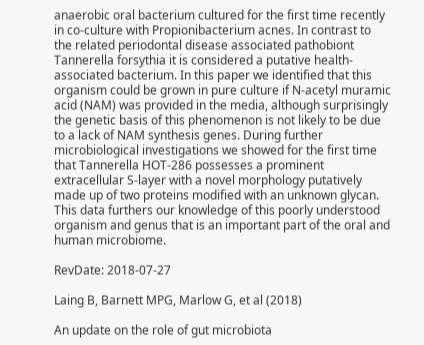anaerobic oral bacterium cultured for the first time recently in co-culture with Propionibacterium acnes. In contrast to the related periodontal disease associated pathobiont Tannerella forsythia it is considered a putative health-associated bacterium. In this paper we identified that this organism could be grown in pure culture if N-acetyl muramic acid (NAM) was provided in the media, although surprisingly the genetic basis of this phenomenon is not likely to be due to a lack of NAM synthesis genes. During further microbiological investigations we showed for the first time that Tannerella HOT-286 possesses a prominent extracellular S-layer with a novel morphology putatively made up of two proteins modified with an unknown glycan. This data furthers our knowledge of this poorly understood organism and genus that is an important part of the oral and human microbiome.

RevDate: 2018-07-27

Laing B, Barnett MPG, Marlow G, et al (2018)

An update on the role of gut microbiota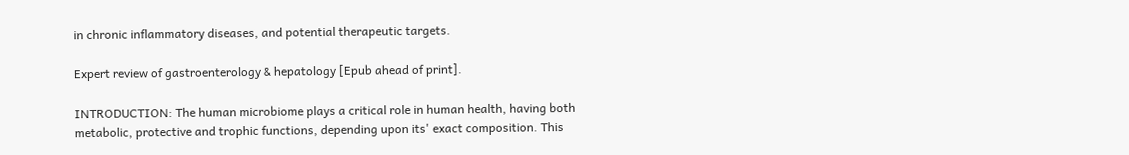in chronic inflammatory diseases, and potential therapeutic targets.

Expert review of gastroenterology & hepatology [Epub ahead of print].

INTRODUCTION: The human microbiome plays a critical role in human health, having both metabolic, protective and trophic functions, depending upon its' exact composition. This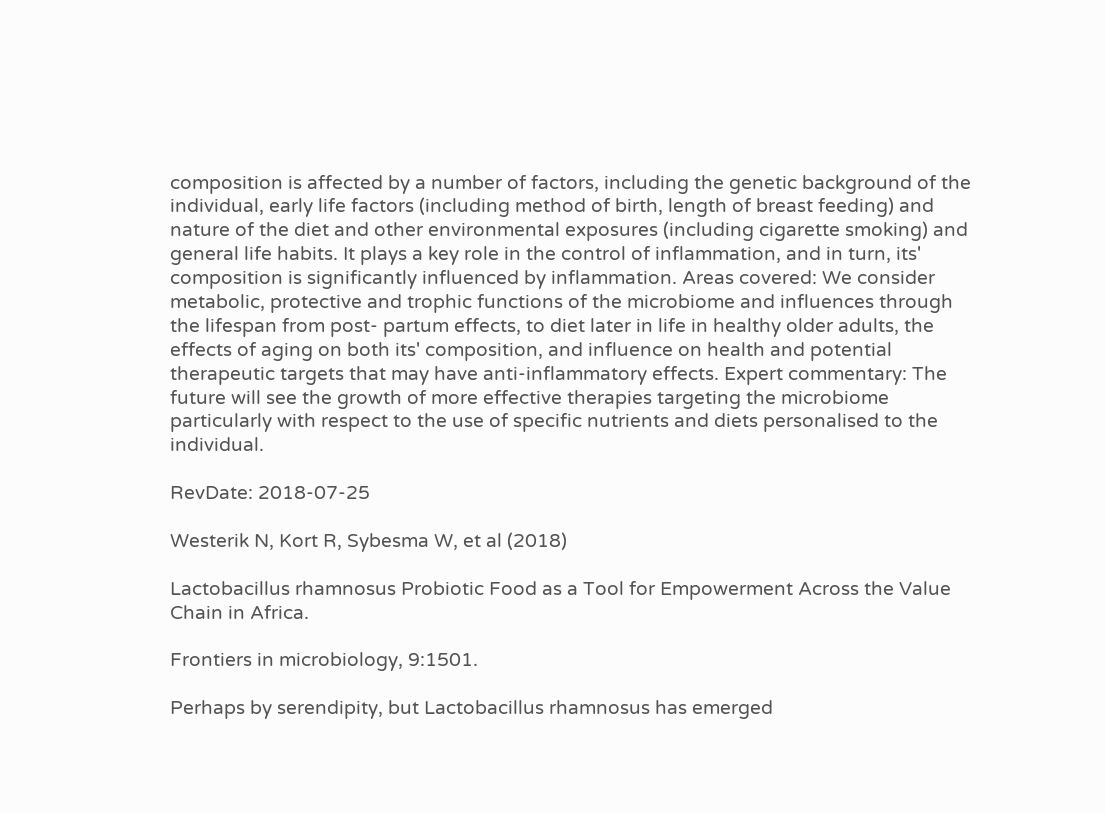composition is affected by a number of factors, including the genetic background of the individual, early life factors (including method of birth, length of breast feeding) and nature of the diet and other environmental exposures (including cigarette smoking) and general life habits. It plays a key role in the control of inflammation, and in turn, its' composition is significantly influenced by inflammation. Areas covered: We consider metabolic, protective and trophic functions of the microbiome and influences through the lifespan from post- partum effects, to diet later in life in healthy older adults, the effects of aging on both its' composition, and influence on health and potential therapeutic targets that may have anti-inflammatory effects. Expert commentary: The future will see the growth of more effective therapies targeting the microbiome particularly with respect to the use of specific nutrients and diets personalised to the individual.

RevDate: 2018-07-25

Westerik N, Kort R, Sybesma W, et al (2018)

Lactobacillus rhamnosus Probiotic Food as a Tool for Empowerment Across the Value Chain in Africa.

Frontiers in microbiology, 9:1501.

Perhaps by serendipity, but Lactobacillus rhamnosus has emerged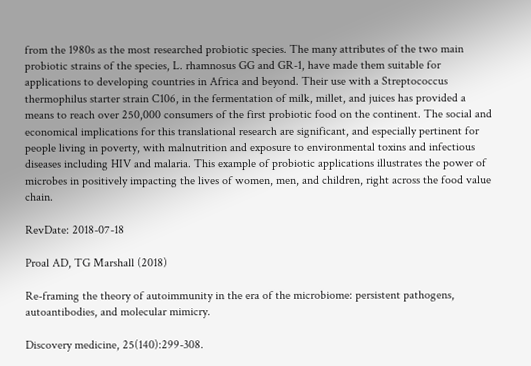from the 1980s as the most researched probiotic species. The many attributes of the two main probiotic strains of the species, L. rhamnosus GG and GR-1, have made them suitable for applications to developing countries in Africa and beyond. Their use with a Streptococcus thermophilus starter strain C106, in the fermentation of milk, millet, and juices has provided a means to reach over 250,000 consumers of the first probiotic food on the continent. The social and economical implications for this translational research are significant, and especially pertinent for people living in poverty, with malnutrition and exposure to environmental toxins and infectious diseases including HIV and malaria. This example of probiotic applications illustrates the power of microbes in positively impacting the lives of women, men, and children, right across the food value chain.

RevDate: 2018-07-18

Proal AD, TG Marshall (2018)

Re-framing the theory of autoimmunity in the era of the microbiome: persistent pathogens, autoantibodies, and molecular mimicry.

Discovery medicine, 25(140):299-308.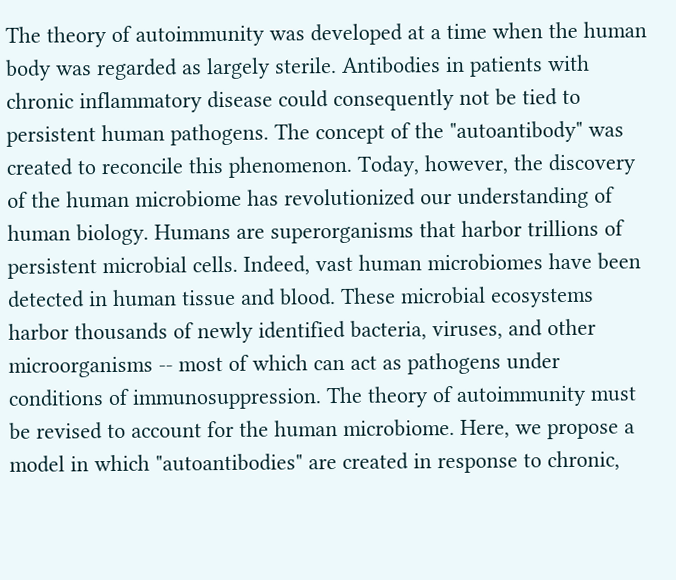The theory of autoimmunity was developed at a time when the human body was regarded as largely sterile. Antibodies in patients with chronic inflammatory disease could consequently not be tied to persistent human pathogens. The concept of the "autoantibody" was created to reconcile this phenomenon. Today, however, the discovery of the human microbiome has revolutionized our understanding of human biology. Humans are superorganisms that harbor trillions of persistent microbial cells. Indeed, vast human microbiomes have been detected in human tissue and blood. These microbial ecosystems harbor thousands of newly identified bacteria, viruses, and other microorganisms -- most of which can act as pathogens under conditions of immunosuppression. The theory of autoimmunity must be revised to account for the human microbiome. Here, we propose a model in which "autoantibodies" are created in response to chronic,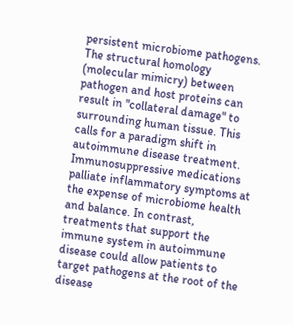persistent microbiome pathogens. The structural homology (molecular mimicry) between pathogen and host proteins can result in "collateral damage" to surrounding human tissue. This calls for a paradigm shift in autoimmune disease treatment. Immunosuppressive medications palliate inflammatory symptoms at the expense of microbiome health and balance. In contrast, treatments that support the immune system in autoimmune disease could allow patients to target pathogens at the root of the disease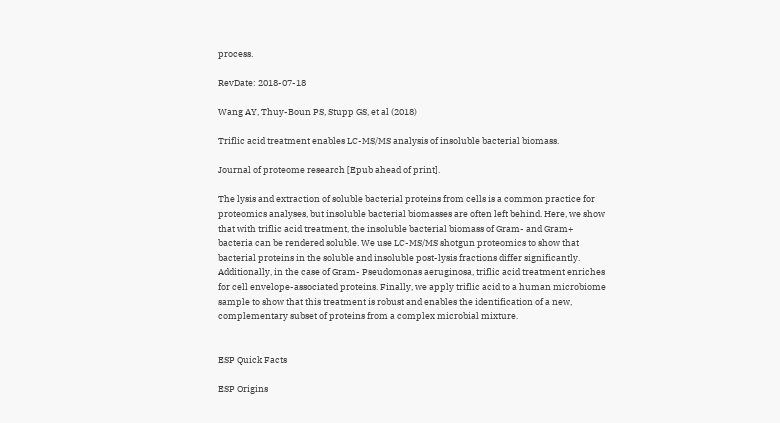process.

RevDate: 2018-07-18

Wang AY, Thuy-Boun PS, Stupp GS, et al (2018)

Triflic acid treatment enables LC-MS/MS analysis of insoluble bacterial biomass.

Journal of proteome research [Epub ahead of print].

The lysis and extraction of soluble bacterial proteins from cells is a common practice for proteomics analyses, but insoluble bacterial biomasses are often left behind. Here, we show that with triflic acid treatment, the insoluble bacterial biomass of Gram- and Gram+ bacteria can be rendered soluble. We use LC-MS/MS shotgun proteomics to show that bacterial proteins in the soluble and insoluble post-lysis fractions differ significantly. Additionally, in the case of Gram- Pseudomonas aeruginosa, triflic acid treatment enriches for cell envelope-associated proteins. Finally, we apply triflic acid to a human microbiome sample to show that this treatment is robust and enables the identification of a new, complementary subset of proteins from a complex microbial mixture.


ESP Quick Facts

ESP Origins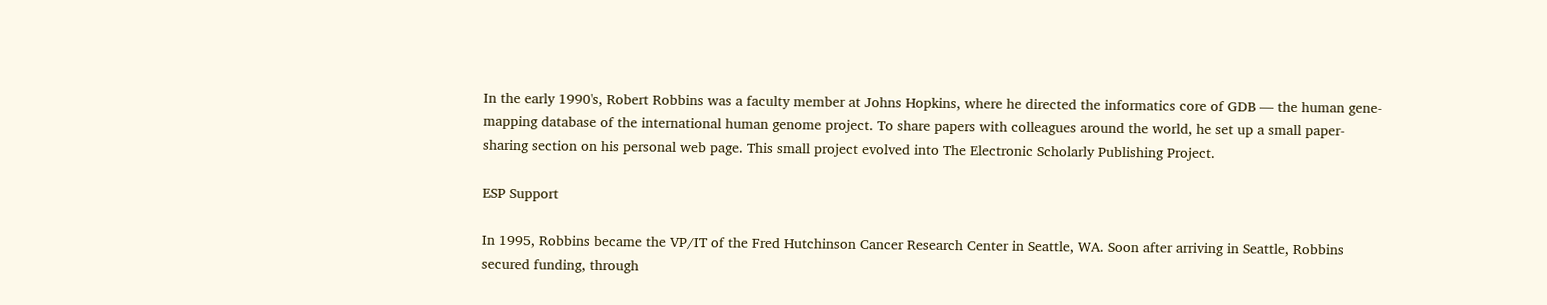In the early 1990's, Robert Robbins was a faculty member at Johns Hopkins, where he directed the informatics core of GDB — the human gene-mapping database of the international human genome project. To share papers with colleagues around the world, he set up a small paper-sharing section on his personal web page. This small project evolved into The Electronic Scholarly Publishing Project.

ESP Support

In 1995, Robbins became the VP/IT of the Fred Hutchinson Cancer Research Center in Seattle, WA. Soon after arriving in Seattle, Robbins secured funding, through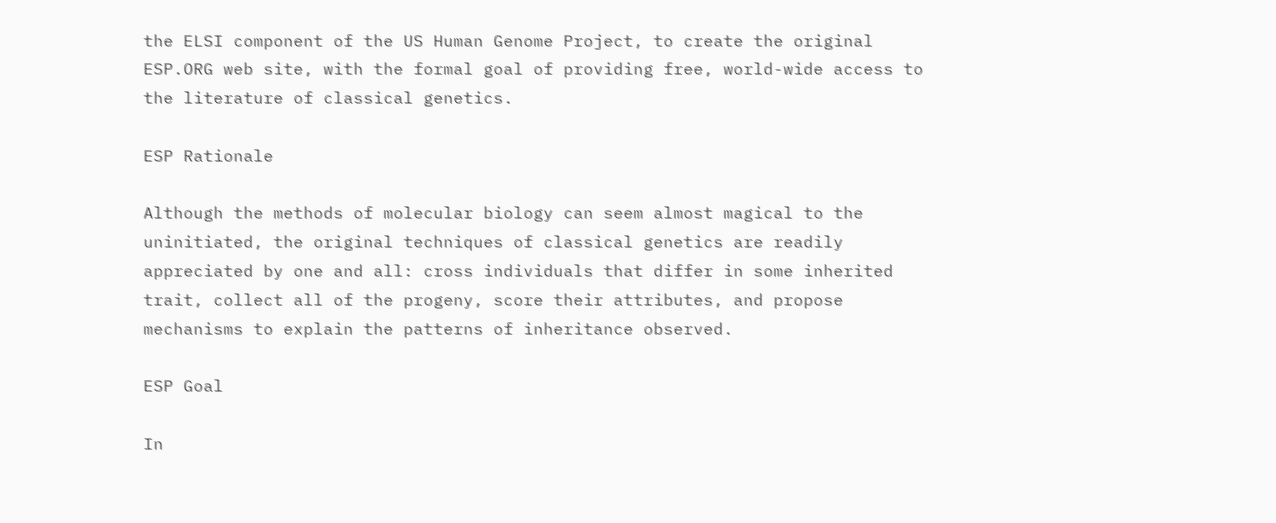the ELSI component of the US Human Genome Project, to create the original ESP.ORG web site, with the formal goal of providing free, world-wide access to the literature of classical genetics.

ESP Rationale

Although the methods of molecular biology can seem almost magical to the uninitiated, the original techniques of classical genetics are readily appreciated by one and all: cross individuals that differ in some inherited trait, collect all of the progeny, score their attributes, and propose mechanisms to explain the patterns of inheritance observed.

ESP Goal

In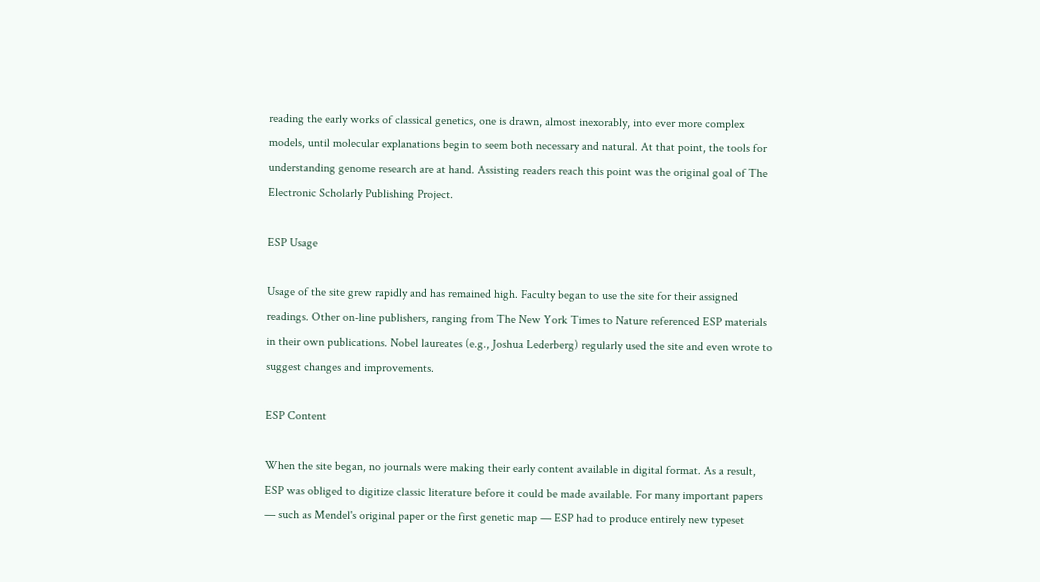reading the early works of classical genetics, one is drawn, almost inexorably, into ever more complex models, until molecular explanations begin to seem both necessary and natural. At that point, the tools for understanding genome research are at hand. Assisting readers reach this point was the original goal of The Electronic Scholarly Publishing Project.

ESP Usage

Usage of the site grew rapidly and has remained high. Faculty began to use the site for their assigned readings. Other on-line publishers, ranging from The New York Times to Nature referenced ESP materials in their own publications. Nobel laureates (e.g., Joshua Lederberg) regularly used the site and even wrote to suggest changes and improvements.

ESP Content

When the site began, no journals were making their early content available in digital format. As a result, ESP was obliged to digitize classic literature before it could be made available. For many important papers — such as Mendel's original paper or the first genetic map — ESP had to produce entirely new typeset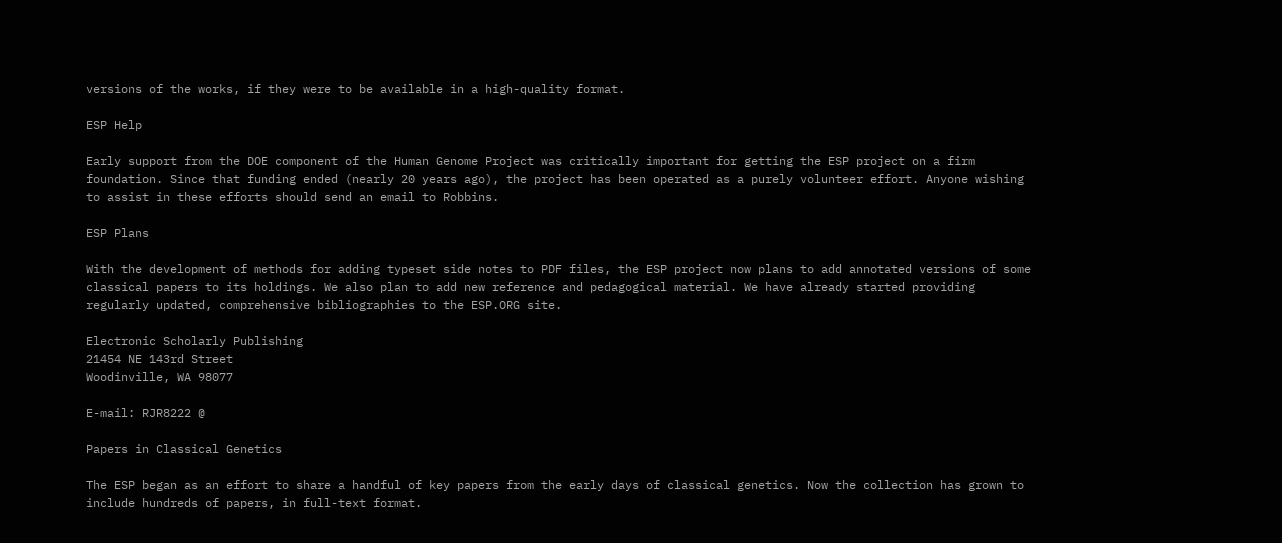versions of the works, if they were to be available in a high-quality format.

ESP Help

Early support from the DOE component of the Human Genome Project was critically important for getting the ESP project on a firm foundation. Since that funding ended (nearly 20 years ago), the project has been operated as a purely volunteer effort. Anyone wishing to assist in these efforts should send an email to Robbins.

ESP Plans

With the development of methods for adding typeset side notes to PDF files, the ESP project now plans to add annotated versions of some classical papers to its holdings. We also plan to add new reference and pedagogical material. We have already started providing regularly updated, comprehensive bibliographies to the ESP.ORG site.

Electronic Scholarly Publishing
21454 NE 143rd Street
Woodinville, WA 98077

E-mail: RJR8222 @

Papers in Classical Genetics

The ESP began as an effort to share a handful of key papers from the early days of classical genetics. Now the collection has grown to include hundreds of papers, in full-text format.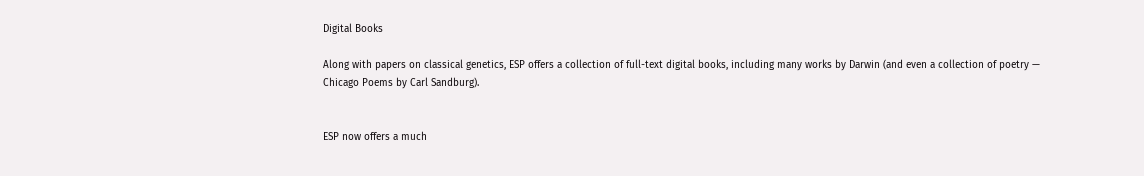Digital Books

Along with papers on classical genetics, ESP offers a collection of full-text digital books, including many works by Darwin (and even a collection of poetry — Chicago Poems by Carl Sandburg).


ESP now offers a much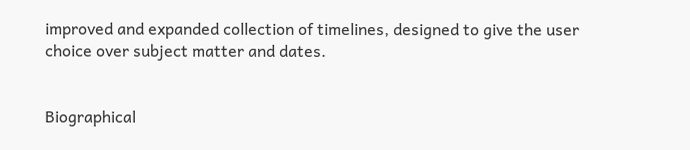improved and expanded collection of timelines, designed to give the user choice over subject matter and dates.


Biographical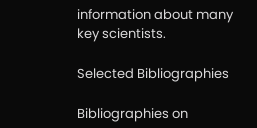information about many key scientists.

Selected Bibliographies

Bibliographies on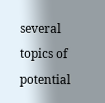several topics of potential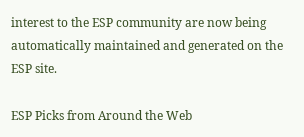interest to the ESP community are now being automatically maintained and generated on the ESP site.

ESP Picks from Around the Web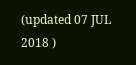(updated 07 JUL 2018 )